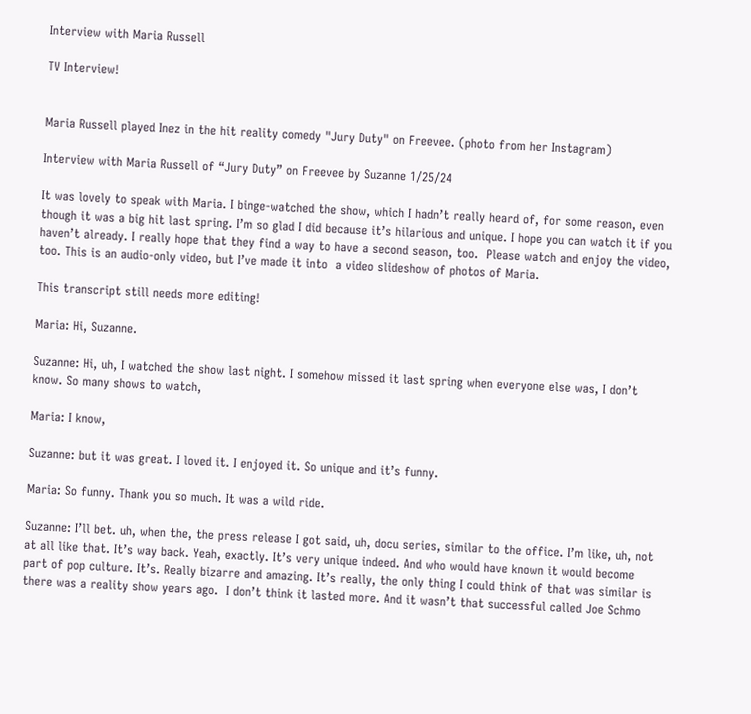Interview with Maria Russell

TV Interview!


Maria Russell played Inez in the hit reality comedy "Jury Duty" on Freevee. (photo from her Instagram)

Interview with Maria Russell of “Jury Duty” on Freevee by Suzanne 1/25/24

It was lovely to speak with Maria. I binge-watched the show, which I hadn’t really heard of, for some reason, even though it was a big hit last spring. I’m so glad I did because it’s hilarious and unique. I hope you can watch it if you haven’t already. I really hope that they find a way to have a second season, too.  Please watch and enjoy the video, too. This is an audio-only video, but I’ve made it into  a video slideshow of photos of Maria.

This transcript still needs more editing!

Maria: Hi, Suzanne.

Suzanne: Hi, uh, I watched the show last night. I somehow missed it last spring when everyone else was, I don’t know. So many shows to watch,

Maria: I know,

Suzanne: but it was great. I loved it. I enjoyed it. So unique and it’s funny.

Maria: So funny. Thank you so much. It was a wild ride.

Suzanne: I’ll bet. uh, when the, the press release I got said, uh, docu series, similar to the office. I’m like, uh, not at all like that. It’s way back. Yeah, exactly. It’s very unique indeed. And who would have known it would become part of pop culture. It’s. Really bizarre and amazing. It’s really, the only thing I could think of that was similar is there was a reality show years ago.  I don’t think it lasted more. And it wasn’t that successful called Joe Schmo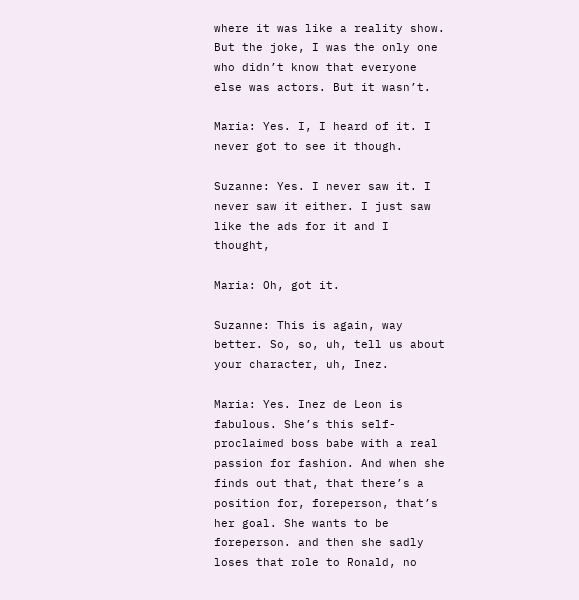where it was like a reality show. But the joke, I was the only one who didn’t know that everyone else was actors. But it wasn’t.

Maria: Yes. I, I heard of it. I never got to see it though.

Suzanne: Yes. I never saw it. I never saw it either. I just saw like the ads for it and I thought,

Maria: Oh, got it.

Suzanne: This is again, way better. So, so, uh, tell us about your character, uh, Inez.

Maria: Yes. Inez de Leon is fabulous. She’s this self-proclaimed boss babe with a real passion for fashion. And when she finds out that, that there’s a position for, foreperson, that’s her goal. She wants to be foreperson. and then she sadly loses that role to Ronald, no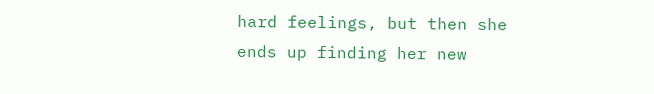hard feelings, but then she ends up finding her new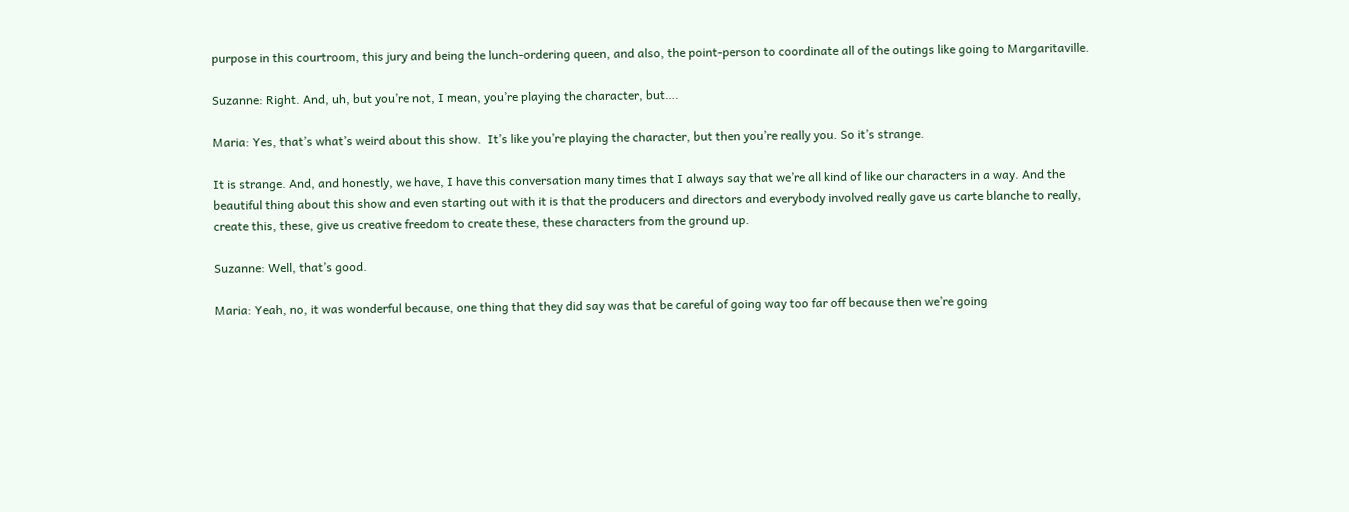purpose in this courtroom, this jury and being the lunch-ordering queen, and also, the point-person to coordinate all of the outings like going to Margaritaville.

Suzanne: Right. And, uh, but you’re not, I mean, you’re playing the character, but….

Maria: Yes, that’s what’s weird about this show.  It’s like you’re playing the character, but then you’re really you. So it’s strange.

It is strange. And, and honestly, we have, I have this conversation many times that I always say that we’re all kind of like our characters in a way. And the beautiful thing about this show and even starting out with it is that the producers and directors and everybody involved really gave us carte blanche to really, create this, these, give us creative freedom to create these, these characters from the ground up.

Suzanne: Well, that’s good.

Maria: Yeah, no, it was wonderful because, one thing that they did say was that be careful of going way too far off because then we’re going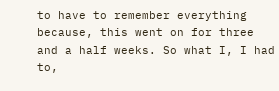to have to remember everything because, this went on for three and a half weeks. So what I, I had to,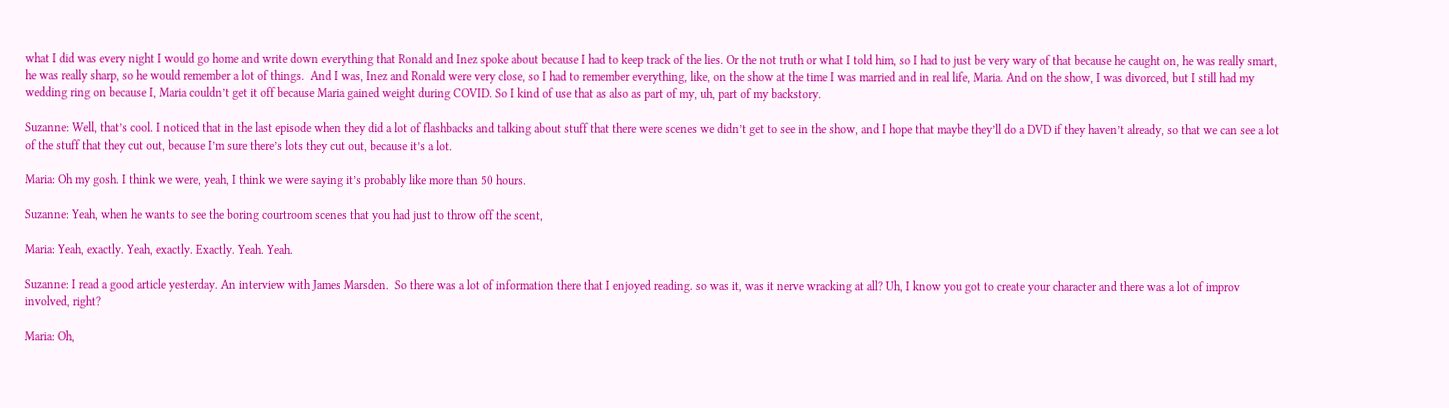what I did was every night I would go home and write down everything that Ronald and Inez spoke about because I had to keep track of the lies. Or the not truth or what I told him, so I had to just be very wary of that because he caught on, he was really smart, he was really sharp, so he would remember a lot of things.  And I was, Inez and Ronald were very close, so I had to remember everything, like, on the show at the time I was married and in real life, Maria. And on the show, I was divorced, but I still had my wedding ring on because I, Maria couldn’t get it off because Maria gained weight during COVID. So I kind of use that as also as part of my, uh, part of my backstory.

Suzanne: Well, that’s cool. I noticed that in the last episode when they did a lot of flashbacks and talking about stuff that there were scenes we didn’t get to see in the show, and I hope that maybe they’ll do a DVD if they haven’t already, so that we can see a lot of the stuff that they cut out, because I’m sure there’s lots they cut out, because it’s a lot.

Maria: Oh my gosh. I think we were, yeah, I think we were saying it’s probably like more than 50 hours.

Suzanne: Yeah, when he wants to see the boring courtroom scenes that you had just to throw off the scent,

Maria: Yeah, exactly. Yeah, exactly. Exactly. Yeah. Yeah.

Suzanne: I read a good article yesterday. An interview with James Marsden.  So there was a lot of information there that I enjoyed reading. so was it, was it nerve wracking at all? Uh, I know you got to create your character and there was a lot of improv involved, right?

Maria: Oh,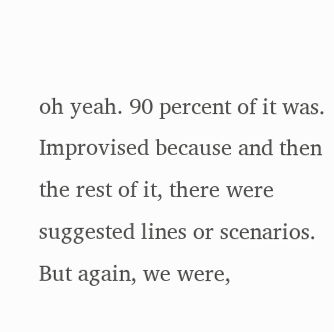oh yeah. 90 percent of it was. Improvised because and then the rest of it, there were suggested lines or scenarios.  But again, we were,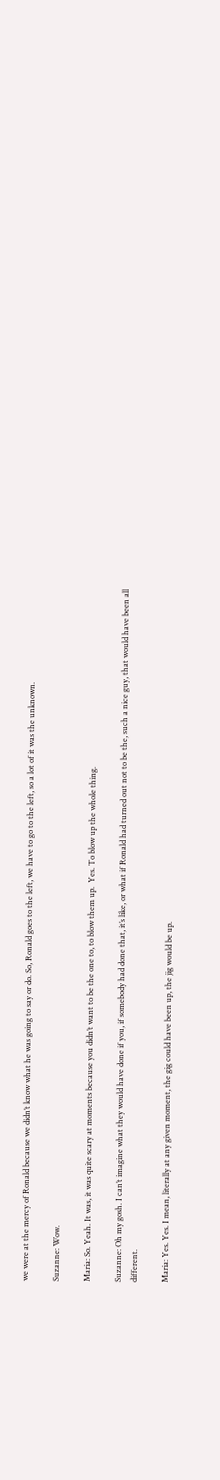we were at the mercy of Ronald because we didn’t know what he was going to say or do. So, Ronald goes to the left, we have to go to the left, so a lot of it was the unknown.

Suzanne: Wow.

Maria: So. Yeah. It was, it was quite scary at moments because you didn’t want to be the one to, to blow them up.  Yes. To blow up the whole thing.

Suzanne: Oh my gosh. I can’t imagine what they would have done if you, if somebody had done that, it’s like, or what if Ronald had turned out not to be the, such a nice guy, that would have been all different.

Maria: Yes. Yes. I mean, literally at any given moment, the gig could have been up, the jig would be up.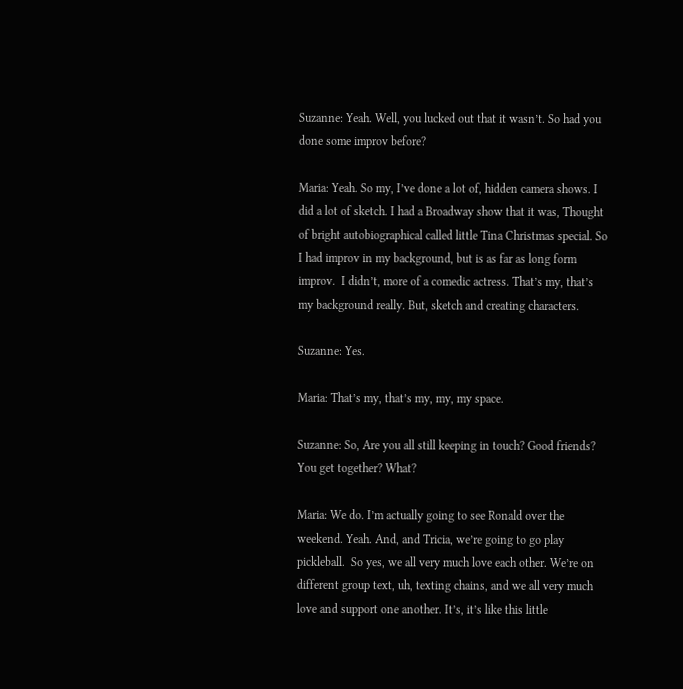Suzanne: Yeah. Well, you lucked out that it wasn’t. So had you done some improv before?

Maria: Yeah. So my, I’ve done a lot of, hidden camera shows. I did a lot of sketch. I had a Broadway show that it was, Thought of bright autobiographical called little Tina Christmas special. So I had improv in my background, but is as far as long form improv.  I didn’t, more of a comedic actress. That’s my, that’s my background really. But, sketch and creating characters.

Suzanne: Yes.

Maria: That’s my, that’s my, my, my space.

Suzanne: So, Are you all still keeping in touch? Good friends? You get together? What?

Maria: We do. I’m actually going to see Ronald over the weekend. Yeah. And, and Tricia, we’re going to go play pickleball.  So yes, we all very much love each other. We’re on different group text, uh, texting chains, and we all very much love and support one another. It’s, it’s like this little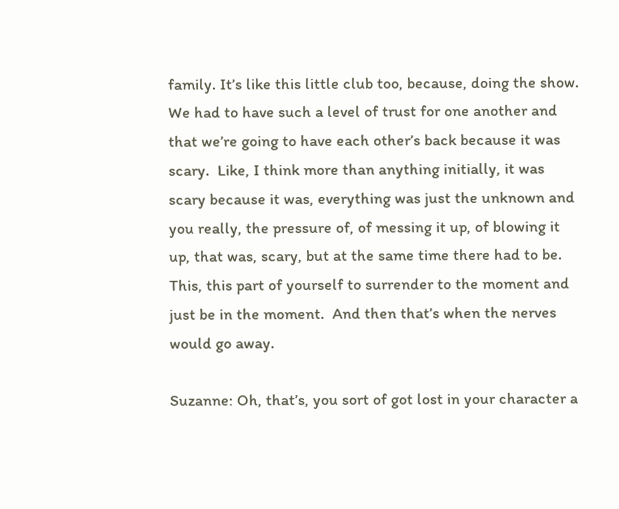family. It’s like this little club too, because, doing the show. We had to have such a level of trust for one another and that we’re going to have each other’s back because it was scary.  Like, I think more than anything initially, it was scary because it was, everything was just the unknown and you really, the pressure of, of messing it up, of blowing it up, that was, scary, but at the same time there had to be. This, this part of yourself to surrender to the moment and just be in the moment.  And then that’s when the nerves would go away.

Suzanne: Oh, that’s, you sort of got lost in your character a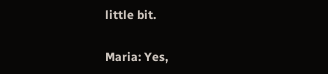little bit.

Maria: Yes,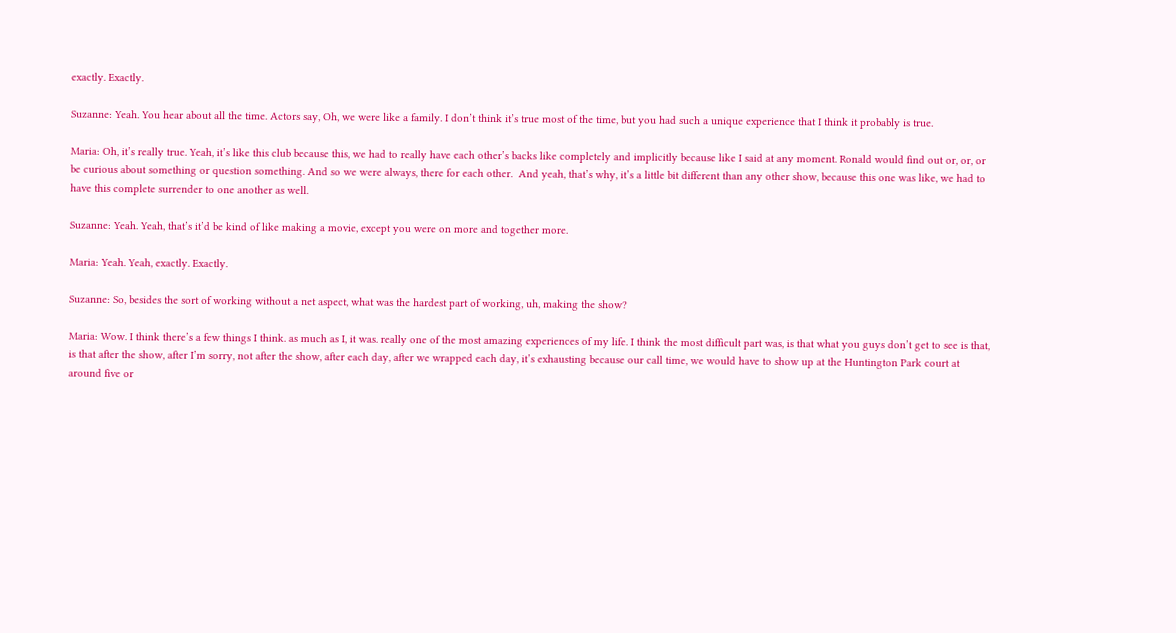exactly. Exactly.

Suzanne: Yeah. You hear about all the time. Actors say, Oh, we were like a family. I don’t think it’s true most of the time, but you had such a unique experience that I think it probably is true.

Maria: Oh, it’s really true. Yeah, it’s like this club because this, we had to really have each other’s backs like completely and implicitly because like I said at any moment. Ronald would find out or, or, or be curious about something or question something. And so we were always, there for each other.  And yeah, that’s why, it’s a little bit different than any other show, because this one was like, we had to have this complete surrender to one another as well.

Suzanne: Yeah. Yeah, that’s it’d be kind of like making a movie, except you were on more and together more.

Maria: Yeah. Yeah, exactly. Exactly.

Suzanne: So, besides the sort of working without a net aspect, what was the hardest part of working, uh, making the show?

Maria: Wow. I think there’s a few things I think. as much as I, it was. really one of the most amazing experiences of my life. I think the most difficult part was, is that what you guys don’t get to see is that, is that after the show, after I’m sorry, not after the show, after each day, after we wrapped each day, it’s exhausting because our call time, we would have to show up at the Huntington Park court at around five or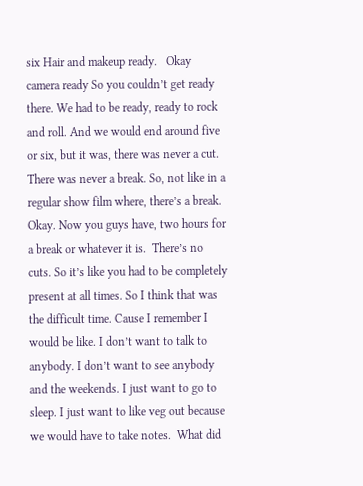six Hair and makeup ready.   Okay camera ready So you couldn’t get ready there. We had to be ready, ready to rock and roll. And we would end around five or six, but it was, there was never a cut. There was never a break. So, not like in a regular show film where, there’s a break. Okay. Now you guys have, two hours for a break or whatever it is.  There’s no cuts. So it’s like you had to be completely present at all times. So I think that was the difficult time. Cause I remember I would be like. I don’t want to talk to anybody. I don’t want to see anybody and the weekends. I just want to go to sleep. I just want to like veg out because we would have to take notes.  What did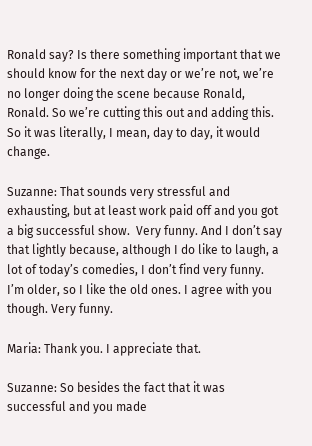Ronald say? Is there something important that we should know for the next day or we’re not, we’re no longer doing the scene because Ronald, Ronald. So we’re cutting this out and adding this. So it was literally, I mean, day to day, it would change.

Suzanne: That sounds very stressful and exhausting, but at least work paid off and you got a big successful show.  Very funny. And I don’t say that lightly because, although I do like to laugh, a lot of today’s comedies, I don’t find very funny. I’m older, so I like the old ones. I agree with you though. Very funny.

Maria: Thank you. I appreciate that.

Suzanne: So besides the fact that it was successful and you made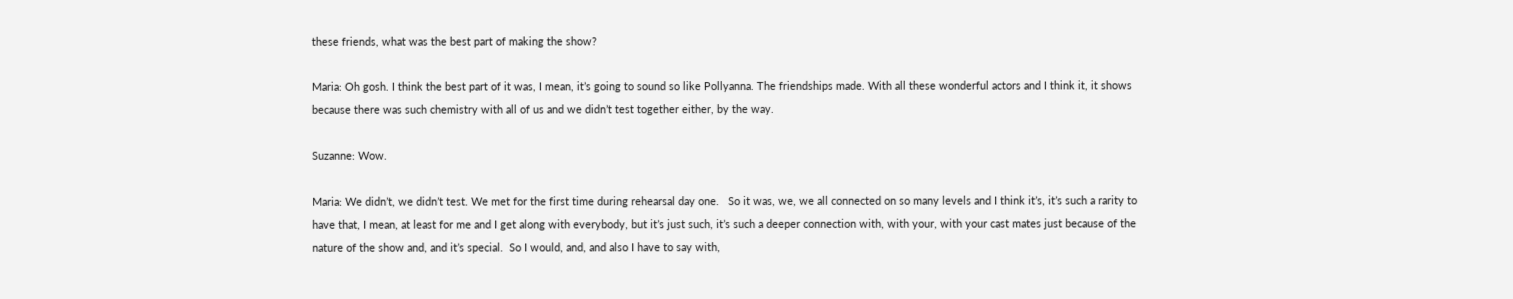these friends, what was the best part of making the show?

Maria: Oh gosh. I think the best part of it was, I mean, it’s going to sound so like Pollyanna. The friendships made. With all these wonderful actors and I think it, it shows because there was such chemistry with all of us and we didn’t test together either, by the way.

Suzanne: Wow.

Maria: We didn’t, we didn’t test. We met for the first time during rehearsal day one.   So it was, we, we all connected on so many levels and I think it’s, it’s such a rarity to have that, I mean, at least for me and I get along with everybody, but it’s just such, it’s such a deeper connection with, with your, with your cast mates just because of the nature of the show and, and it’s special.  So I would, and, and also I have to say with,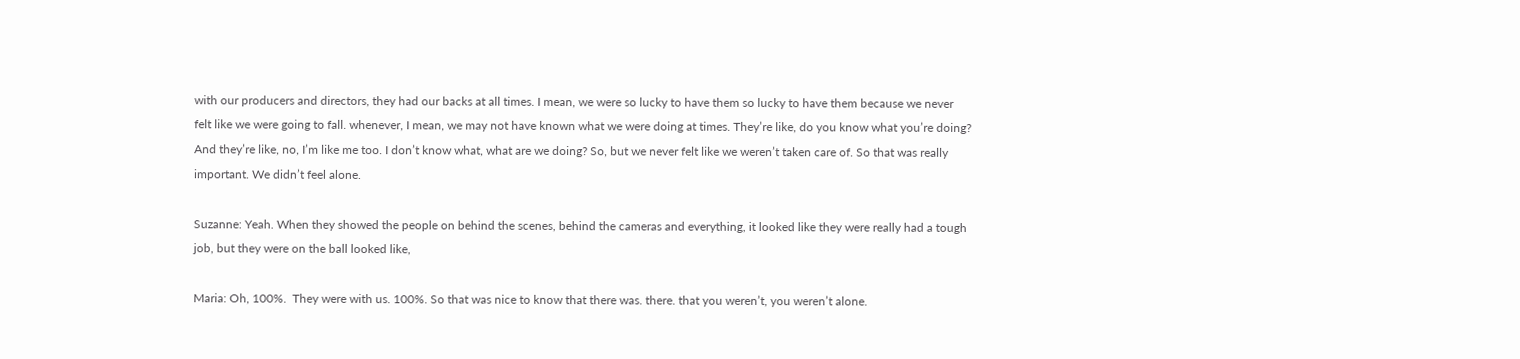with our producers and directors, they had our backs at all times. I mean, we were so lucky to have them so lucky to have them because we never felt like we were going to fall. whenever, I mean, we may not have known what we were doing at times. They’re like, do you know what you’re doing?  And they’re like, no, I’m like me too. I don’t know what, what are we doing? So, but we never felt like we weren’t taken care of. So that was really important. We didn’t feel alone.

Suzanne: Yeah. When they showed the people on behind the scenes, behind the cameras and everything, it looked like they were really had a tough job, but they were on the ball looked like,

Maria: Oh, 100%.  They were with us. 100%. So that was nice to know that there was. there. that you weren’t, you weren’t alone.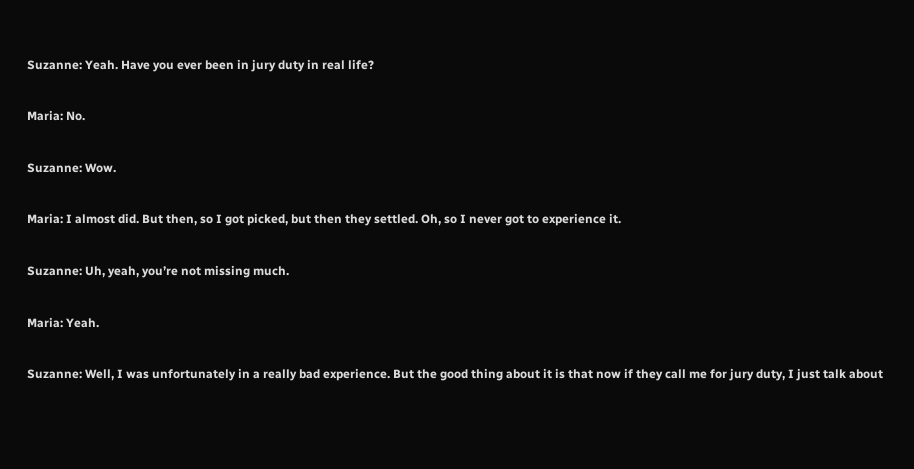Suzanne: Yeah. Have you ever been in jury duty in real life?

Maria: No.

Suzanne: Wow.

Maria: I almost did. But then, so I got picked, but then they settled. Oh, so I never got to experience it.

Suzanne: Uh, yeah, you’re not missing much.

Maria: Yeah.

Suzanne: Well, I was unfortunately in a really bad experience. But the good thing about it is that now if they call me for jury duty, I just talk about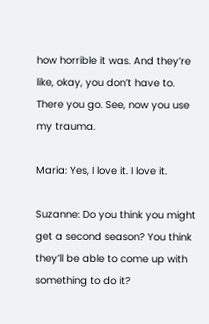how horrible it was. And they’re like, okay, you don’t have to. There you go. See, now you use my trauma.

Maria: Yes, I love it. I love it.

Suzanne: Do you think you might get a second season? You think they’ll be able to come up with something to do it?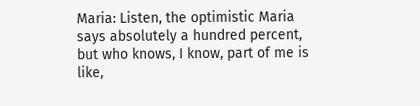Maria: Listen, the optimistic Maria says absolutely a hundred percent, but who knows, I know, part of me is like,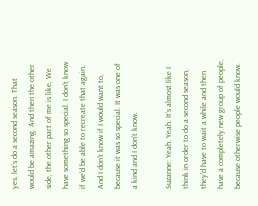yes, let’s do a second season. That would be amazing. And then the other side, the other part of me is like, We have something so special. I don’t know if we’d be able to recreate that again.  And I don’t know if I would want to, because it was so special. It was one of a kind and I don’t know.

Suzanne: Yeah. Yeah. It’s almost like I think in order to do a second season, they’d have to wait a while and then have a completely new group of people, because otherwise people would know.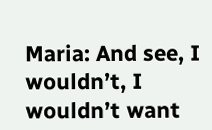Maria: And see, I wouldn’t, I wouldn’t want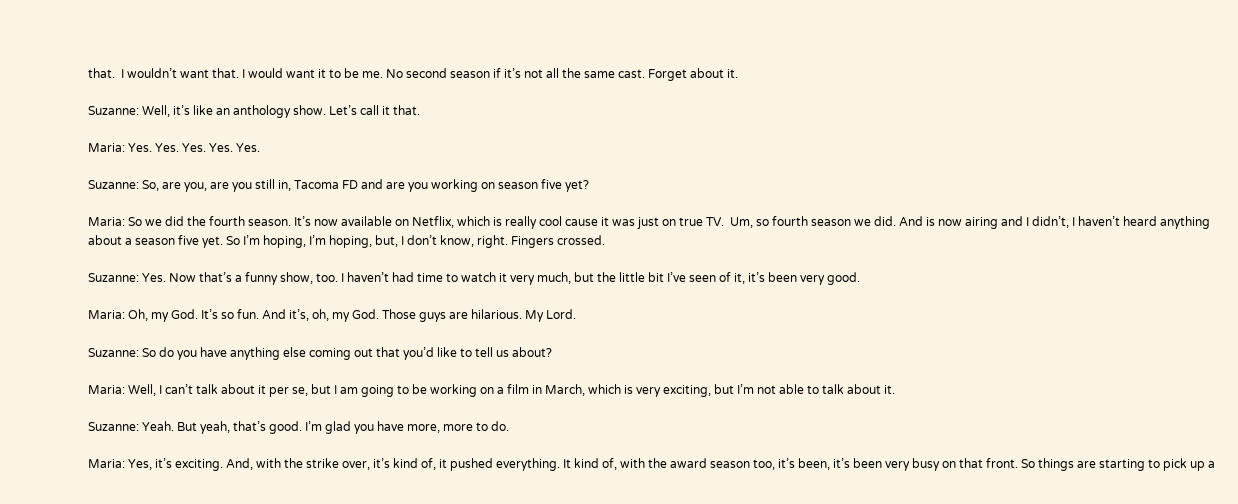that.  I wouldn’t want that. I would want it to be me. No second season if it’s not all the same cast. Forget about it.

Suzanne: Well, it’s like an anthology show. Let’s call it that.

Maria: Yes. Yes. Yes. Yes. Yes.

Suzanne: So, are you, are you still in, Tacoma FD and are you working on season five yet?

Maria: So we did the fourth season. It’s now available on Netflix, which is really cool cause it was just on true TV.  Um, so fourth season we did. And is now airing and I didn’t, I haven’t heard anything about a season five yet. So I’m hoping, I’m hoping, but, I don’t know, right. Fingers crossed.

Suzanne: Yes. Now that’s a funny show, too. I haven’t had time to watch it very much, but the little bit I’ve seen of it, it’s been very good.

Maria: Oh, my God. It’s so fun. And it’s, oh, my God. Those guys are hilarious. My Lord.

Suzanne: So do you have anything else coming out that you’d like to tell us about?

Maria: Well, I can’t talk about it per se, but I am going to be working on a film in March, which is very exciting, but I’m not able to talk about it.

Suzanne: Yeah. But yeah, that’s good. I’m glad you have more, more to do.

Maria: Yes, it’s exciting. And, with the strike over, it’s kind of, it pushed everything. It kind of, with the award season too, it’s been, it’s been very busy on that front. So things are starting to pick up a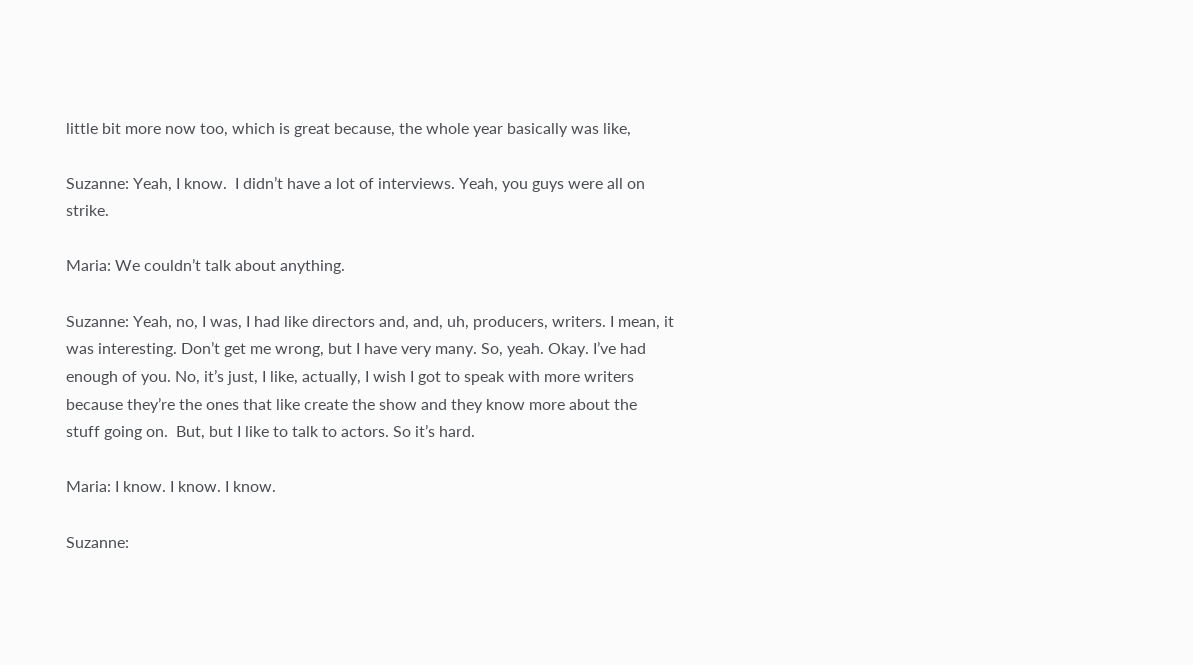little bit more now too, which is great because, the whole year basically was like,

Suzanne: Yeah, I know.  I didn’t have a lot of interviews. Yeah, you guys were all on strike.

Maria: We couldn’t talk about anything.

Suzanne: Yeah, no, I was, I had like directors and, and, uh, producers, writers. I mean, it was interesting. Don’t get me wrong, but I have very many. So, yeah. Okay. I’ve had enough of you. No, it’s just, I like, actually, I wish I got to speak with more writers because they’re the ones that like create the show and they know more about the stuff going on.  But, but I like to talk to actors. So it’s hard.

Maria: I know. I know. I know.

Suzanne: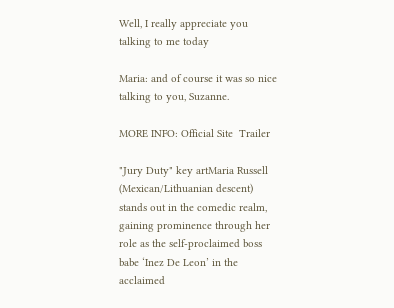Well, I really appreciate you talking to me today

Maria: and of course it was so nice talking to you, Suzanne.

MORE INFO: Official Site  Trailer

"Jury Duty" key artMaria Russell (Mexican/Lithuanian descent) stands out in the comedic realm, gaining prominence through her role as the self-proclaimed boss babe ‘Inez De Leon’ in the acclaimed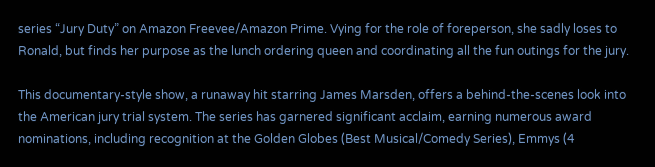series “Jury Duty” on Amazon Freevee/Amazon Prime. Vying for the role of foreperson, she sadly loses to Ronald, but finds her purpose as the lunch ordering queen and coordinating all the fun outings for the jury.

This documentary-style show, a runaway hit starring James Marsden, offers a behind-the-scenes look into the American jury trial system. The series has garnered significant acclaim, earning numerous award nominations, including recognition at the Golden Globes (Best Musical/Comedy Series), Emmys (4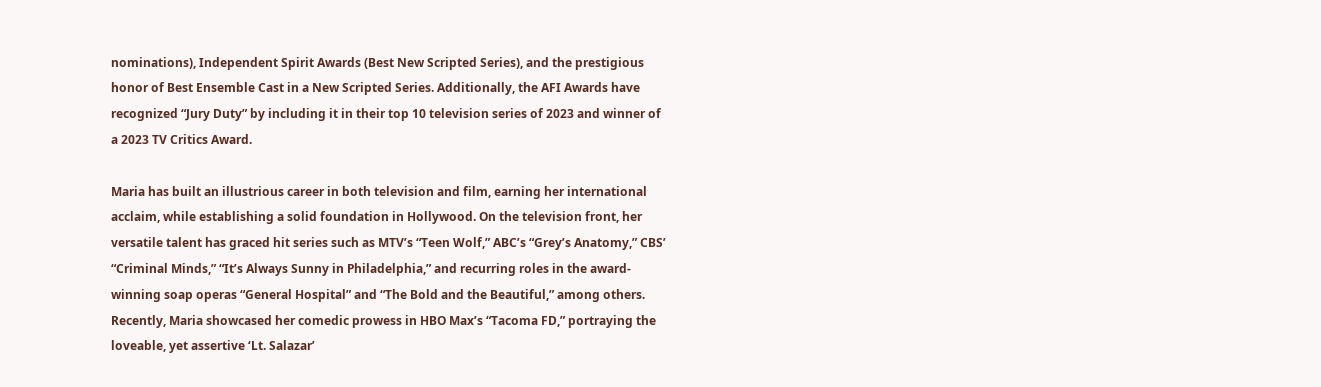nominations), Independent Spirit Awards (Best New Scripted Series), and the prestigious honor of Best Ensemble Cast in a New Scripted Series. Additionally, the AFI Awards have recognized “Jury Duty” by including it in their top 10 television series of 2023 and winner of a 2023 TV Critics Award.

Maria has built an illustrious career in both television and film, earning her international acclaim, while establishing a solid foundation in Hollywood. On the television front, her versatile talent has graced hit series such as MTV’s “Teen Wolf,” ABC’s “Grey’s Anatomy,” CBS’ “Criminal Minds,” “It’s Always Sunny in Philadelphia,” and recurring roles in the award-winning soap operas “General Hospital” and “The Bold and the Beautiful,” among others. Recently, Maria showcased her comedic prowess in HBO Max’s “Tacoma FD,” portraying the loveable, yet assertive ‘Lt. Salazar’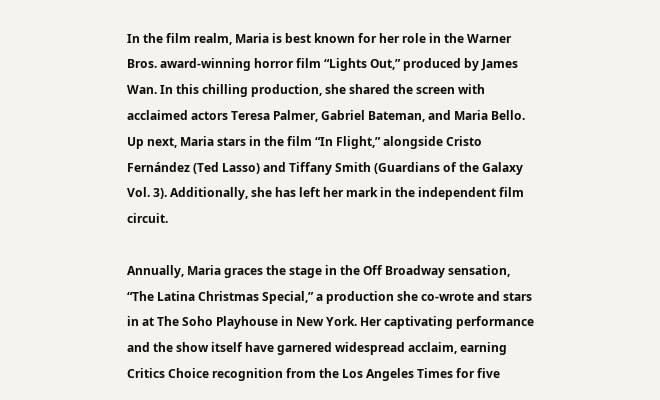In the film realm, Maria is best known for her role in the Warner Bros. award-winning horror film “Lights Out,” produced by James Wan. In this chilling production, she shared the screen with acclaimed actors Teresa Palmer, Gabriel Bateman, and Maria Bello. Up next, Maria stars in the film “In Flight,” alongside Cristo Fernández (Ted Lasso) and Tiffany Smith (Guardians of the Galaxy Vol. 3). Additionally, she has left her mark in the independent film circuit.

Annually, Maria graces the stage in the Off Broadway sensation, “The Latina Christmas Special,” a production she co-wrote and stars in at The Soho Playhouse in New York. Her captivating performance and the show itself have garnered widespread acclaim, earning Critics Choice recognition from the Los Angeles Times for five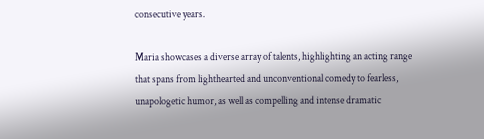consecutive years.

Maria showcases a diverse array of talents, highlighting an acting range that spans from lighthearted and unconventional comedy to fearless, unapologetic humor, as well as compelling and intense dramatic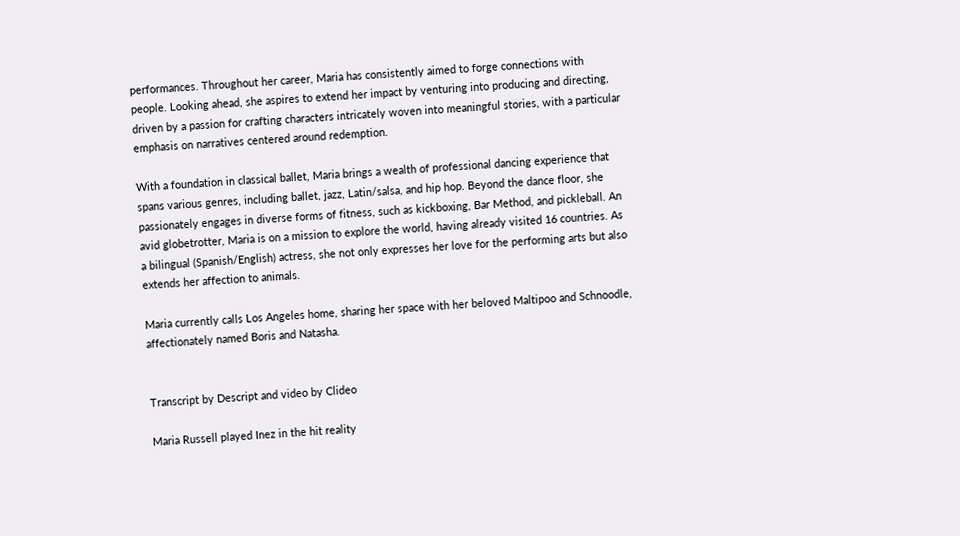performances. Throughout her career, Maria has consistently aimed to forge connections with people. Looking ahead, she aspires to extend her impact by venturing into producing and directing, driven by a passion for crafting characters intricately woven into meaningful stories, with a particular emphasis on narratives centered around redemption.

With a foundation in classical ballet, Maria brings a wealth of professional dancing experience that spans various genres, including ballet, jazz, Latin/salsa, and hip hop. Beyond the dance floor, she passionately engages in diverse forms of fitness, such as kickboxing, Bar Method, and pickleball. An avid globetrotter, Maria is on a mission to explore the world, having already visited 16 countries. As a bilingual (Spanish/English) actress, she not only expresses her love for the performing arts but also extends her affection to animals.

Maria currently calls Los Angeles home, sharing her space with her beloved Maltipoo and Schnoodle, affectionately named Boris and Natasha.


Transcript by Descript and video by Clideo

Maria Russell played Inez in the hit reality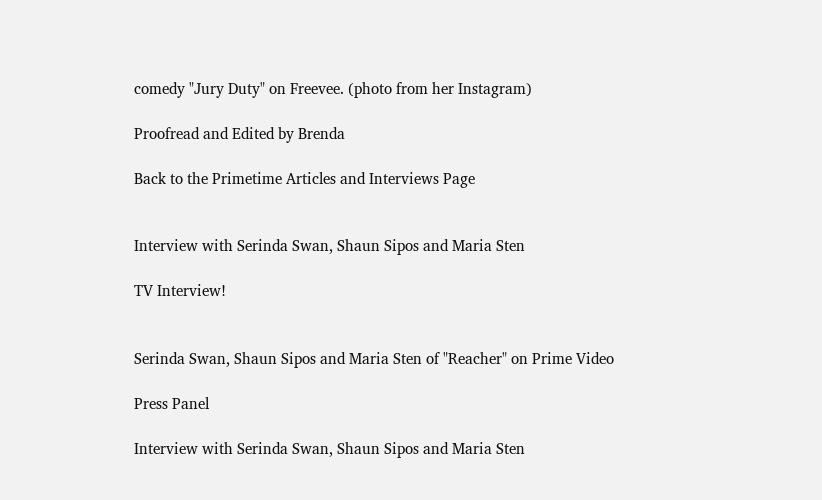comedy "Jury Duty" on Freevee. (photo from her Instagram)

Proofread and Edited by Brenda

Back to the Primetime Articles and Interviews Page


Interview with Serinda Swan, Shaun Sipos and Maria Sten

TV Interview!


Serinda Swan, Shaun Sipos and Maria Sten of "Reacher" on Prime Video

Press Panel

Interview with Serinda Swan, Shaun Sipos and Maria Sten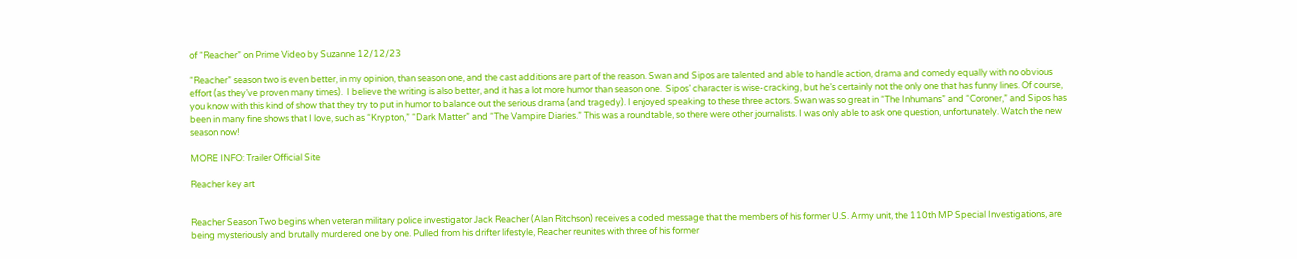of “Reacher” on Prime Video by Suzanne 12/12/23

“Reacher” season two is even better, in my opinion, than season one, and the cast additions are part of the reason. Swan and Sipos are talented and able to handle action, drama and comedy equally with no obvious effort (as they’ve proven many times).  I believe the writing is also better, and it has a lot more humor than season one.  Sipos’ character is wise-cracking, but he’s certainly not the only one that has funny lines. Of course, you know with this kind of show that they try to put in humor to balance out the serious drama (and tragedy). I enjoyed speaking to these three actors. Swan was so great in “The Inhumans” and “Coroner,” and Sipos has been in many fine shows that I love, such as “Krypton,” “Dark Matter” and “The Vampire Diaries.” This was a roundtable, so there were other journalists. I was only able to ask one question, unfortunately. Watch the new season now!

MORE INFO: Trailer Official Site

Reacher key art


Reacher Season Two begins when veteran military police investigator Jack Reacher (Alan Ritchson) receives a coded message that the members of his former U.S. Army unit, the 110th MP Special Investigations, are being mysteriously and brutally murdered one by one. Pulled from his drifter lifestyle, Reacher reunites with three of his former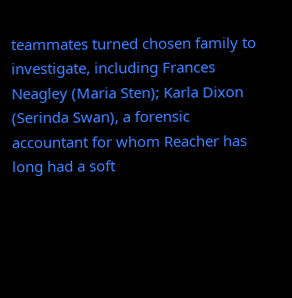teammates turned chosen family to investigate, including Frances Neagley (Maria Sten); Karla Dixon (Serinda Swan), a forensic accountant for whom Reacher has long had a soft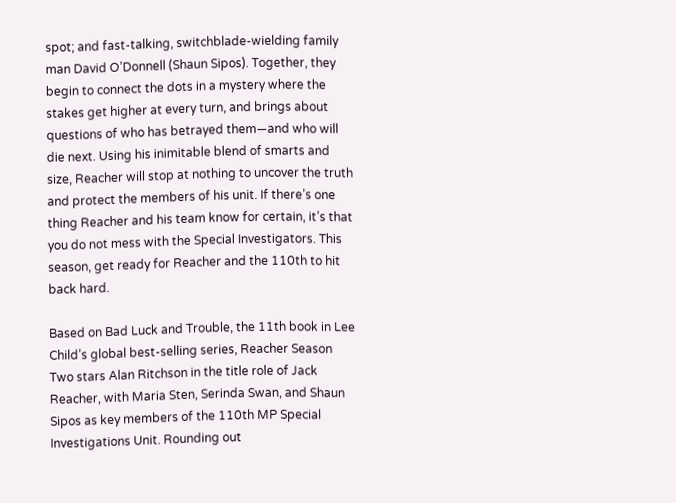spot; and fast-talking, switchblade-wielding family man David O’Donnell (Shaun Sipos). Together, they begin to connect the dots in a mystery where the stakes get higher at every turn, and brings about questions of who has betrayed them—and who will die next. Using his inimitable blend of smarts and size, Reacher will stop at nothing to uncover the truth and protect the members of his unit. If there’s one thing Reacher and his team know for certain, it’s that you do not mess with the Special Investigators. This season, get ready for Reacher and the 110th to hit back hard.

Based on Bad Luck and Trouble, the 11th book in Lee Child’s global best-selling series, Reacher Season Two stars Alan Ritchson in the title role of Jack Reacher, with Maria Sten, Serinda Swan, and Shaun Sipos as key members of the 110th MP Special Investigations Unit. Rounding out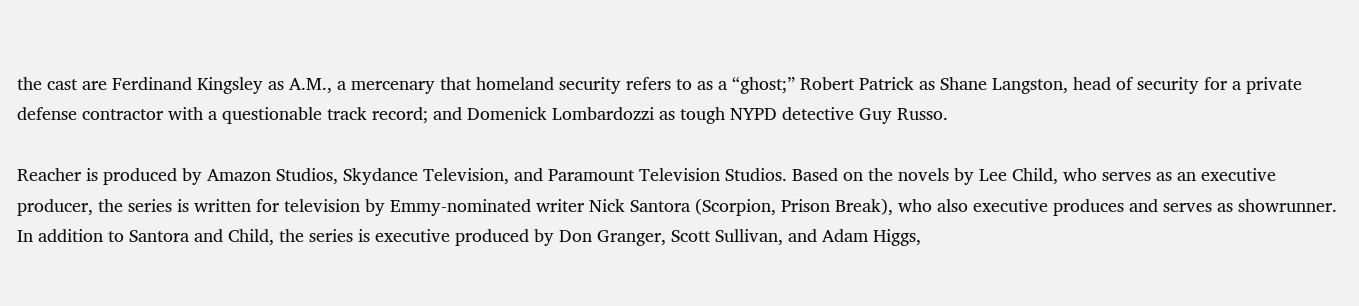the cast are Ferdinand Kingsley as A.M., a mercenary that homeland security refers to as a “ghost;” Robert Patrick as Shane Langston, head of security for a private defense contractor with a questionable track record; and Domenick Lombardozzi as tough NYPD detective Guy Russo.

Reacher is produced by Amazon Studios, Skydance Television, and Paramount Television Studios. Based on the novels by Lee Child, who serves as an executive producer, the series is written for television by Emmy-nominated writer Nick Santora (Scorpion, Prison Break), who also executive produces and serves as showrunner. In addition to Santora and Child, the series is executive produced by Don Granger, Scott Sullivan, and Adam Higgs,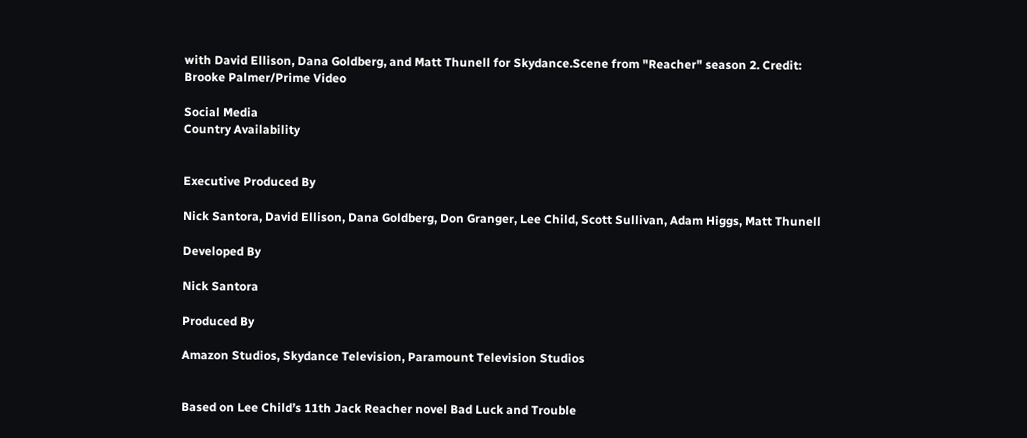with David Ellison, Dana Goldberg, and Matt Thunell for Skydance.Scene from "Reacher" season 2. Credit: Brooke Palmer/Prime Video

Social Media
Country Availability


Executive Produced By

Nick Santora, David Ellison, Dana Goldberg, Don Granger, Lee Child, Scott Sullivan, Adam Higgs, Matt Thunell

Developed By

Nick Santora

Produced By

Amazon Studios, Skydance Television, Paramount Television Studios


Based on Lee Child’s 11th Jack Reacher novel Bad Luck and Trouble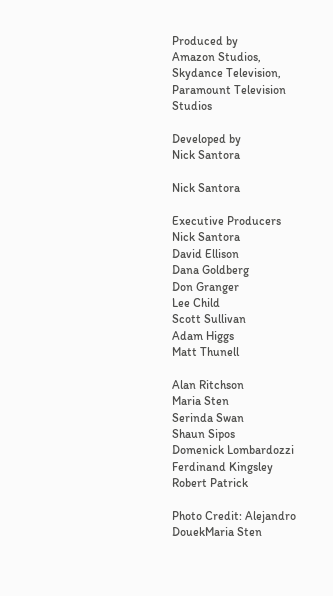Produced by
Amazon Studios, Skydance Television, Paramount Television Studios

Developed by
Nick Santora

Nick Santora

Executive Producers
Nick Santora
David Ellison
Dana Goldberg
Don Granger
Lee Child
Scott Sullivan
Adam Higgs
Matt Thunell

Alan Ritchson
Maria Sten
Serinda Swan
Shaun Sipos
Domenick Lombardozzi
Ferdinand Kingsley
Robert Patrick

Photo Credit: Alejandro DouekMaria Sten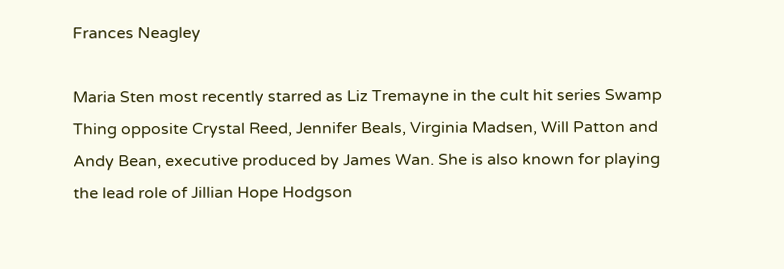Frances Neagley

Maria Sten most recently starred as Liz Tremayne in the cult hit series Swamp Thing opposite Crystal Reed, Jennifer Beals, Virginia Madsen, Will Patton and Andy Bean, executive produced by James Wan. She is also known for playing the lead role of Jillian Hope Hodgson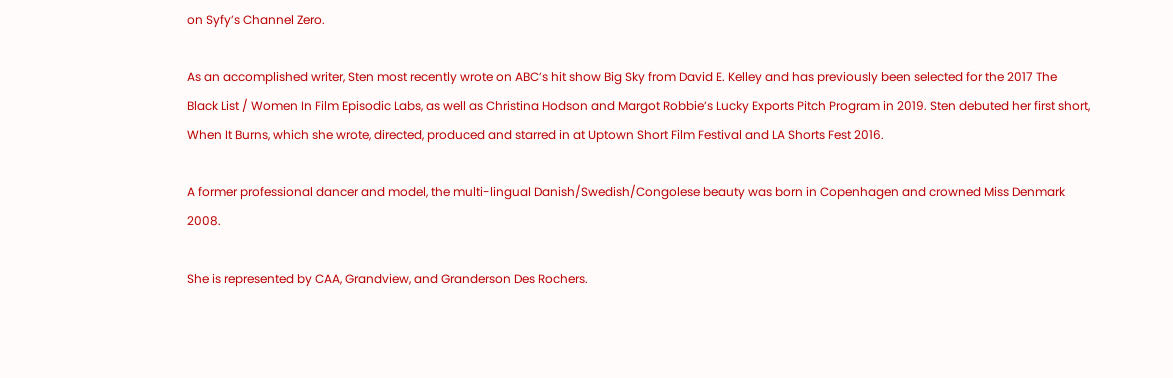on Syfy’s Channel Zero.

As an accomplished writer, Sten most recently wrote on ABC’s hit show Big Sky from David E. Kelley and has previously been selected for the 2017 The Black List / Women In Film Episodic Labs, as well as Christina Hodson and Margot Robbie’s Lucky Exports Pitch Program in 2019. Sten debuted her first short, When It Burns, which she wrote, directed, produced and starred in at Uptown Short Film Festival and LA Shorts Fest 2016.

A former professional dancer and model, the multi-lingual Danish/Swedish/Congolese beauty was born in Copenhagen and crowned Miss Denmark 2008.

She is represented by CAA, Grandview, and Granderson Des Rochers.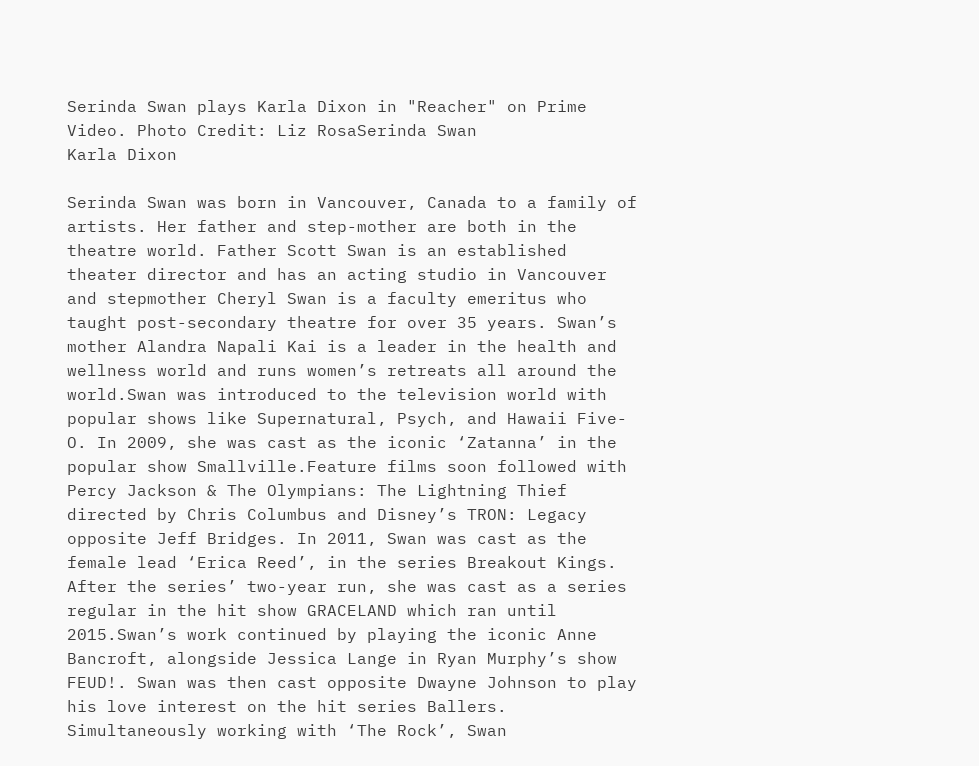Serinda Swan plays Karla Dixon in "Reacher" on Prime Video. Photo Credit: Liz RosaSerinda Swan
Karla Dixon

Serinda Swan was born in Vancouver, Canada to a family of artists. Her father and step-mother are both in the theatre world. Father Scott Swan is an established theater director and has an acting studio in Vancouver and stepmother Cheryl Swan is a faculty emeritus who taught post-secondary theatre for over 35 years. Swan’s mother Alandra Napali Kai is a leader in the health and wellness world and runs women’s retreats all around the world.Swan was introduced to the television world with popular shows like Supernatural, Psych, and Hawaii Five-O. In 2009, she was cast as the iconic ‘Zatanna’ in the popular show Smallville.Feature films soon followed with Percy Jackson & The Olympians: The Lightning Thief directed by Chris Columbus and Disney’s TRON: Legacy opposite Jeff Bridges. In 2011, Swan was cast as the female lead ‘Erica Reed’, in the series Breakout Kings. After the series’ two-year run, she was cast as a series regular in the hit show GRACELAND which ran until 2015.Swan’s work continued by playing the iconic Anne Bancroft, alongside Jessica Lange in Ryan Murphy’s show FEUD!. Swan was then cast opposite Dwayne Johnson to play his love interest on the hit series Ballers. Simultaneously working with ‘The Rock’, Swan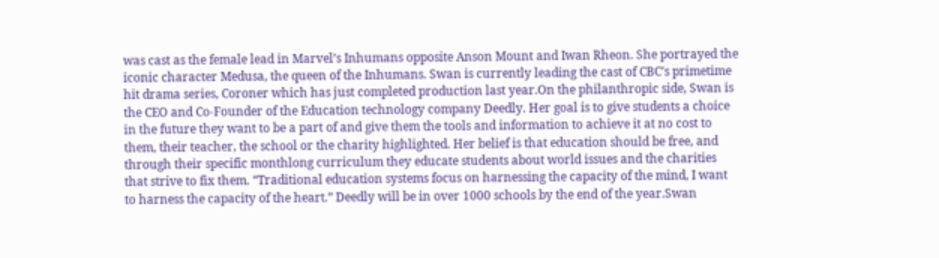was cast as the female lead in Marvel’s Inhumans opposite Anson Mount and Iwan Rheon. She portrayed the iconic character Medusa, the queen of the Inhumans. Swan is currently leading the cast of CBC’s primetime hit drama series, Coroner which has just completed production last year.On the philanthropic side, Swan is the CEO and Co-Founder of the Education technology company Deedly. Her goal is to give students a choice in the future they want to be a part of and give them the tools and information to achieve it at no cost to them, their teacher, the school or the charity highlighted. Her belief is that education should be free, and through their specific monthlong curriculum they educate students about world issues and the charities that strive to fix them. “Traditional education systems focus on harnessing the capacity of the mind, I want to harness the capacity of the heart.” Deedly will be in over 1000 schools by the end of the year.Swan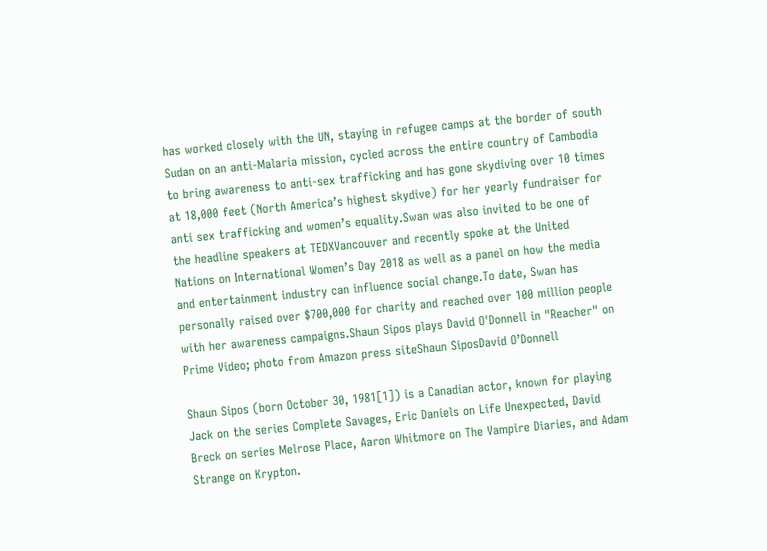has worked closely with the UN, staying in refugee camps at the border of south Sudan on an anti-Malaria mission, cycled across the entire country of Cambodia to bring awareness to anti-sex trafficking and has gone skydiving over 10 times at 18,000 feet (North America’s highest skydive) for her yearly fundraiser for anti sex trafficking and women’s equality.Swan was also invited to be one of the headline speakers at TEDXVancouver and recently spoke at the United Nations on International Women’s Day 2018 as well as a panel on how the media and entertainment industry can influence social change.To date, Swan has personally raised over $700,000 for charity and reached over 100 million people with her awareness campaigns.Shaun Sipos plays David O'Donnell in "Reacher" on Prime Video; photo from Amazon press siteShaun SiposDavid O’Donnell

Shaun Sipos (born October 30, 1981[1]) is a Canadian actor, known for playing Jack on the series Complete Savages, Eric Daniels on Life Unexpected, David Breck on series Melrose Place, Aaron Whitmore on The Vampire Diaries, and Adam Strange on Krypton.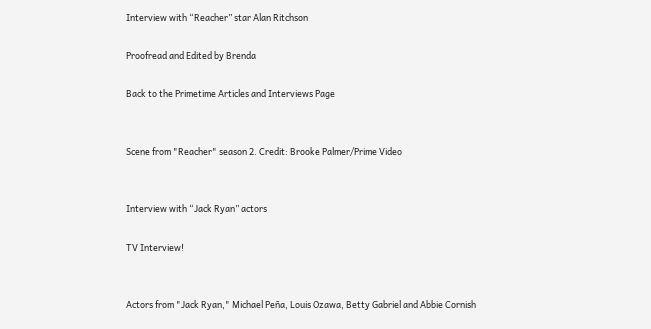Interview with “Reacher” star Alan Ritchson

Proofread and Edited by Brenda

Back to the Primetime Articles and Interviews Page


Scene from "Reacher" season 2. Credit: Brooke Palmer/Prime Video


Interview with “Jack Ryan” actors

TV Interview!


Actors from "Jack Ryan," Michael Peña, Louis Ozawa, Betty Gabriel and Abbie Cornish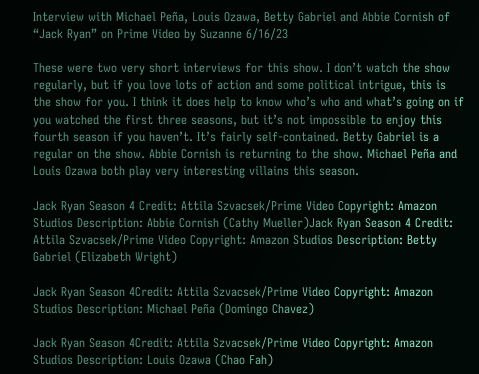Interview with Michael Peña, Louis Ozawa, Betty Gabriel and Abbie Cornish of “Jack Ryan” on Prime Video by Suzanne 6/16/23

These were two very short interviews for this show. I don’t watch the show regularly, but if you love lots of action and some political intrigue, this is the show for you. I think it does help to know who’s who and what’s going on if you watched the first three seasons, but it’s not impossible to enjoy this fourth season if you haven’t. It’s fairly self-contained. Betty Gabriel is a regular on the show. Abbie Cornish is returning to the show. Michael Peña and Louis Ozawa both play very interesting villains this season.

Jack Ryan Season 4 Credit: Attila Szvacsek/Prime Video Copyright: Amazon Studios Description: Abbie Cornish (Cathy Mueller)Jack Ryan Season 4 Credit: Attila Szvacsek/Prime Video Copyright: Amazon Studios Description: Betty Gabriel (Elizabeth Wright)

Jack Ryan Season 4Credit: Attila Szvacsek/Prime Video Copyright: Amazon Studios Description: Michael Peña (Domingo Chavez)

Jack Ryan Season 4Credit: Attila Szvacsek/Prime Video Copyright: Amazon Studios Description: Louis Ozawa (Chao Fah)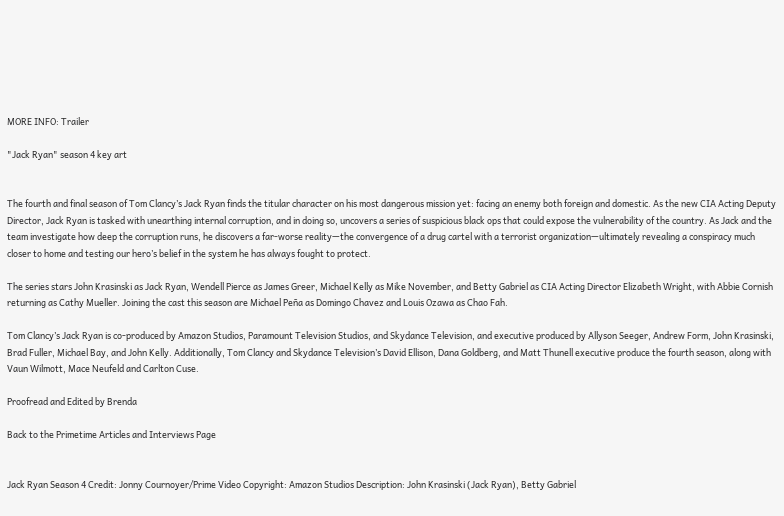MORE INFO: Trailer

"Jack Ryan" season 4 key art


The fourth and final season of Tom Clancy’s Jack Ryan finds the titular character on his most dangerous mission yet: facing an enemy both foreign and domestic. As the new CIA Acting Deputy Director, Jack Ryan is tasked with unearthing internal corruption, and in doing so, uncovers a series of suspicious black ops that could expose the vulnerability of the country. As Jack and the team investigate how deep the corruption runs, he discovers a far-worse reality—the convergence of a drug cartel with a terrorist organization—ultimately revealing a conspiracy much closer to home and testing our hero’s belief in the system he has always fought to protect.

The series stars John Krasinski as Jack Ryan, Wendell Pierce as James Greer, Michael Kelly as Mike November, and Betty Gabriel as CIA Acting Director Elizabeth Wright, with Abbie Cornish returning as Cathy Mueller. Joining the cast this season are Michael Peña as Domingo Chavez and Louis Ozawa as Chao Fah.

Tom Clancy’s Jack Ryan is co-produced by Amazon Studios, Paramount Television Studios, and Skydance Television, and executive produced by Allyson Seeger, Andrew Form, John Krasinski, Brad Fuller, Michael Bay, and John Kelly. Additionally, Tom Clancy and Skydance Television’s David Ellison, Dana Goldberg, and Matt Thunell executive produce the fourth season, along with Vaun Wilmott, Mace Neufeld and Carlton Cuse.

Proofread and Edited by Brenda

Back to the Primetime Articles and Interviews Page


Jack Ryan Season 4 Credit: Jonny Cournoyer/Prime Video Copyright: Amazon Studios Description: John Krasinski (Jack Ryan), Betty Gabriel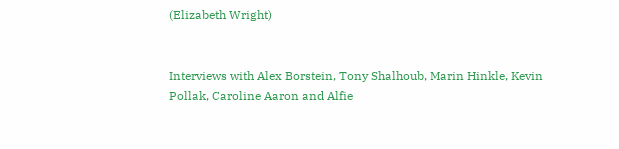(Elizabeth Wright)


Interviews with Alex Borstein, Tony Shalhoub, Marin Hinkle, Kevin Pollak, Caroline Aaron and Alfie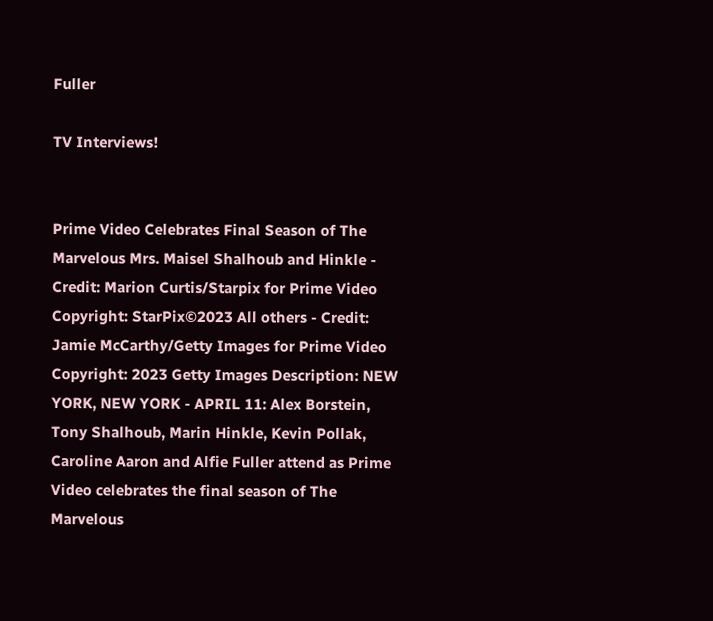Fuller

TV Interviews!


Prime Video Celebrates Final Season of The Marvelous Mrs. Maisel Shalhoub and Hinkle - Credit: Marion Curtis/Starpix for Prime Video Copyright: StarPix©2023 All others - Credit: Jamie McCarthy/Getty Images for Prime Video Copyright: 2023 Getty Images Description: NEW YORK, NEW YORK - APRIL 11: Alex Borstein, Tony Shalhoub, Marin Hinkle, Kevin Pollak, Caroline Aaron and Alfie Fuller attend as Prime Video celebrates the final season of The Marvelous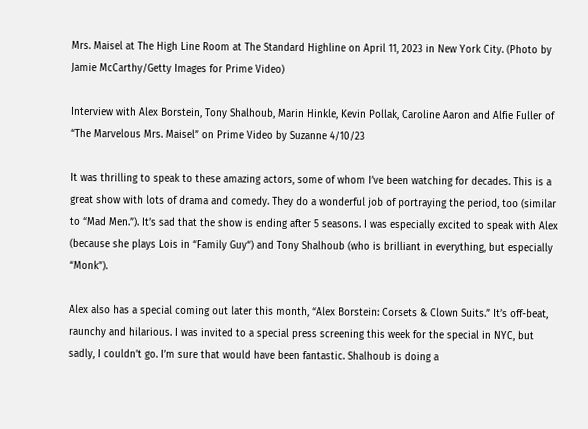Mrs. Maisel at The High Line Room at The Standard Highline on April 11, 2023 in New York City. (Photo by Jamie McCarthy/Getty Images for Prime Video)

Interview with Alex Borstein, Tony Shalhoub, Marin Hinkle, Kevin Pollak, Caroline Aaron and Alfie Fuller of “The Marvelous Mrs. Maisel” on Prime Video by Suzanne 4/10/23

It was thrilling to speak to these amazing actors, some of whom I’ve been watching for decades. This is a great show with lots of drama and comedy. They do a wonderful job of portraying the period, too (similar to “Mad Men.”). It’s sad that the show is ending after 5 seasons. I was especially excited to speak with Alex (because she plays Lois in “Family Guy“) and Tony Shalhoub (who is brilliant in everything, but especially “Monk”).

Alex also has a special coming out later this month, “Alex Borstein: Corsets & Clown Suits.” It’s off-beat, raunchy and hilarious. I was invited to a special press screening this week for the special in NYC, but sadly, I couldn’t go. I’m sure that would have been fantastic. Shalhoub is doing a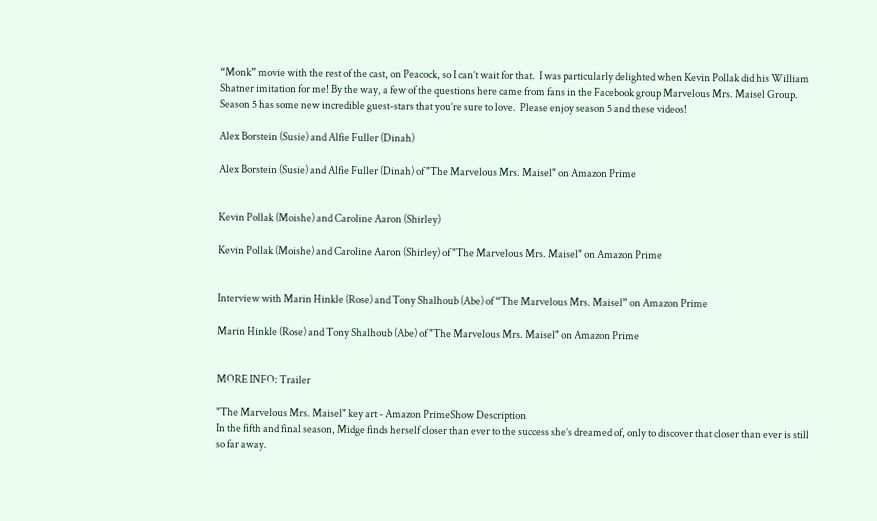“Monk” movie with the rest of the cast, on Peacock, so I can’t wait for that.  I was particularly delighted when Kevin Pollak did his William Shatner imitation for me! By the way, a few of the questions here came from fans in the Facebook group Marvelous Mrs. Maisel Group. Season 5 has some new incredible guest-stars that you’re sure to love.  Please enjoy season 5 and these videos!

Alex Borstein (Susie) and Alfie Fuller (Dinah)

Alex Borstein (Susie) and Alfie Fuller (Dinah) of "The Marvelous Mrs. Maisel" on Amazon Prime


Kevin Pollak (Moishe) and Caroline Aaron (Shirley)

Kevin Pollak (Moishe) and Caroline Aaron (Shirley) of "The Marvelous Mrs. Maisel" on Amazon Prime


Interview with Marin Hinkle (Rose) and Tony Shalhoub (Abe) of “The Marvelous Mrs. Maisel” on Amazon Prime

Marin Hinkle (Rose) and Tony Shalhoub (Abe) of "The Marvelous Mrs. Maisel" on Amazon Prime


MORE INFO: Trailer

"The Marvelous Mrs. Maisel" key art - Amazon PrimeShow Description
In the fifth and final season, Midge finds herself closer than ever to the success she’s dreamed of, only to discover that closer than ever is still so far away.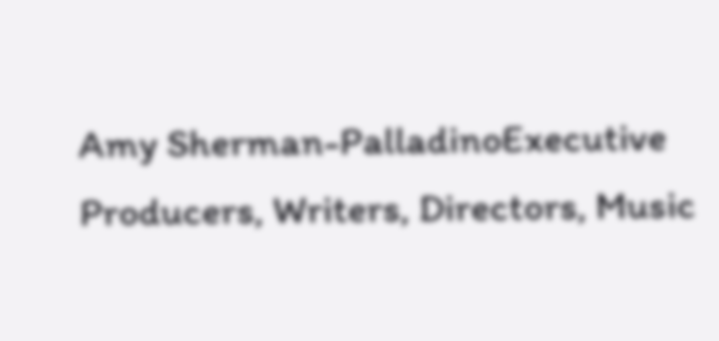Amy Sherman-PalladinoExecutive Producers, Writers, Directors, Music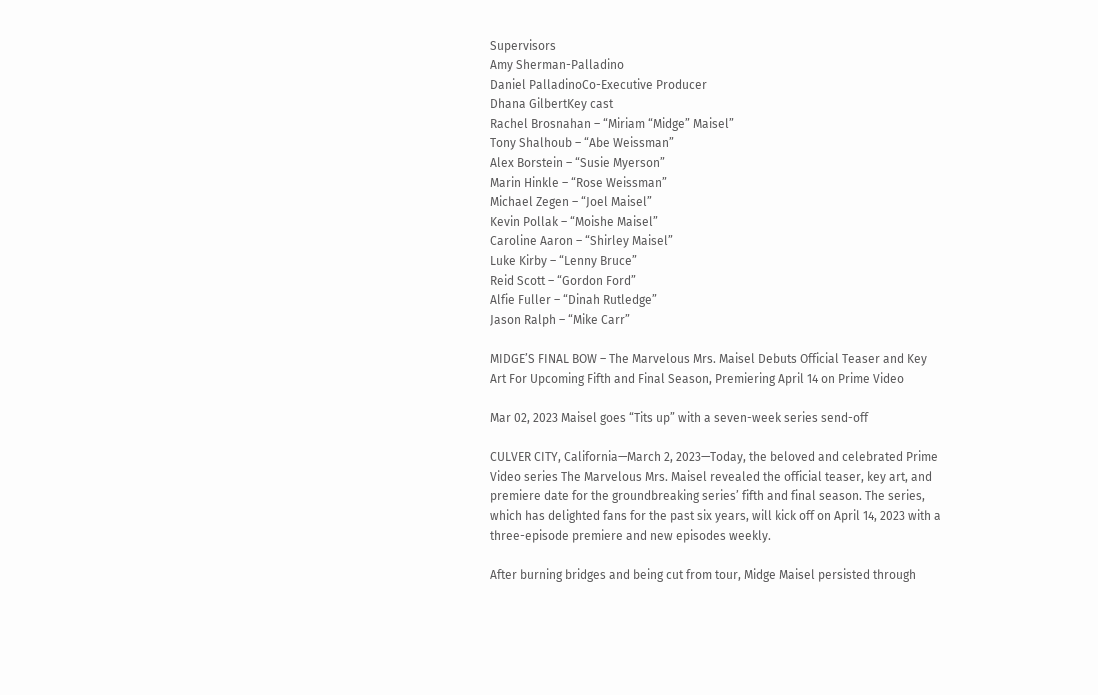Supervisors
Amy Sherman-Palladino
Daniel PalladinoCo-Executive Producer
Dhana GilbertKey cast
Rachel Brosnahan – “Miriam “Midge” Maisel”
Tony Shalhoub – “Abe Weissman”
Alex Borstein – “Susie Myerson”
Marin Hinkle – “Rose Weissman”
Michael Zegen – “Joel Maisel”
Kevin Pollak – “Moishe Maisel”
Caroline Aaron – “Shirley Maisel”
Luke Kirby – “Lenny Bruce”
Reid Scott – “Gordon Ford”
Alfie Fuller – “Dinah Rutledge”
Jason Ralph – “Mike Carr”

MIDGE’S FINAL BOW – The Marvelous Mrs. Maisel Debuts Official Teaser and Key Art For Upcoming Fifth and Final Season, Premiering April 14 on Prime Video

Mar 02, 2023 Maisel goes “Tits up” with a seven-week series send-off

CULVER CITY, California—March 2, 2023—Today, the beloved and celebrated Prime Video series The Marvelous Mrs. Maisel revealed the official teaser, key art, and premiere date for the groundbreaking series’ fifth and final season. The series, which has delighted fans for the past six years, will kick off on April 14, 2023 with a three-episode premiere and new episodes weekly.

After burning bridges and being cut from tour, Midge Maisel persisted through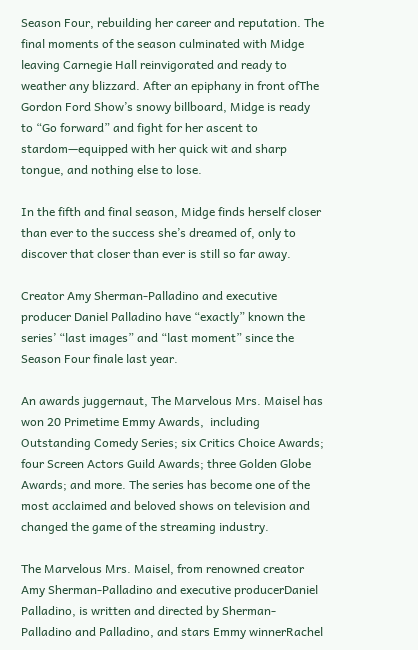Season Four, rebuilding her career and reputation. The final moments of the season culminated with Midge leaving Carnegie Hall reinvigorated and ready to weather any blizzard. After an epiphany in front ofThe Gordon Ford Show’s snowy billboard, Midge is ready to “Go forward” and fight for her ascent to stardom—equipped with her quick wit and sharp tongue, and nothing else to lose.

In the fifth and final season, Midge finds herself closer than ever to the success she’s dreamed of, only to discover that closer than ever is still so far away.

Creator Amy Sherman-Palladino and executive producer Daniel Palladino have “exactly” known the series’ “last images” and “last moment” since the Season Four finale last year.

An awards juggernaut, The Marvelous Mrs. Maisel has won 20 Primetime Emmy Awards,  including Outstanding Comedy Series; six Critics Choice Awards; four Screen Actors Guild Awards; three Golden Globe Awards; and more. The series has become one of the most acclaimed and beloved shows on television and changed the game of the streaming industry.

The Marvelous Mrs. Maisel, from renowned creator Amy Sherman-Palladino and executive producerDaniel Palladino, is written and directed by Sherman-Palladino and Palladino, and stars Emmy winnerRachel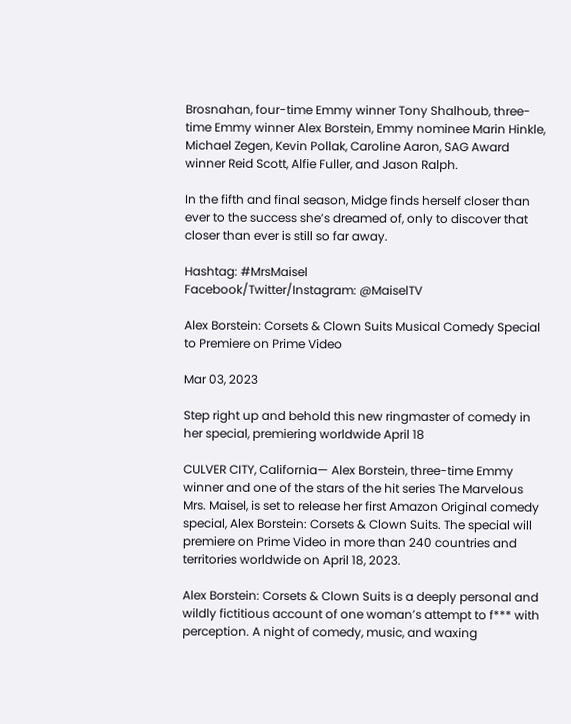Brosnahan, four-time Emmy winner Tony Shalhoub, three-time Emmy winner Alex Borstein, Emmy nominee Marin Hinkle, Michael Zegen, Kevin Pollak, Caroline Aaron, SAG Award winner Reid Scott, Alfie Fuller, and Jason Ralph.

In the fifth and final season, Midge finds herself closer than ever to the success she’s dreamed of, only to discover that closer than ever is still so far away.

Hashtag: #MrsMaisel
Facebook/Twitter/Instagram: @MaiselTV

Alex Borstein: Corsets & Clown Suits Musical Comedy Special to Premiere on Prime Video

Mar 03, 2023

Step right up and behold this new ringmaster of comedy in her special, premiering worldwide April 18

CULVER CITY, California— Alex Borstein, three-time Emmy winner and one of the stars of the hit series The Marvelous Mrs. Maisel, is set to release her first Amazon Original comedy special, Alex Borstein: Corsets & Clown Suits. The special will premiere on Prime Video in more than 240 countries and territories worldwide on April 18, 2023.

Alex Borstein: Corsets & Clown Suits is a deeply personal and wildly fictitious account of one woman’s attempt to f*** with perception. A night of comedy, music, and waxing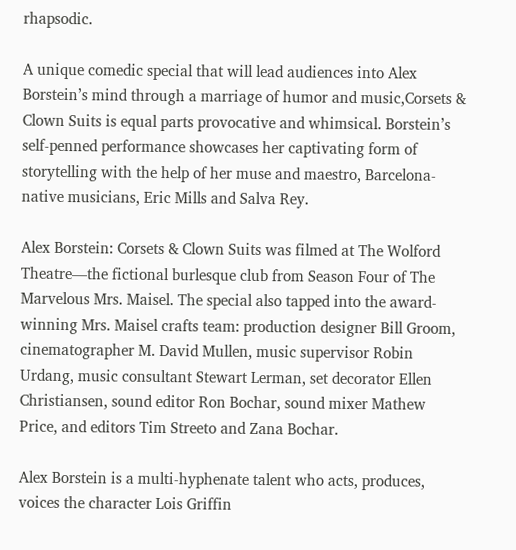rhapsodic.

A unique comedic special that will lead audiences into Alex Borstein’s mind through a marriage of humor and music,Corsets & Clown Suits is equal parts provocative and whimsical. Borstein’s self-penned performance showcases her captivating form of storytelling with the help of her muse and maestro, Barcelona-native musicians, Eric Mills and Salva Rey.

Alex Borstein: Corsets & Clown Suits was filmed at The Wolford Theatre—the fictional burlesque club from Season Four of The Marvelous Mrs. Maisel. The special also tapped into the award-winning Mrs. Maisel crafts team: production designer Bill Groom, cinematographer M. David Mullen, music supervisor Robin Urdang, music consultant Stewart Lerman, set decorator Ellen Christiansen, sound editor Ron Bochar, sound mixer Mathew Price, and editors Tim Streeto and Zana Bochar.

Alex Borstein is a multi-hyphenate talent who acts, produces, voices the character Lois Griffin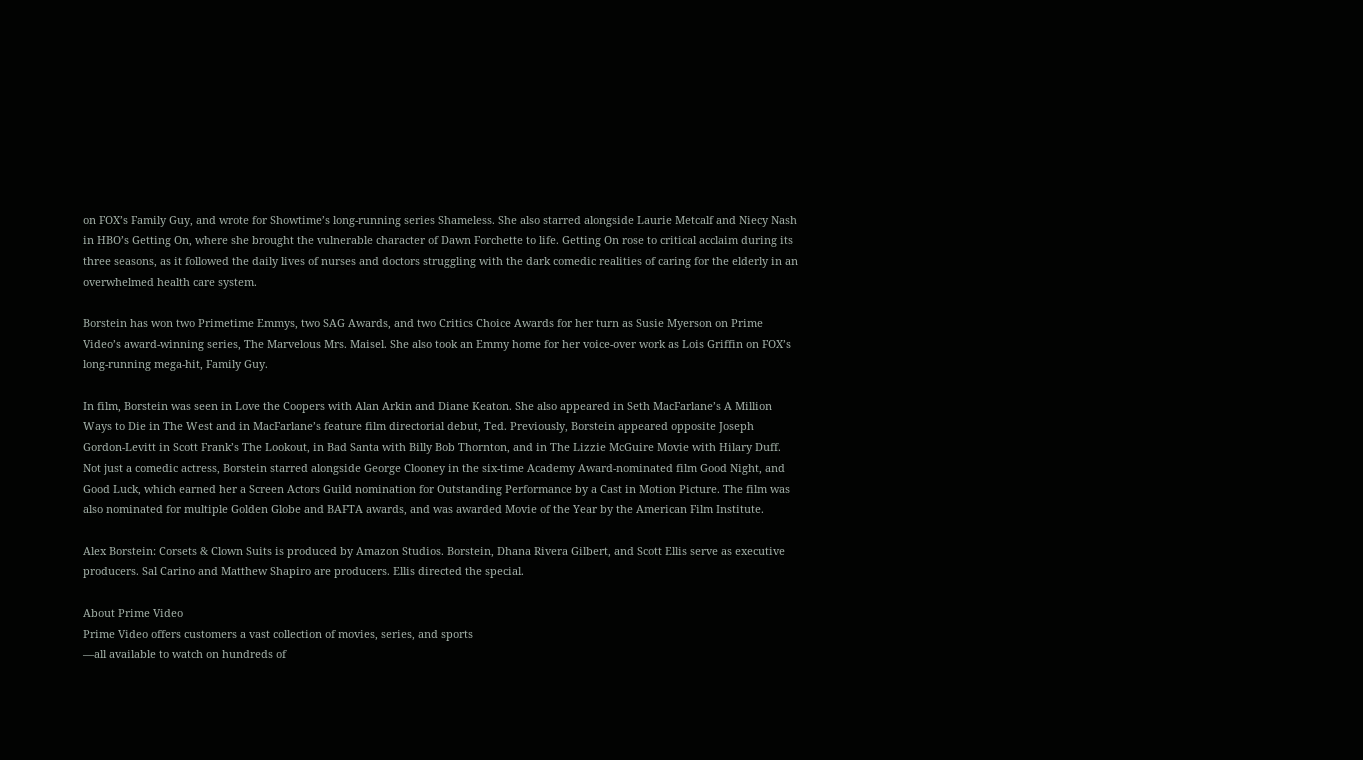on FOX’s Family Guy, and wrote for Showtime’s long-running series Shameless. She also starred alongside Laurie Metcalf and Niecy Nash in HBO’s Getting On, where she brought the vulnerable character of Dawn Forchette to life. Getting On rose to critical acclaim during its three seasons, as it followed the daily lives of nurses and doctors struggling with the dark comedic realities of caring for the elderly in an overwhelmed health care system.

Borstein has won two Primetime Emmys, two SAG Awards, and two Critics Choice Awards for her turn as Susie Myerson on Prime Video’s award-winning series, The Marvelous Mrs. Maisel. She also took an Emmy home for her voice-over work as Lois Griffin on FOX’s long-running mega-hit, Family Guy.

In film, Borstein was seen in Love the Coopers with Alan Arkin and Diane Keaton. She also appeared in Seth MacFarlane’s A Million Ways to Die in The West and in MacFarlane’s feature film directorial debut, Ted. Previously, Borstein appeared opposite Joseph Gordon-Levitt in Scott Frank’s The Lookout, in Bad Santa with Billy Bob Thornton, and in The Lizzie McGuire Movie with Hilary Duff. Not just a comedic actress, Borstein starred alongside George Clooney in the six-time Academy Award-nominated film Good Night, and Good Luck, which earned her a Screen Actors Guild nomination for Outstanding Performance by a Cast in Motion Picture. The film was also nominated for multiple Golden Globe and BAFTA awards, and was awarded Movie of the Year by the American Film Institute.

Alex Borstein: Corsets & Clown Suits is produced by Amazon Studios. Borstein, Dhana Rivera Gilbert, and Scott Ellis serve as executive producers. Sal Carino and Matthew Shapiro are producers. Ellis directed the special.

About Prime Video
Prime Video offers customers a vast collection of movies, series, and sports
—all available to watch on hundreds of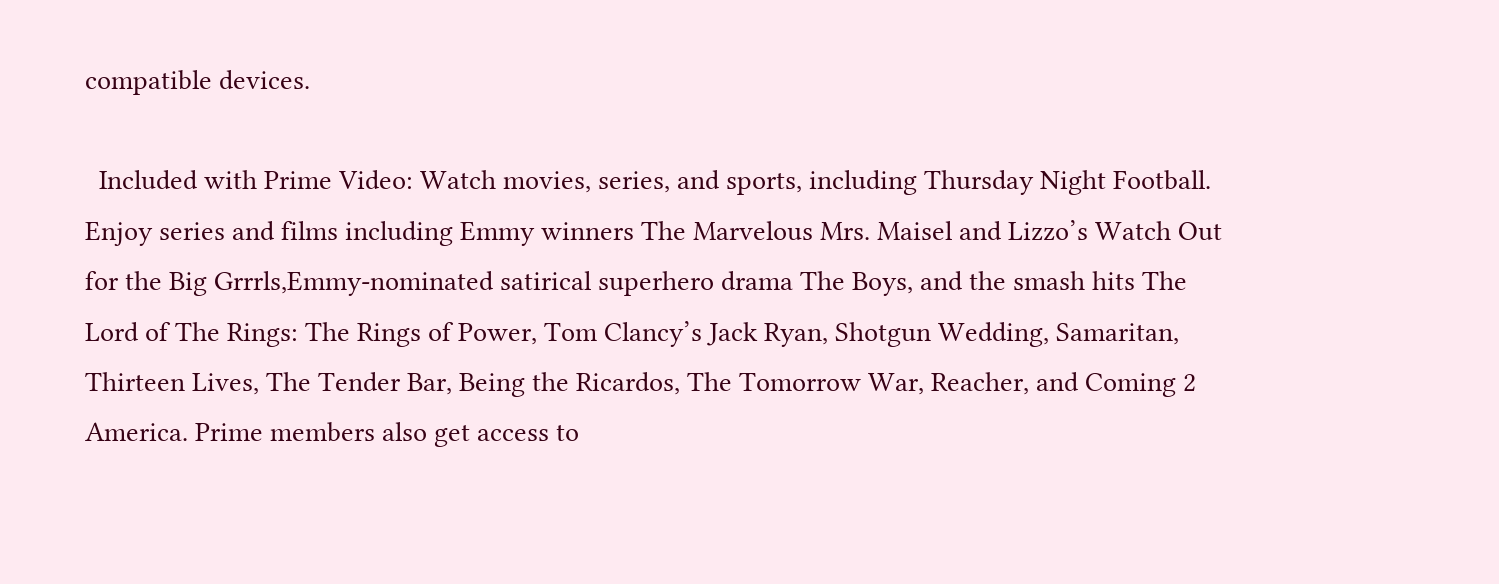compatible devices.

  Included with Prime Video: Watch movies, series, and sports, including Thursday Night Football. Enjoy series and films including Emmy winners The Marvelous Mrs. Maisel and Lizzo’s Watch Out for the Big Grrrls,Emmy-nominated satirical superhero drama The Boys, and the smash hits The Lord of The Rings: The Rings of Power, Tom Clancy’s Jack Ryan, Shotgun Wedding, Samaritan, Thirteen Lives, The Tender Bar, Being the Ricardos, The Tomorrow War, Reacher, and Coming 2 America. Prime members also get access to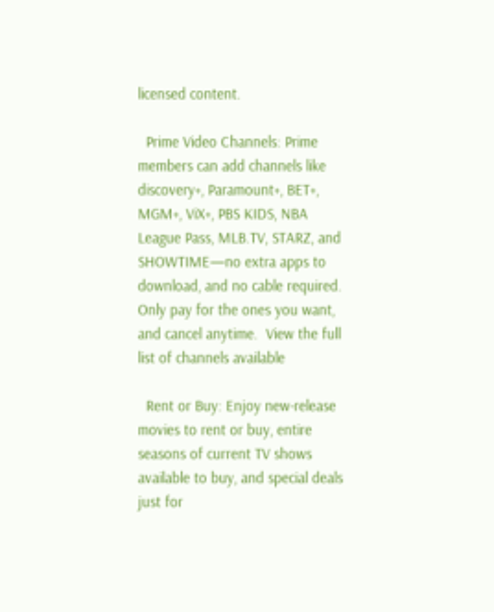licensed content.

  Prime Video Channels: Prime members can add channels like discovery+, Paramount+, BET+, MGM+, ViX+, PBS KIDS, NBA League Pass, MLB.TV, STARZ, and SHOWTIME—no extra apps to download, and no cable required. Only pay for the ones you want, and cancel anytime.  View the full list of channels available

  Rent or Buy: Enjoy new-release movies to rent or buy, entire seasons of current TV shows available to buy, and special deals just for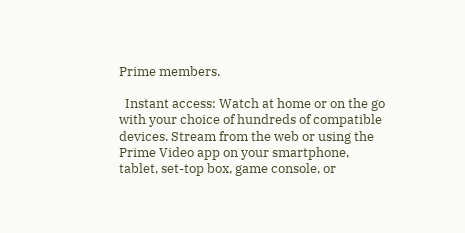Prime members.

  Instant access: Watch at home or on the go with your choice of hundreds of compatible devices. Stream from the web or using the Prime Video app on your smartphone, tablet, set-top box, game console, or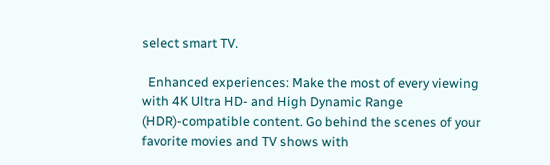select smart TV.

  Enhanced experiences: Make the most of every viewing with 4K Ultra HD- and High Dynamic Range (HDR)-compatible content. Go behind the scenes of your favorite movies and TV shows with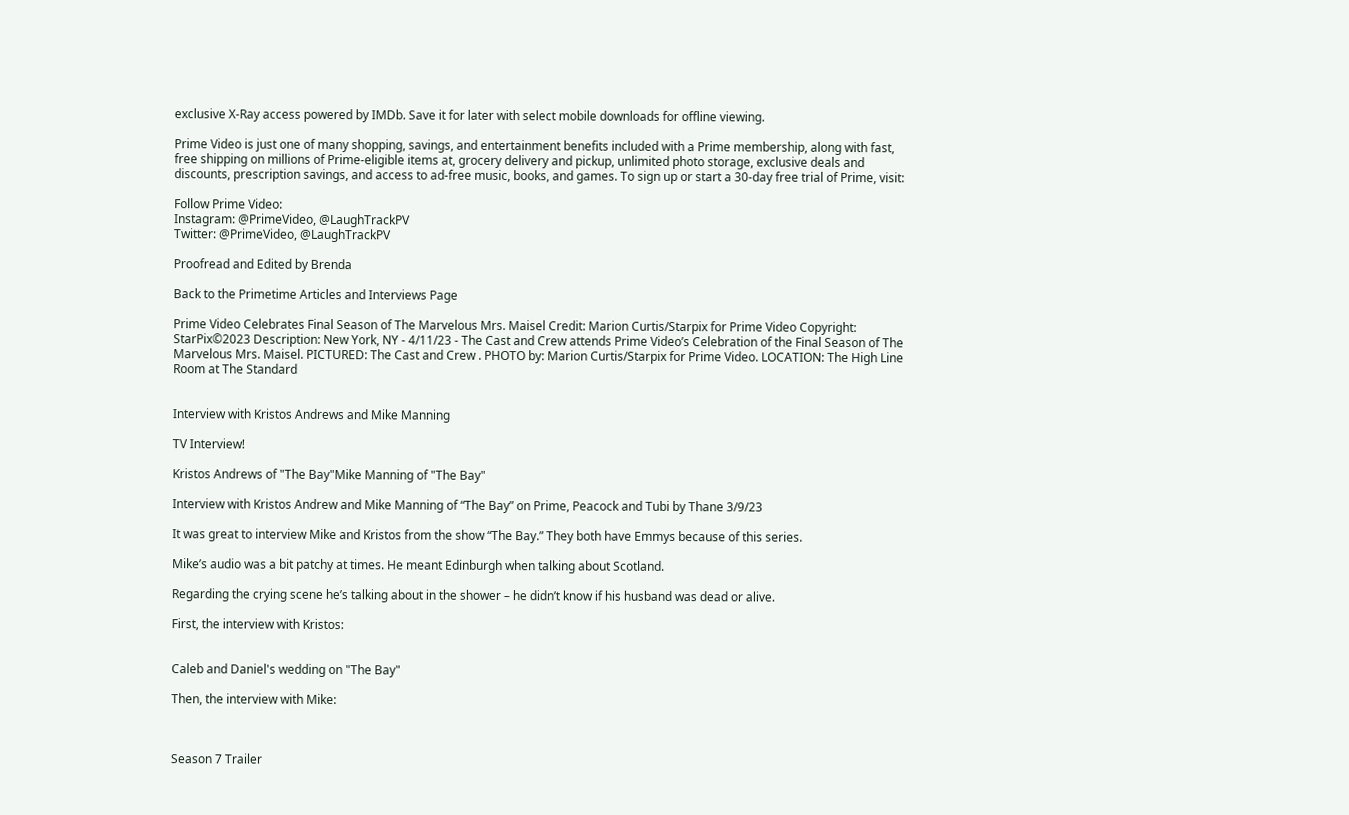exclusive X-Ray access powered by IMDb. Save it for later with select mobile downloads for offline viewing.

Prime Video is just one of many shopping, savings, and entertainment benefits included with a Prime membership, along with fast, free shipping on millions of Prime-eligible items at, grocery delivery and pickup, unlimited photo storage, exclusive deals and discounts, prescription savings, and access to ad-free music, books, and games. To sign up or start a 30-day free trial of Prime, visit:

Follow Prime Video:
Instagram: @PrimeVideo, @LaughTrackPV
Twitter: @PrimeVideo, @LaughTrackPV

Proofread and Edited by Brenda

Back to the Primetime Articles and Interviews Page

Prime Video Celebrates Final Season of The Marvelous Mrs. Maisel Credit: Marion Curtis/Starpix for Prime Video Copyright: StarPix©2023 Description: New York, NY - 4/11/23 - The Cast and Crew attends Prime Video’s Celebration of the Final Season of The Marvelous Mrs. Maisel. PICTURED: The Cast and Crew . PHOTO by: Marion Curtis/Starpix for Prime Video. LOCATION: The High Line Room at The Standard


Interview with Kristos Andrews and Mike Manning

TV Interview!

Kristos Andrews of "The Bay"Mike Manning of "The Bay"

Interview with Kristos Andrew and Mike Manning of “The Bay” on Prime, Peacock and Tubi by Thane 3/9/23

It was great to interview Mike and Kristos from the show “The Bay.” They both have Emmys because of this series.

Mike’s audio was a bit patchy at times. He meant Edinburgh when talking about Scotland.

Regarding the crying scene he’s talking about in the shower – he didn’t know if his husband was dead or alive.

First, the interview with Kristos:


Caleb and Daniel's wedding on "The Bay"

Then, the interview with Mike:



Season 7 Trailer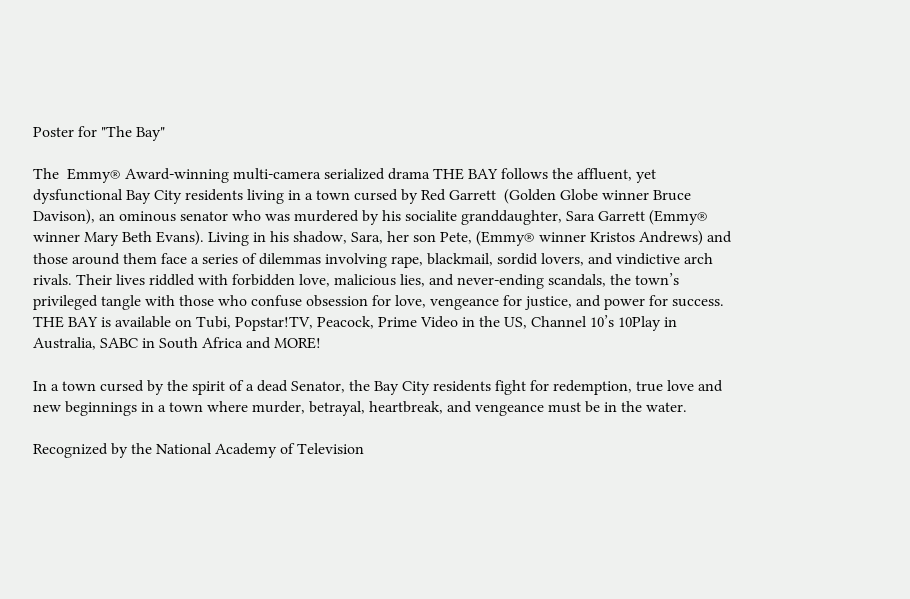Poster for "The Bay"

The  Emmy® Award-winning multi-camera serialized drama THE BAY follows the affluent, yet dysfunctional Bay City residents living in a town cursed by Red Garrett  (Golden Globe winner Bruce Davison), an ominous senator who was murdered by his socialite granddaughter, Sara Garrett (Emmy® winner Mary Beth Evans). Living in his shadow, Sara, her son Pete, (Emmy® winner Kristos Andrews) and those around them face a series of dilemmas involving rape, blackmail, sordid lovers, and vindictive arch rivals. Their lives riddled with forbidden love, malicious lies, and never-ending scandals, the town’s privileged tangle with those who confuse obsession for love, vengeance for justice, and power for success. THE BAY is available on Tubi, Popstar!TV, Peacock, Prime Video in the US, Channel 10’s 10Play in Australia, SABC in South Africa and MORE!

In a town cursed by the spirit of a dead Senator, the Bay City residents fight for redemption, true love and new beginnings in a town where murder, betrayal, heartbreak, and vengeance must be in the water.

Recognized by the National Academy of Television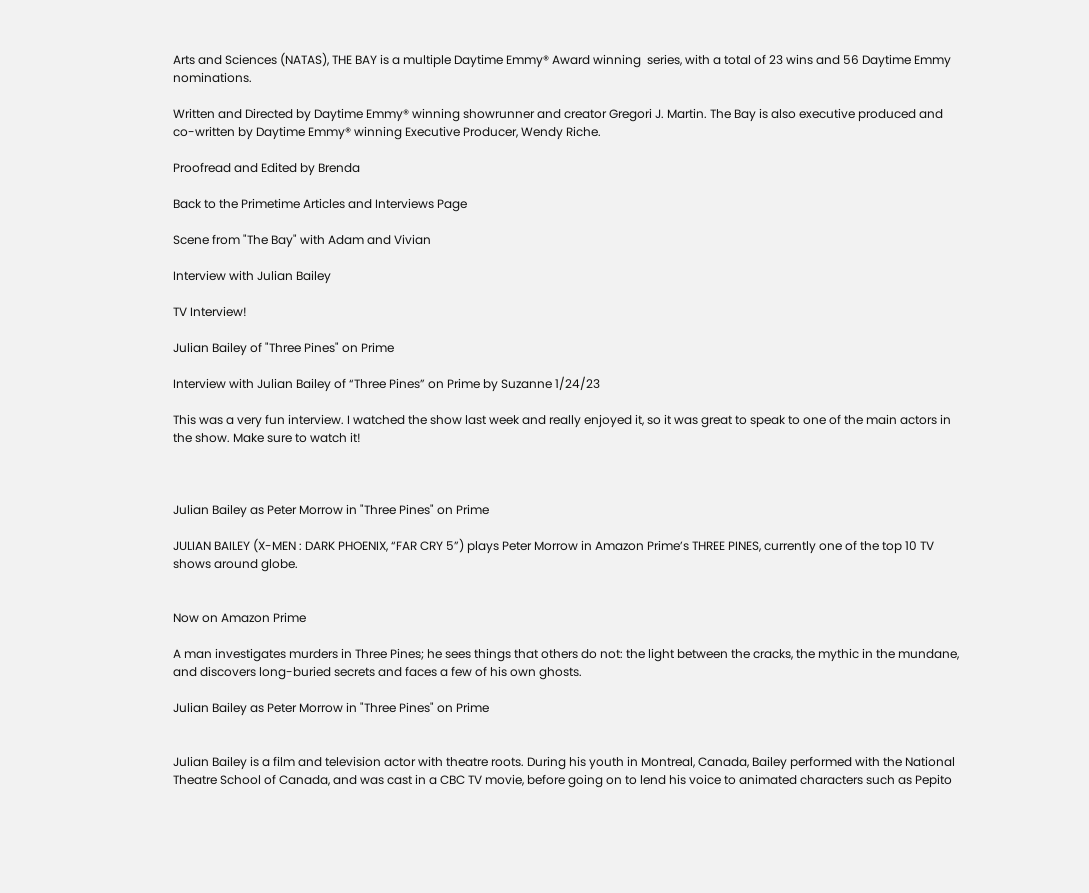Arts and Sciences (NATAS), THE BAY is a multiple Daytime Emmy® Award winning  series, with a total of 23 wins and 56 Daytime Emmy nominations.

Written and Directed by Daytime Emmy® winning showrunner and creator Gregori J. Martin. The Bay is also executive produced and co-written by Daytime Emmy® winning Executive Producer, Wendy Riche.

Proofread and Edited by Brenda

Back to the Primetime Articles and Interviews Page

Scene from "The Bay" with Adam and Vivian

Interview with Julian Bailey

TV Interview!

Julian Bailey of "Three Pines" on Prime

Interview with Julian Bailey of “Three Pines” on Prime by Suzanne 1/24/23

This was a very fun interview. I watched the show last week and really enjoyed it, so it was great to speak to one of the main actors in the show. Make sure to watch it!



Julian Bailey as Peter Morrow in "Three Pines" on Prime

JULIAN BAILEY (X-MEN : DARK PHOENIX, “FAR CRY 5”) plays Peter Morrow in Amazon Prime’s THREE PINES, currently one of the top 10 TV shows around globe.


Now on Amazon Prime

A man investigates murders in Three Pines; he sees things that others do not: the light between the cracks, the mythic in the mundane, and discovers long-buried secrets and faces a few of his own ghosts.

Julian Bailey as Peter Morrow in "Three Pines" on Prime


Julian Bailey is a film and television actor with theatre roots. During his youth in Montreal, Canada, Bailey performed with the National Theatre School of Canada, and was cast in a CBC TV movie, before going on to lend his voice to animated characters such as Pepito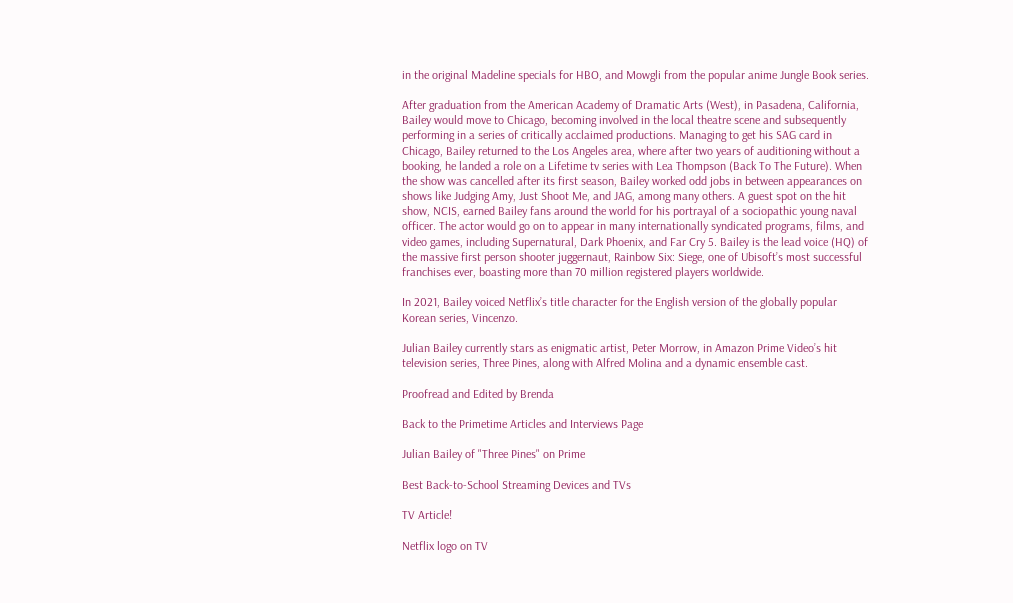in the original Madeline specials for HBO, and Mowgli from the popular anime Jungle Book series.

After graduation from the American Academy of Dramatic Arts (West), in Pasadena, California, Bailey would move to Chicago, becoming involved in the local theatre scene and subsequently performing in a series of critically acclaimed productions. Managing to get his SAG card in Chicago, Bailey returned to the Los Angeles area, where after two years of auditioning without a booking, he landed a role on a Lifetime tv series with Lea Thompson (Back To The Future). When the show was cancelled after its first season, Bailey worked odd jobs in between appearances on shows like Judging Amy, Just Shoot Me, and JAG, among many others. A guest spot on the hit show, NCIS, earned Bailey fans around the world for his portrayal of a sociopathic young naval officer. The actor would go on to appear in many internationally syndicated programs, films, and video games, including Supernatural, Dark Phoenix, and Far Cry 5. Bailey is the lead voice (HQ) of the massive first person shooter juggernaut, Rainbow Six: Siege, one of Ubisoft’s most successful franchises ever, boasting more than 70 million registered players worldwide.

In 2021, Bailey voiced Netflix’s title character for the English version of the globally popular Korean series, Vincenzo.

Julian Bailey currently stars as enigmatic artist, Peter Morrow, in Amazon Prime Video’s hit television series, Three Pines, along with Alfred Molina and a dynamic ensemble cast.

Proofread and Edited by Brenda

Back to the Primetime Articles and Interviews Page

Julian Bailey of "Three Pines" on Prime

Best Back-to-School Streaming Devices and TVs

TV Article!

Netflix logo on TV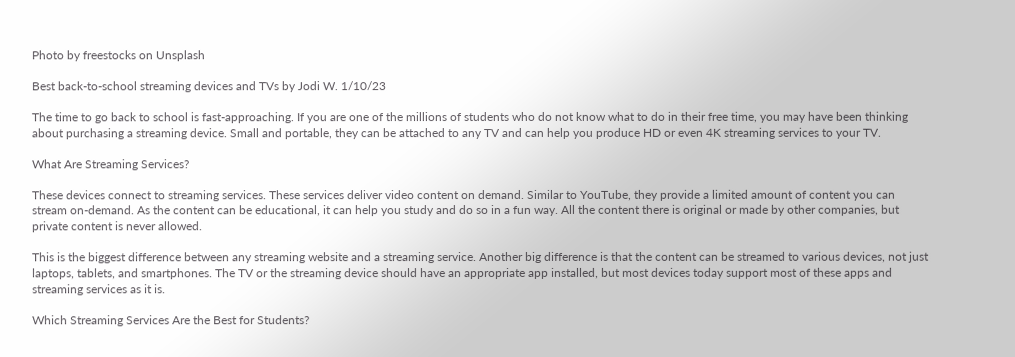Photo by freestocks on Unsplash

Best back-to-school streaming devices and TVs by Jodi W. 1/10/23

The time to go back to school is fast-approaching. If you are one of the millions of students who do not know what to do in their free time, you may have been thinking about purchasing a streaming device. Small and portable, they can be attached to any TV and can help you produce HD or even 4K streaming services to your TV.

What Are Streaming Services?

These devices connect to streaming services. These services deliver video content on demand. Similar to YouTube, they provide a limited amount of content you can stream on-demand. As the content can be educational, it can help you study and do so in a fun way. All the content there is original or made by other companies, but private content is never allowed.

This is the biggest difference between any streaming website and a streaming service. Another big difference is that the content can be streamed to various devices, not just laptops, tablets, and smartphones. The TV or the streaming device should have an appropriate app installed, but most devices today support most of these apps and streaming services as it is.

Which Streaming Services Are the Best for Students?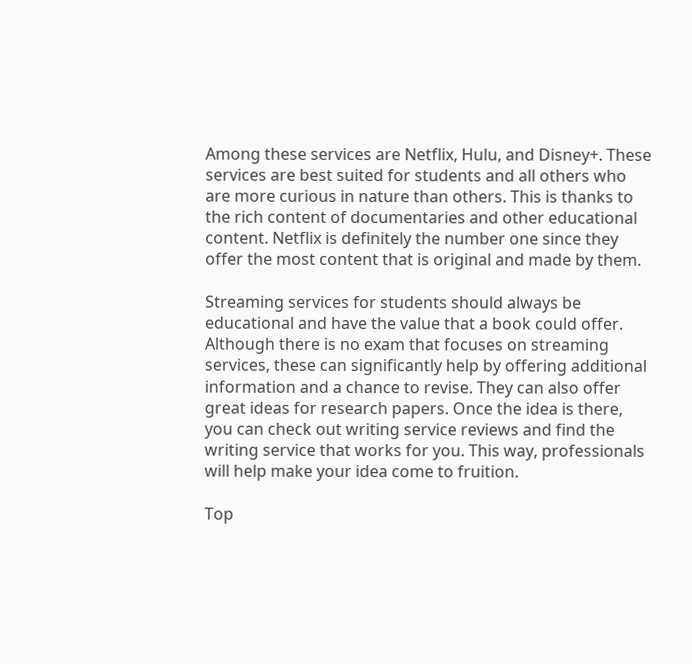Among these services are Netflix, Hulu, and Disney+. These services are best suited for students and all others who are more curious in nature than others. This is thanks to the rich content of documentaries and other educational content. Netflix is definitely the number one since they offer the most content that is original and made by them.

Streaming services for students should always be educational and have the value that a book could offer. Although there is no exam that focuses on streaming services, these can significantly help by offering additional information and a chance to revise. They can also offer great ideas for research papers. Once the idea is there, you can check out writing service reviews and find the writing service that works for you. This way, professionals will help make your idea come to fruition.

Top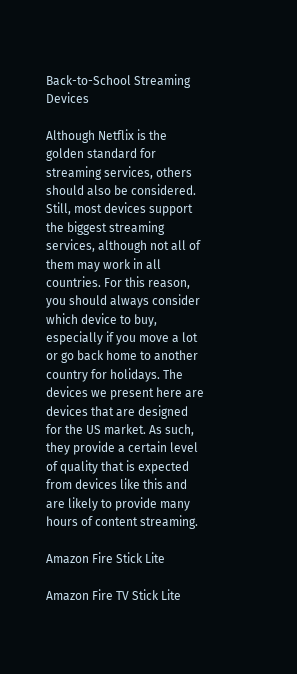Back-to-School Streaming Devices

Although Netflix is the golden standard for streaming services, others should also be considered. Still, most devices support the biggest streaming services, although not all of them may work in all countries. For this reason, you should always consider which device to buy, especially if you move a lot or go back home to another country for holidays. The devices we present here are devices that are designed for the US market. As such, they provide a certain level of quality that is expected from devices like this and are likely to provide many hours of content streaming.

Amazon Fire Stick Lite

Amazon Fire TV Stick Lite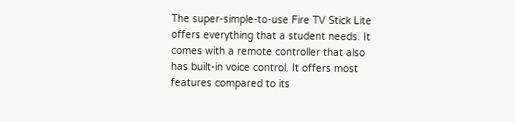The super-simple-to-use Fire TV Stick Lite offers everything that a student needs. It comes with a remote controller that also has built-in voice control. It offers most features compared to its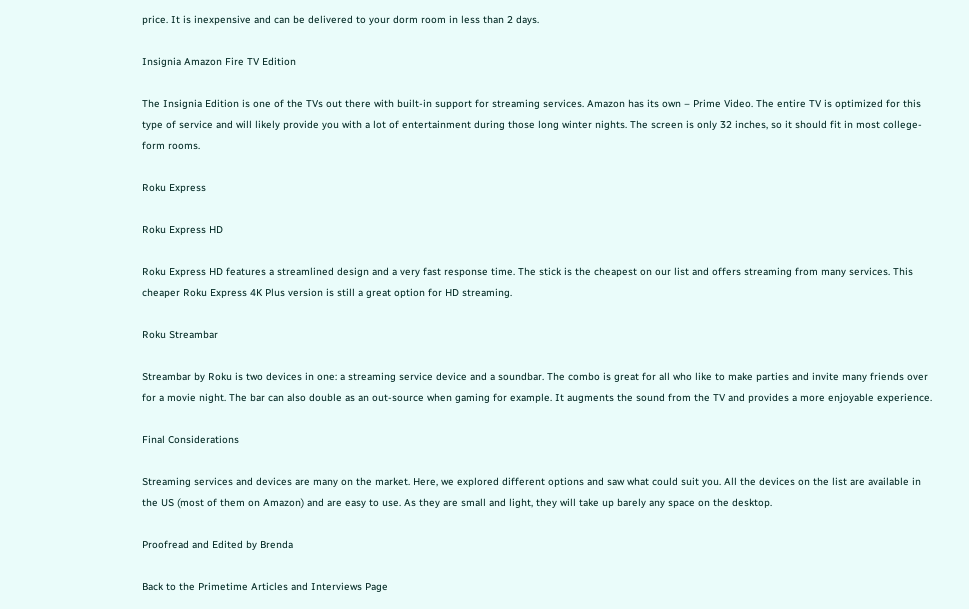price. It is inexpensive and can be delivered to your dorm room in less than 2 days.

Insignia Amazon Fire TV Edition

The Insignia Edition is one of the TVs out there with built-in support for streaming services. Amazon has its own – Prime Video. The entire TV is optimized for this type of service and will likely provide you with a lot of entertainment during those long winter nights. The screen is only 32 inches, so it should fit in most college-form rooms.

Roku Express

Roku Express HD

Roku Express HD features a streamlined design and a very fast response time. The stick is the cheapest on our list and offers streaming from many services. This cheaper Roku Express 4K Plus version is still a great option for HD streaming.

Roku Streambar

Streambar by Roku is two devices in one: a streaming service device and a soundbar. The combo is great for all who like to make parties and invite many friends over for a movie night. The bar can also double as an out-source when gaming for example. It augments the sound from the TV and provides a more enjoyable experience.

Final Considerations

Streaming services and devices are many on the market. Here, we explored different options and saw what could suit you. All the devices on the list are available in the US (most of them on Amazon) and are easy to use. As they are small and light, they will take up barely any space on the desktop.

Proofread and Edited by Brenda

Back to the Primetime Articles and Interviews Page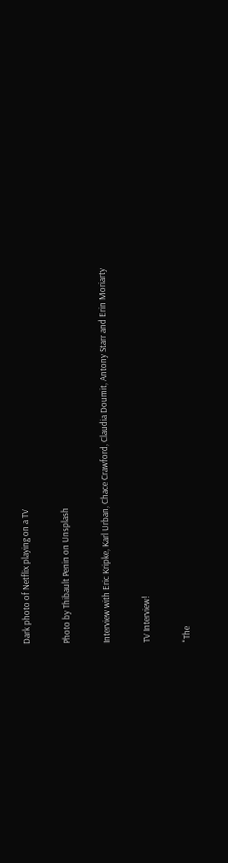Dark photo of Netflix playing on a TV

Photo by Thibault Penin on Unsplash

Interview with Eric Kripke, Karl Urban, Chace Crawford, Claudia Doumit, Antony Starr and Erin Moriarty

TV Interview!

"The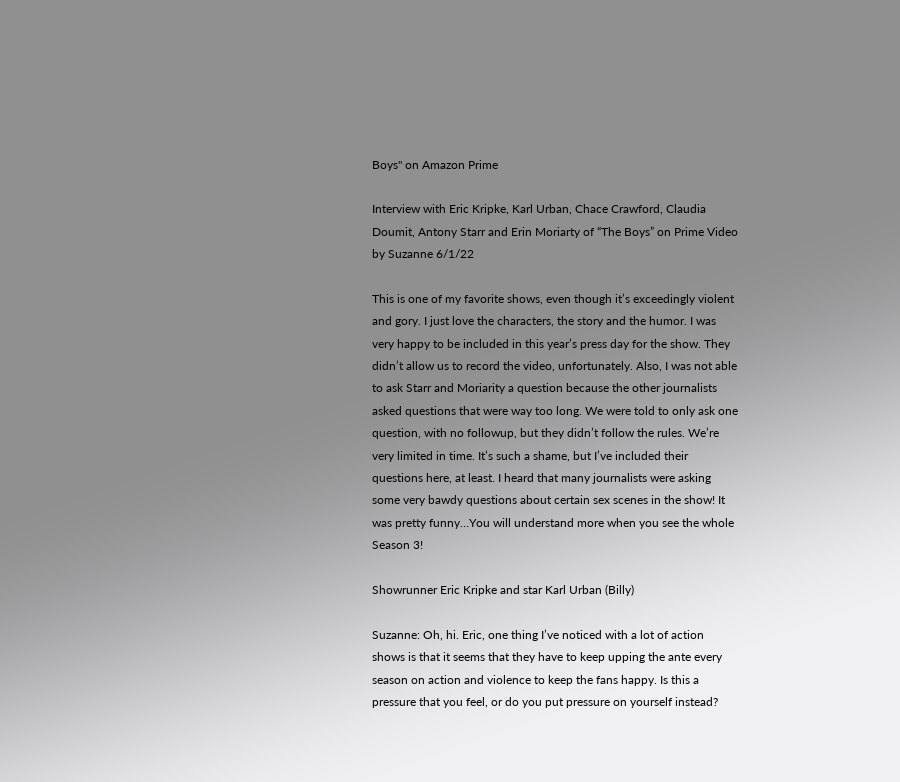Boys" on Amazon Prime

Interview with Eric Kripke, Karl Urban, Chace Crawford, Claudia Doumit, Antony Starr and Erin Moriarty of “The Boys” on Prime Video by Suzanne 6/1/22

This is one of my favorite shows, even though it’s exceedingly violent and gory. I just love the characters, the story and the humor. I was very happy to be included in this year’s press day for the show. They didn’t allow us to record the video, unfortunately. Also, I was not able to ask Starr and Moriarity a question because the other journalists asked questions that were way too long. We were told to only ask one question, with no followup, but they didn’t follow the rules. We’re very limited in time. It’s such a shame, but I’ve included their questions here, at least. I heard that many journalists were asking some very bawdy questions about certain sex scenes in the show! It was pretty funny…You will understand more when you see the whole Season 3!

Showrunner Eric Kripke and star Karl Urban (Billy)

Suzanne: Oh, hi. Eric, one thing I’ve noticed with a lot of action shows is that it seems that they have to keep upping the ante every season on action and violence to keep the fans happy. Is this a pressure that you feel, or do you put pressure on yourself instead?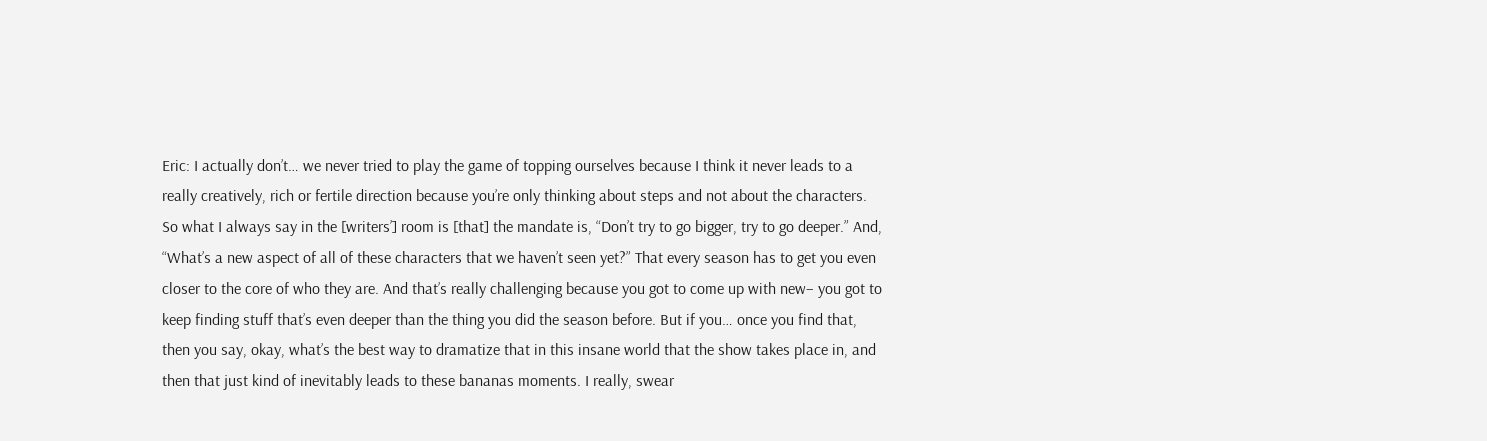Eric: I actually don’t… we never tried to play the game of topping ourselves because I think it never leads to a really creatively, rich or fertile direction because you’re only thinking about steps and not about the characters. So what I always say in the [writers’] room is [that] the mandate is, “Don’t try to go bigger, try to go deeper.” And, “What’s a new aspect of all of these characters that we haven’t seen yet?” That every season has to get you even closer to the core of who they are. And that’s really challenging because you got to come up with new– you got to keep finding stuff that’s even deeper than the thing you did the season before. But if you… once you find that, then you say, okay, what’s the best way to dramatize that in this insane world that the show takes place in, and then that just kind of inevitably leads to these bananas moments. I really, swear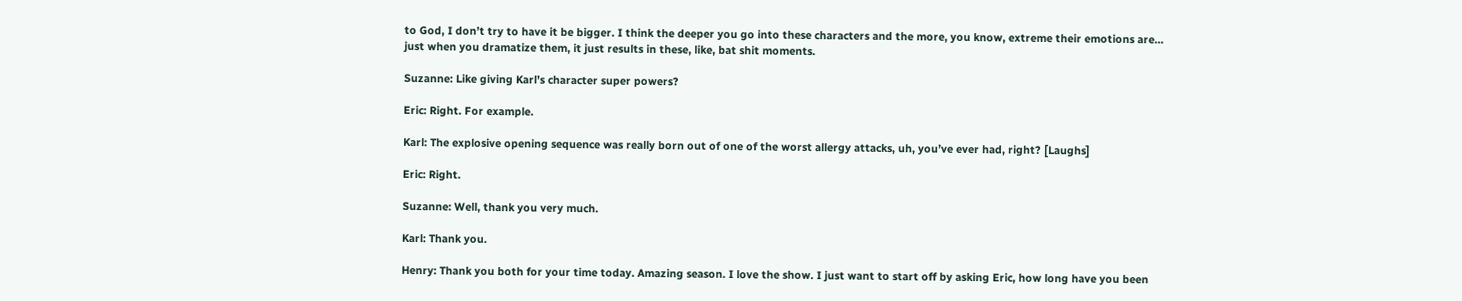to God, I don’t try to have it be bigger. I think the deeper you go into these characters and the more, you know, extreme their emotions are… just when you dramatize them, it just results in these, like, bat shit moments.

Suzanne: Like giving Karl’s character super powers?

Eric: Right. For example.

Karl: The explosive opening sequence was really born out of one of the worst allergy attacks, uh, you’ve ever had, right? [Laughs]

Eric: Right.

Suzanne: Well, thank you very much.

Karl: Thank you.

Henry: Thank you both for your time today. Amazing season. I love the show. I just want to start off by asking Eric, how long have you been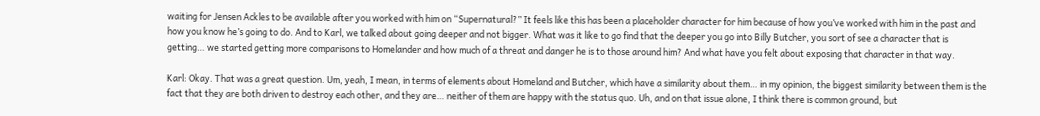waiting for Jensen Ackles to be available after you worked with him on “Supernatural?” It feels like this has been a placeholder character for him because of how you’ve worked with him in the past and how you know he’s going to do. And to Karl, we talked about going deeper and not bigger. What was it like to go find that the deeper you go into Billy Butcher, you sort of see a character that is getting… we started getting more comparisons to Homelander and how much of a threat and danger he is to those around him? And what have you felt about exposing that character in that way.

Karl: Okay. That was a great question. Um, yeah, I mean, in terms of elements about Homeland and Butcher, which have a similarity about them… in my opinion, the biggest similarity between them is the fact that they are both driven to destroy each other, and they are… neither of them are happy with the status quo. Uh, and on that issue alone, I think there is common ground, but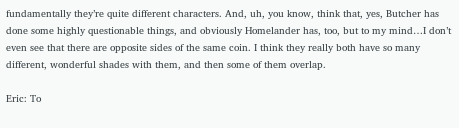fundamentally they’re quite different characters. And, uh, you know, think that, yes, Butcher has done some highly questionable things, and obviously Homelander has, too, but to my mind…I don’t even see that there are opposite sides of the same coin. I think they really both have so many different, wonderful shades with them, and then some of them overlap.

Eric: To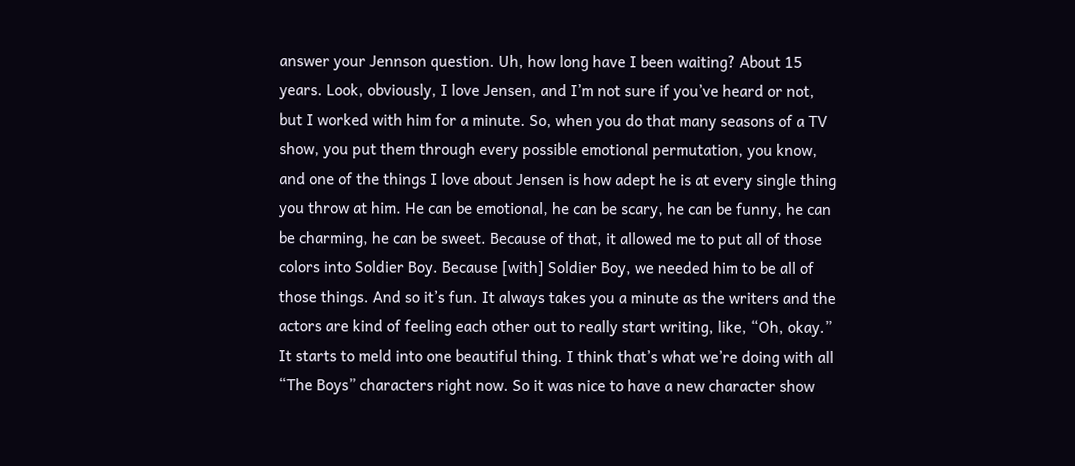answer your Jennson question. Uh, how long have I been waiting? About 15 years. Look, obviously, I love Jensen, and I’m not sure if you’ve heard or not, but I worked with him for a minute. So, when you do that many seasons of a TV show, you put them through every possible emotional permutation, you know, and one of the things I love about Jensen is how adept he is at every single thing you throw at him. He can be emotional, he can be scary, he can be funny, he can be charming, he can be sweet. Because of that, it allowed me to put all of those colors into Soldier Boy. Because [with] Soldier Boy, we needed him to be all of those things. And so it’s fun. It always takes you a minute as the writers and the actors are kind of feeling each other out to really start writing, like, “Oh, okay.” It starts to meld into one beautiful thing. I think that’s what we’re doing with all “The Boys” characters right now. So it was nice to have a new character show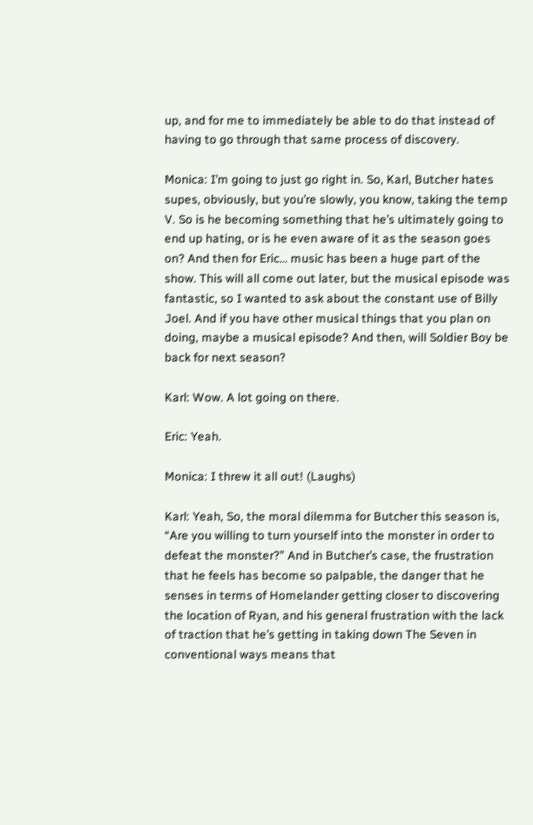up, and for me to immediately be able to do that instead of having to go through that same process of discovery.

Monica: I’m going to just go right in. So, Karl, Butcher hates supes, obviously, but you’re slowly, you know, taking the temp V. So is he becoming something that he’s ultimately going to end up hating, or is he even aware of it as the season goes on? And then for Eric… music has been a huge part of the show. This will all come out later, but the musical episode was fantastic, so I wanted to ask about the constant use of Billy Joel. And if you have other musical things that you plan on doing, maybe a musical episode? And then, will Soldier Boy be back for next season?

Karl: Wow. A lot going on there.

Eric: Yeah.

Monica: I threw it all out! (Laughs)

Karl: Yeah, So, the moral dilemma for Butcher this season is, “Are you willing to turn yourself into the monster in order to defeat the monster?” And in Butcher’s case, the frustration that he feels has become so palpable, the danger that he senses in terms of Homelander getting closer to discovering the location of Ryan, and his general frustration with the lack of traction that he’s getting in taking down The Seven in conventional ways means that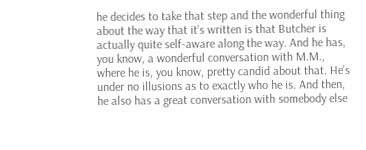he decides to take that step and the wonderful thing about the way that it’s written is that Butcher is actually quite self-aware along the way. And he has, you know, a wonderful conversation with M.M., where he is, you know, pretty candid about that. He’s under no illusions as to exactly who he is. And then, he also has a great conversation with somebody else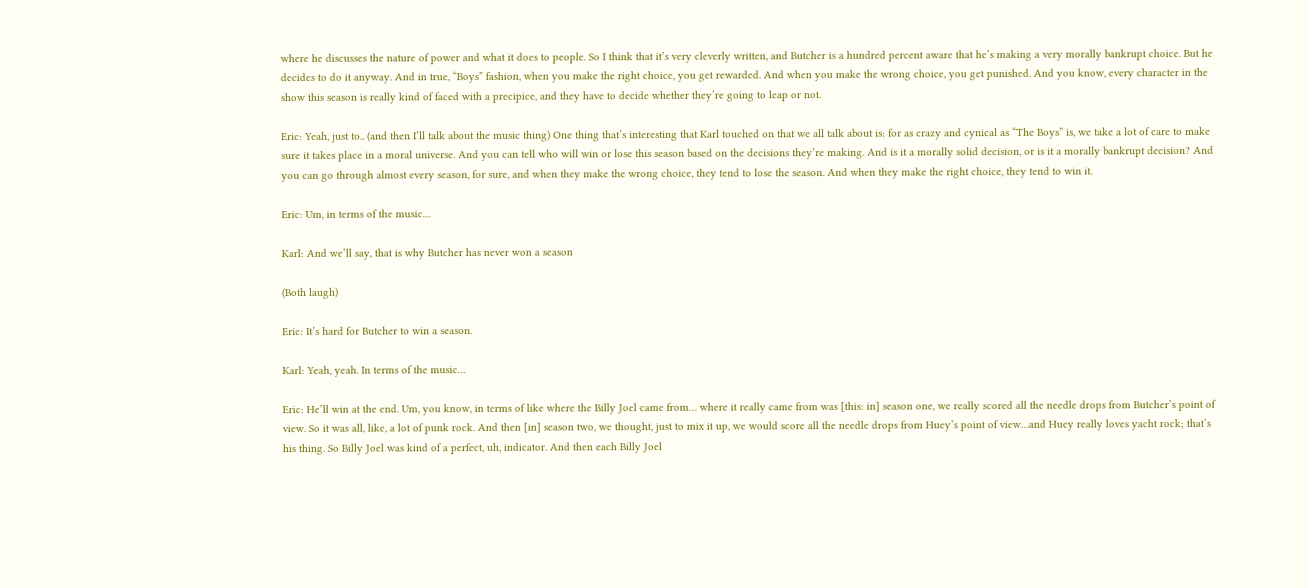where he discusses the nature of power and what it does to people. So I think that it’s very cleverly written, and Butcher is a hundred percent aware that he’s making a very morally bankrupt choice. But he decides to do it anyway. And in true, “Boys” fashion, when you make the right choice, you get rewarded. And when you make the wrong choice, you get punished. And you know, every character in the show this season is really kind of faced with a precipice, and they have to decide whether they’re going to leap or not.

Eric: Yeah, just to.. (and then I’ll talk about the music thing) One thing that’s interesting that Karl touched on that we all talk about is: for as crazy and cynical as “The Boys” is, we take a lot of care to make sure it takes place in a moral universe. And you can tell who will win or lose this season based on the decisions they’re making. And is it a morally solid decision, or is it a morally bankrupt decision? And you can go through almost every season, for sure, and when they make the wrong choice, they tend to lose the season. And when they make the right choice, they tend to win it.

Eric: Um, in terms of the music…

Karl: And we’ll say, that is why Butcher has never won a season

(Both laugh)

Eric: It’s hard for Butcher to win a season.

Karl: Yeah, yeah. In terms of the music…

Eric: He’ll win at the end. Um, you know, in terms of like where the Billy Joel came from… where it really came from was [this: in] season one, we really scored all the needle drops from Butcher’s point of view. So it was all, like, a lot of punk rock. And then [in] season two, we thought, just to mix it up, we would score all the needle drops from Huey’s point of view…and Huey really loves yacht rock; that’s his thing. So Billy Joel was kind of a perfect, uh, indicator. And then each Billy Joel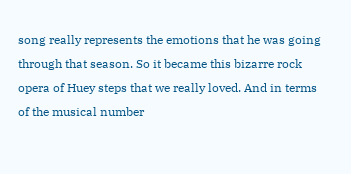song really represents the emotions that he was going through that season. So it became this bizarre rock opera of Huey steps that we really loved. And in terms of the musical number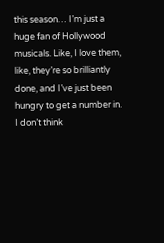this season… I’m just a huge fan of Hollywood musicals. Like, I love them, like, they’re so brilliantly done, and I’ve just been hungry to get a number in. I don’t think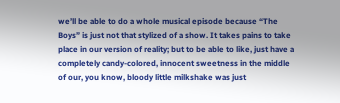we’ll be able to do a whole musical episode because “The Boys” is just not that stylized of a show. It takes pains to take place in our version of reality; but to be able to like, just have a completely candy-colored, innocent sweetness in the middle of our, you know, bloody little milkshake was just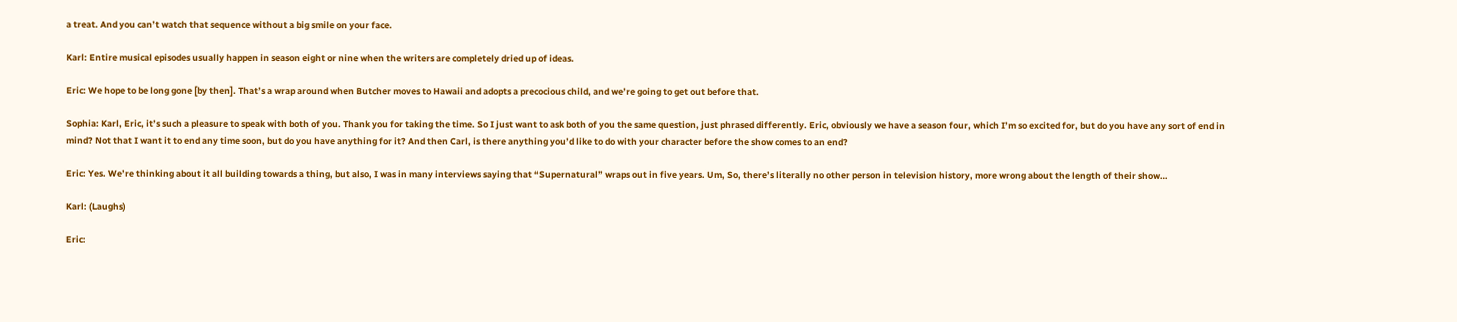a treat. And you can’t watch that sequence without a big smile on your face.

Karl: Entire musical episodes usually happen in season eight or nine when the writers are completely dried up of ideas.

Eric: We hope to be long gone [by then]. That’s a wrap around when Butcher moves to Hawaii and adopts a precocious child, and we’re going to get out before that.

Sophia: Karl, Eric, it’s such a pleasure to speak with both of you. Thank you for taking the time. So I just want to ask both of you the same question, just phrased differently. Eric, obviously we have a season four, which I’m so excited for, but do you have any sort of end in mind? Not that I want it to end any time soon, but do you have anything for it? And then Carl, is there anything you’d like to do with your character before the show comes to an end?

Eric: Yes. We’re thinking about it all building towards a thing, but also, I was in many interviews saying that “Supernatural” wraps out in five years. Um, So, there’s literally no other person in television history, more wrong about the length of their show…

Karl: (Laughs)

Eric: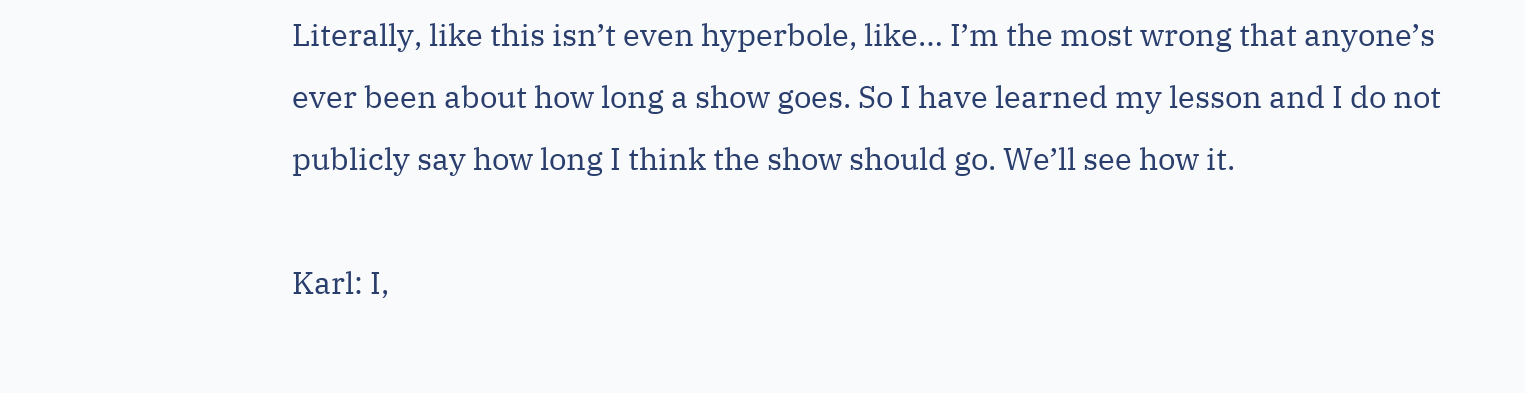Literally, like this isn’t even hyperbole, like… I’m the most wrong that anyone’s ever been about how long a show goes. So I have learned my lesson and I do not publicly say how long I think the show should go. We’ll see how it.

Karl: I,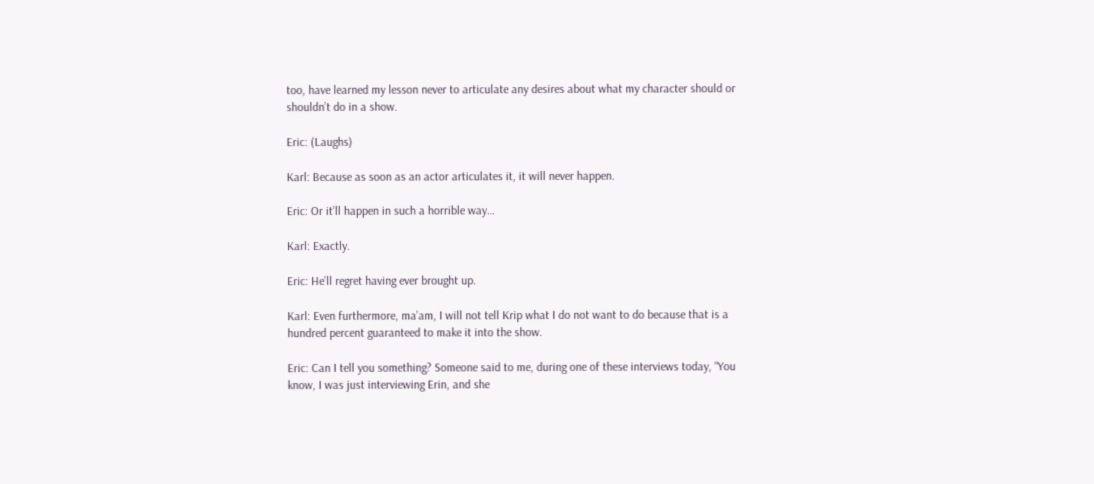too, have learned my lesson never to articulate any desires about what my character should or shouldn’t do in a show.

Eric: (Laughs)

Karl: Because as soon as an actor articulates it, it will never happen.

Eric: Or it’ll happen in such a horrible way…

Karl: Exactly.

Eric: He’ll regret having ever brought up.

Karl: Even furthermore, ma’am, I will not tell Krip what I do not want to do because that is a hundred percent guaranteed to make it into the show.

Eric: Can I tell you something? Someone said to me, during one of these interviews today, “You know, I was just interviewing Erin, and she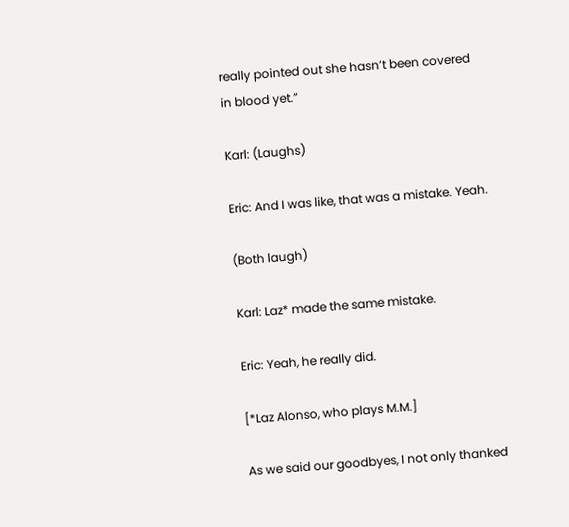really pointed out she hasn’t been covered in blood yet.”

Karl: (Laughs)

Eric: And I was like, that was a mistake. Yeah.

(Both laugh)

Karl: Laz* made the same mistake.

Eric: Yeah, he really did.

[*Laz Alonso, who plays M.M.]

As we said our goodbyes, I not only thanked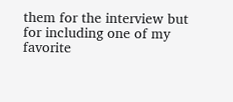them for the interview but for including one of my favorite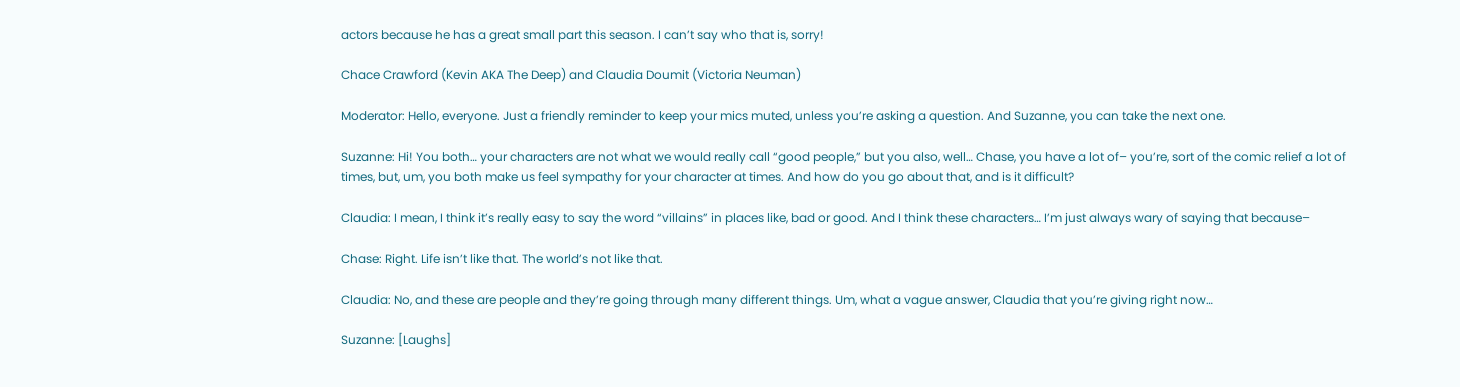actors because he has a great small part this season. I can’t say who that is, sorry!

Chace Crawford (Kevin AKA The Deep) and Claudia Doumit (Victoria Neuman)

Moderator: Hello, everyone. Just a friendly reminder to keep your mics muted, unless you’re asking a question. And Suzanne, you can take the next one.

Suzanne: Hi! You both… your characters are not what we would really call “good people,” but you also, well… Chase, you have a lot of– you’re, sort of the comic relief a lot of times, but, um, you both make us feel sympathy for your character at times. And how do you go about that, and is it difficult?

Claudia: I mean, I think it’s really easy to say the word “villains” in places like, bad or good. And I think these characters… I’m just always wary of saying that because–

Chase: Right. Life isn’t like that. The world’s not like that.

Claudia: No, and these are people and they’re going through many different things. Um, what a vague answer, Claudia that you’re giving right now…

Suzanne: [Laughs]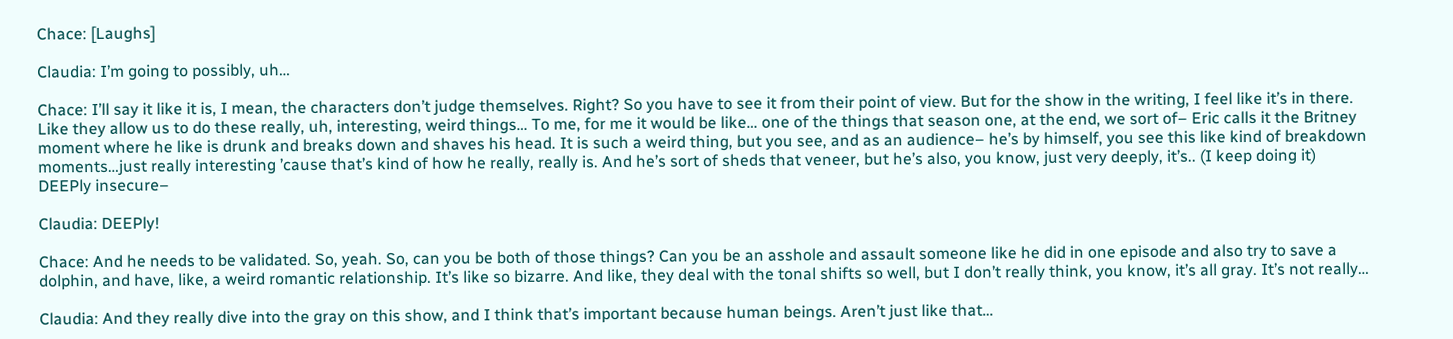Chace: [Laughs]

Claudia: I’m going to possibly, uh…

Chace: I’ll say it like it is, I mean, the characters don’t judge themselves. Right? So you have to see it from their point of view. But for the show in the writing, I feel like it’s in there. Like they allow us to do these really, uh, interesting, weird things… To me, for me it would be like… one of the things that season one, at the end, we sort of– Eric calls it the Britney moment where he like is drunk and breaks down and shaves his head. It is such a weird thing, but you see, and as an audience– he’s by himself, you see this like kind of breakdown moments…just really interesting ’cause that’s kind of how he really, really is. And he’s sort of sheds that veneer, but he’s also, you know, just very deeply, it’s.. (I keep doing it) DEEPly insecure–

Claudia: DEEPly!

Chace: And he needs to be validated. So, yeah. So, can you be both of those things? Can you be an asshole and assault someone like he did in one episode and also try to save a dolphin, and have, like, a weird romantic relationship. It’s like so bizarre. And like, they deal with the tonal shifts so well, but I don’t really think, you know, it’s all gray. It’s not really…

Claudia: And they really dive into the gray on this show, and I think that’s important because human beings. Aren’t just like that…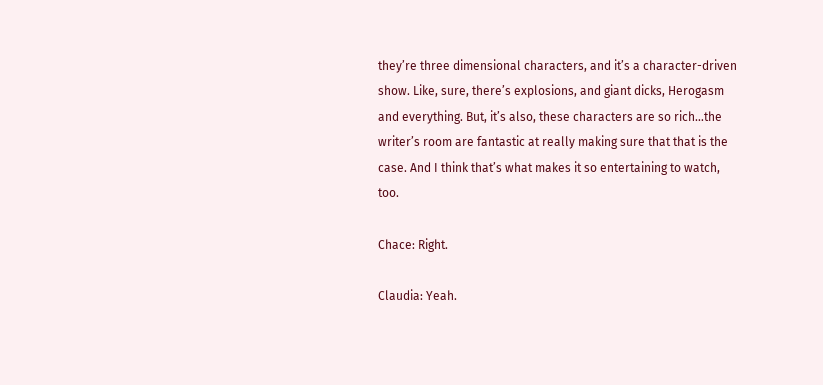they’re three dimensional characters, and it’s a character-driven show. Like, sure, there’s explosions, and giant dicks, Herogasm and everything. But, it’s also, these characters are so rich…the writer’s room are fantastic at really making sure that that is the case. And I think that’s what makes it so entertaining to watch, too.

Chace: Right.

Claudia: Yeah.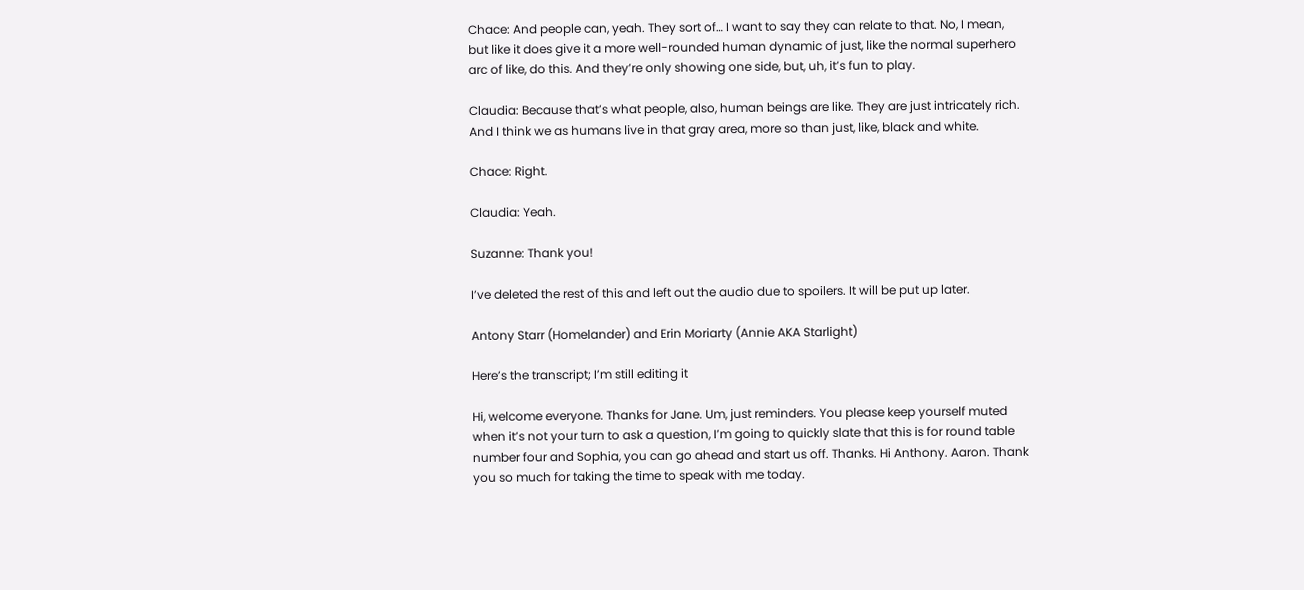Chace: And people can, yeah. They sort of… I want to say they can relate to that. No, I mean, but like it does give it a more well-rounded human dynamic of just, like the normal superhero arc of like, do this. And they’re only showing one side, but, uh, it’s fun to play.

Claudia: Because that’s what people, also, human beings are like. They are just intricately rich. And I think we as humans live in that gray area, more so than just, like, black and white.

Chace: Right.

Claudia: Yeah.

Suzanne: Thank you!

I’ve deleted the rest of this and left out the audio due to spoilers. It will be put up later.

Antony Starr (Homelander) and Erin Moriarty (Annie AKA Starlight)

Here’s the transcript; I’m still editing it

Hi, welcome everyone. Thanks for Jane. Um, just reminders. You please keep yourself muted when it’s not your turn to ask a question, I’m going to quickly slate that this is for round table number four and Sophia, you can go ahead and start us off. Thanks. Hi Anthony. Aaron. Thank you so much for taking the time to speak with me today.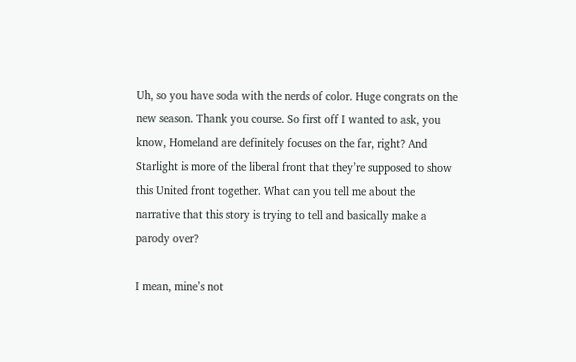Uh, so you have soda with the nerds of color. Huge congrats on the new season. Thank you course. So first off I wanted to ask, you know, Homeland are definitely focuses on the far, right? And Starlight is more of the liberal front that they’re supposed to show this United front together. What can you tell me about the narrative that this story is trying to tell and basically make a parody over?

I mean, mine’s not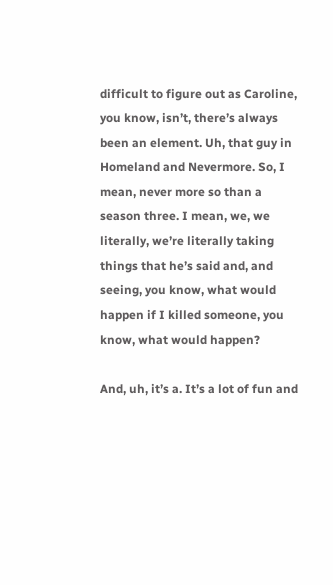difficult to figure out as Caroline, you know, isn’t, there’s always been an element. Uh, that guy in Homeland and Nevermore. So, I mean, never more so than a season three. I mean, we, we literally, we’re literally taking things that he’s said and, and seeing, you know, what would happen if I killed someone, you know, what would happen?

And, uh, it’s a. It’s a lot of fun and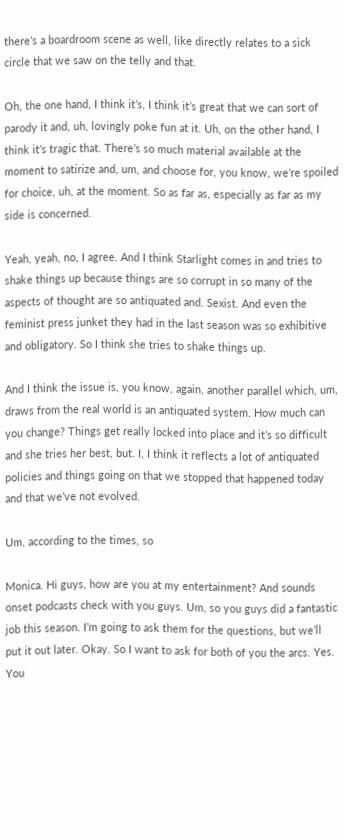there’s a boardroom scene as well, like directly relates to a sick circle that we saw on the telly and that.

Oh, the one hand, I think it’s, I think it’s great that we can sort of parody it and, uh, lovingly poke fun at it. Uh, on the other hand, I think it’s tragic that. There’s so much material available at the moment to satirize and, um, and choose for, you know, we’re spoiled for choice, uh, at the moment. So as far as, especially as far as my side is concerned.

Yeah, yeah, no, I agree. And I think Starlight comes in and tries to shake things up because things are so corrupt in so many of the aspects of thought are so antiquated and. Sexist. And even the feminist press junket they had in the last season was so exhibitive and obligatory. So I think she tries to shake things up.

And I think the issue is, you know, again, another parallel which, um, draws from the real world is an antiquated system. How much can you change? Things get really locked into place and it’s so difficult and she tries her best, but. I, I think it reflects a lot of antiquated policies and things going on that we stopped that happened today and that we’ve not evolved.

Um, according to the times, so

Monica. Hi guys, how are you at my entertainment? And sounds onset podcasts check with you guys. Um, so you guys did a fantastic job this season. I’m going to ask them for the questions, but we’ll put it out later. Okay. So I want to ask for both of you the arcs. Yes. You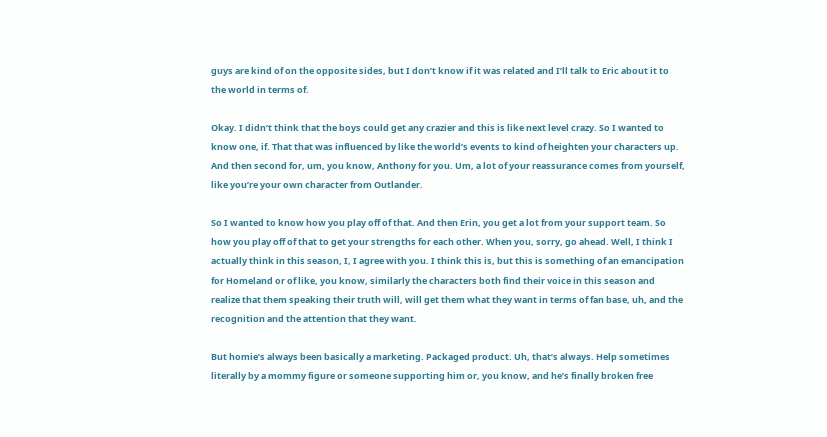guys are kind of on the opposite sides, but I don’t know if it was related and I’ll talk to Eric about it to the world in terms of.

Okay. I didn’t think that the boys could get any crazier and this is like next level crazy. So I wanted to know one, if. That that was influenced by like the world’s events to kind of heighten your characters up. And then second for, um, you know, Anthony for you. Um, a lot of your reassurance comes from yourself, like you’re your own character from Outlander.

So I wanted to know how you play off of that. And then Erin, you get a lot from your support team. So how you play off of that to get your strengths for each other. When you, sorry, go ahead. Well, I think I actually think in this season, I, I agree with you. I think this is, but this is something of an emancipation for Homeland or of like, you know, similarly the characters both find their voice in this season and realize that them speaking their truth will, will get them what they want in terms of fan base, uh, and the recognition and the attention that they want.

But homie’s always been basically a marketing. Packaged product. Uh, that’s always. Help sometimes literally by a mommy figure or someone supporting him or, you know, and he’s finally broken free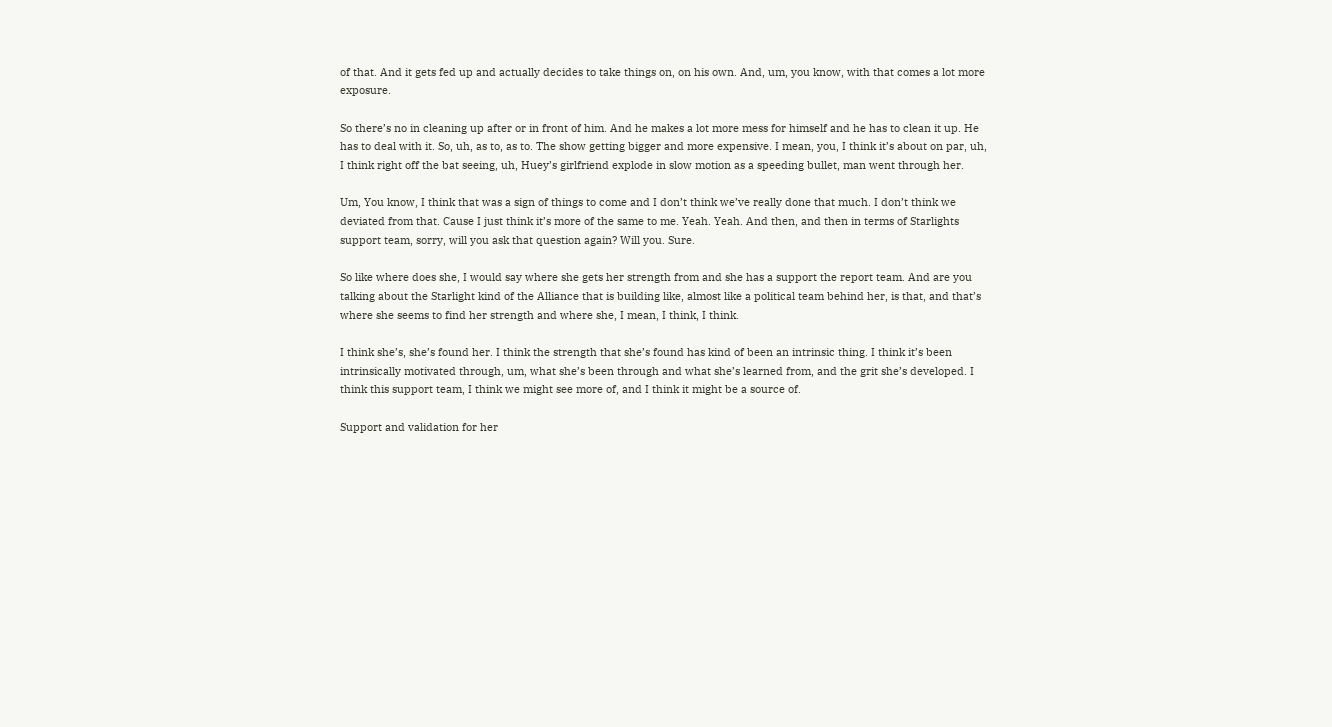of that. And it gets fed up and actually decides to take things on, on his own. And, um, you know, with that comes a lot more exposure.

So there’s no in cleaning up after or in front of him. And he makes a lot more mess for himself and he has to clean it up. He has to deal with it. So, uh, as to, as to. The show getting bigger and more expensive. I mean, you, I think it’s about on par, uh, I think right off the bat seeing, uh, Huey’s girlfriend explode in slow motion as a speeding bullet, man went through her.

Um, You know, I think that was a sign of things to come and I don’t think we’ve really done that much. I don’t think we deviated from that. Cause I just think it’s more of the same to me. Yeah. Yeah. And then, and then in terms of Starlights support team, sorry, will you ask that question again? Will you. Sure.

So like where does she, I would say where she gets her strength from and she has a support the report team. And are you talking about the Starlight kind of the Alliance that is building like, almost like a political team behind her, is that, and that’s where she seems to find her strength and where she, I mean, I think, I think.

I think she’s, she’s found her. I think the strength that she’s found has kind of been an intrinsic thing. I think it’s been intrinsically motivated through, um, what she’s been through and what she’s learned from, and the grit she’s developed. I think this support team, I think we might see more of, and I think it might be a source of.

Support and validation for her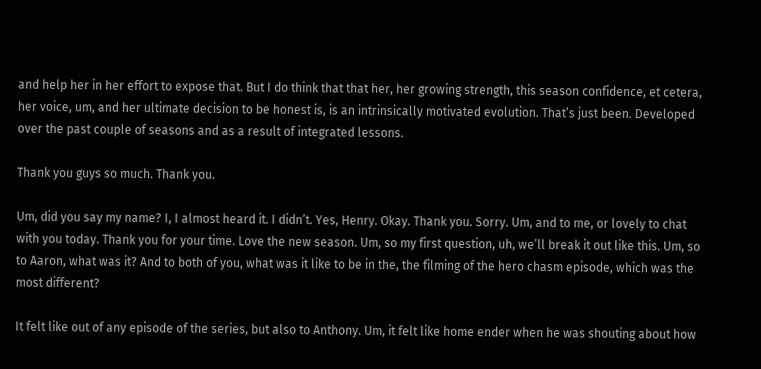and help her in her effort to expose that. But I do think that that her, her growing strength, this season confidence, et cetera, her voice, um, and her ultimate decision to be honest is, is an intrinsically motivated evolution. That’s just been. Developed over the past couple of seasons and as a result of integrated lessons.

Thank you guys so much. Thank you.

Um, did you say my name? I, I almost heard it. I didn’t. Yes, Henry. Okay. Thank you. Sorry. Um, and to me, or lovely to chat with you today. Thank you for your time. Love the new season. Um, so my first question, uh, we’ll break it out like this. Um, so to Aaron, what was it? And to both of you, what was it like to be in the, the filming of the hero chasm episode, which was the most different?

It felt like out of any episode of the series, but also to Anthony. Um, it felt like home ender when he was shouting about how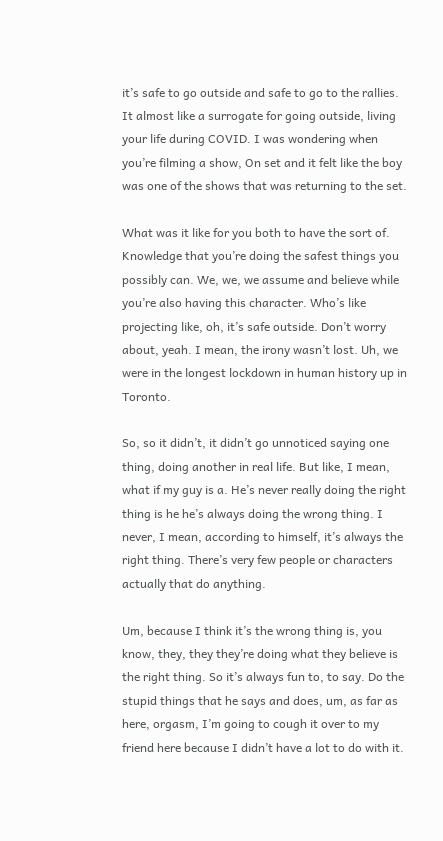it’s safe to go outside and safe to go to the rallies. It almost like a surrogate for going outside, living your life during COVID. I was wondering when you’re filming a show, On set and it felt like the boy was one of the shows that was returning to the set.

What was it like for you both to have the sort of. Knowledge that you’re doing the safest things you possibly can. We, we, we assume and believe while you’re also having this character. Who’s like projecting like, oh, it’s safe outside. Don’t worry about, yeah. I mean, the irony wasn’t lost. Uh, we were in the longest lockdown in human history up in Toronto.

So, so it didn’t, it didn’t go unnoticed saying one thing, doing another in real life. But like, I mean, what if my guy is a. He’s never really doing the right thing is he he’s always doing the wrong thing. I never, I mean, according to himself, it’s always the right thing. There’s very few people or characters actually that do anything.

Um, because I think it’s the wrong thing is, you know, they, they they’re doing what they believe is the right thing. So it’s always fun to, to say. Do the stupid things that he says and does, um, as far as here, orgasm, I’m going to cough it over to my friend here because I didn’t have a lot to do with it.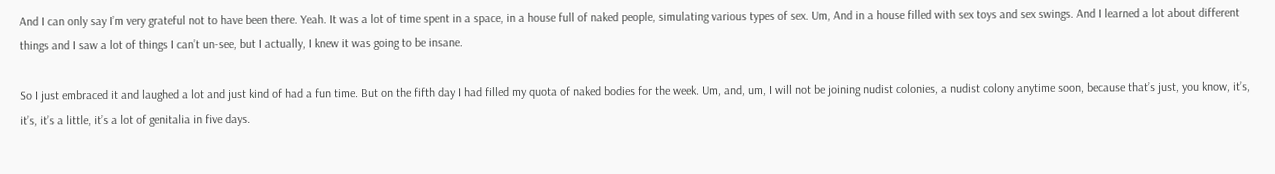And I can only say I’m very grateful not to have been there. Yeah. It was a lot of time spent in a space, in a house full of naked people, simulating various types of sex. Um, And in a house filled with sex toys and sex swings. And I learned a lot about different things and I saw a lot of things I can’t un-see, but I actually, I knew it was going to be insane.

So I just embraced it and laughed a lot and just kind of had a fun time. But on the fifth day I had filled my quota of naked bodies for the week. Um, and, um, I will not be joining nudist colonies, a nudist colony anytime soon, because that’s just, you know, it’s, it’s, it’s a little, it’s a lot of genitalia in five days.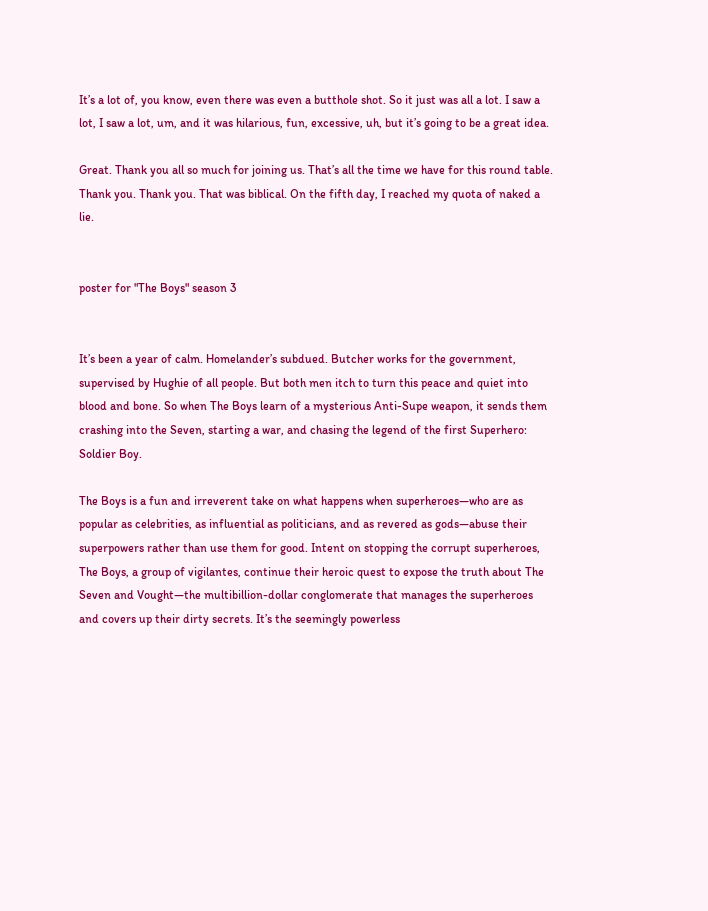It’s a lot of, you know, even there was even a butthole shot. So it just was all a lot. I saw a lot, I saw a lot, um, and it was hilarious, fun, excessive, uh, but it’s going to be a great idea.

Great. Thank you all so much for joining us. That’s all the time we have for this round table. Thank you. Thank you. That was biblical. On the fifth day, I reached my quota of naked a lie.


poster for "The Boys" season 3


It’s been a year of calm. Homelander’s subdued. Butcher works for the government, supervised by Hughie of all people. But both men itch to turn this peace and quiet into blood and bone. So when The Boys learn of a mysterious Anti-Supe weapon, it sends them crashing into the Seven, starting a war, and chasing the legend of the first Superhero: Soldier Boy.

The Boys is a fun and irreverent take on what happens when superheroes—who are as popular as celebrities, as influential as politicians, and as revered as gods—abuse their superpowers rather than use them for good. Intent on stopping the corrupt superheroes, The Boys, a group of vigilantes, continue their heroic quest to expose the truth about The Seven and Vought—the multibillion-dollar conglomerate that manages the superheroes and covers up their dirty secrets. It’s the seemingly powerless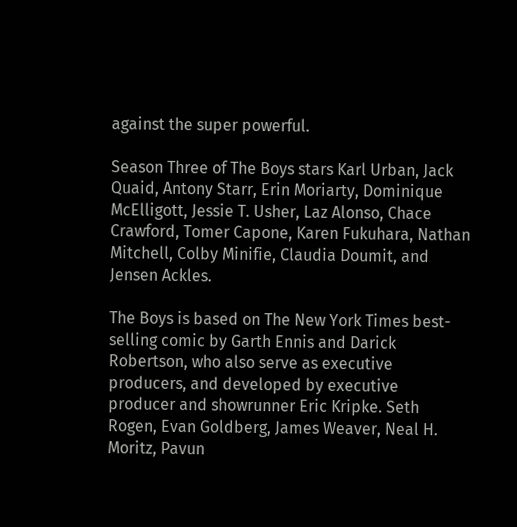against the super powerful.

Season Three of The Boys stars Karl Urban, Jack Quaid, Antony Starr, Erin Moriarty, Dominique McElligott, Jessie T. Usher, Laz Alonso, Chace Crawford, Tomer Capone, Karen Fukuhara, Nathan Mitchell, Colby Minifie, Claudia Doumit, and Jensen Ackles.

The Boys is based on The New York Times best-selling comic by Garth Ennis and Darick Robertson, who also serve as executive producers, and developed by executive producer and showrunner Eric Kripke. Seth Rogen, Evan Goldberg, James Weaver, Neal H. Moritz, Pavun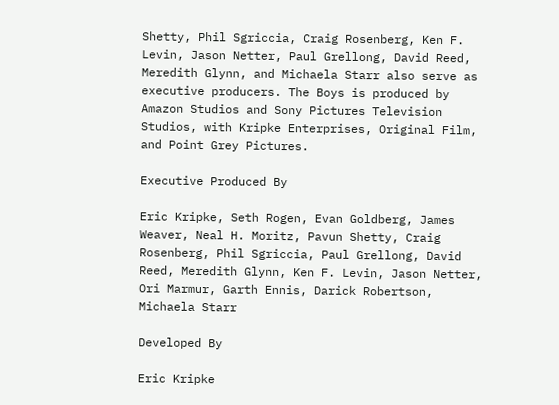Shetty, Phil Sgriccia, Craig Rosenberg, Ken F. Levin, Jason Netter, Paul Grellong, David Reed, Meredith Glynn, and Michaela Starr also serve as executive producers. The Boys is produced by Amazon Studios and Sony Pictures Television Studios, with Kripke Enterprises, Original Film, and Point Grey Pictures.

Executive Produced By

Eric Kripke, Seth Rogen, Evan Goldberg, James Weaver, Neal H. Moritz, Pavun Shetty, Craig Rosenberg, Phil Sgriccia, Paul Grellong, David Reed, Meredith Glynn, Ken F. Levin, Jason Netter, Ori Marmur, Garth Ennis, Darick Robertson, Michaela Starr

Developed By

Eric Kripke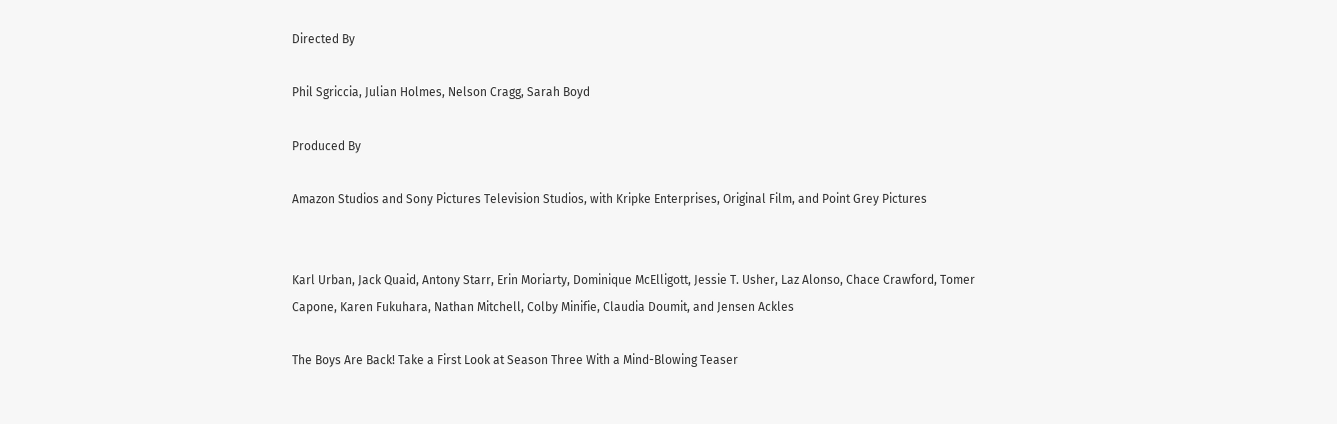Directed By

Phil Sgriccia, Julian Holmes, Nelson Cragg, Sarah Boyd

Produced By

Amazon Studios and Sony Pictures Television Studios, with Kripke Enterprises, Original Film, and Point Grey Pictures


Karl Urban, Jack Quaid, Antony Starr, Erin Moriarty, Dominique McElligott, Jessie T. Usher, Laz Alonso, Chace Crawford, Tomer Capone, Karen Fukuhara, Nathan Mitchell, Colby Minifie, Claudia Doumit, and Jensen Ackles

The Boys Are Back! Take a First Look at Season Three With a Mind-Blowing Teaser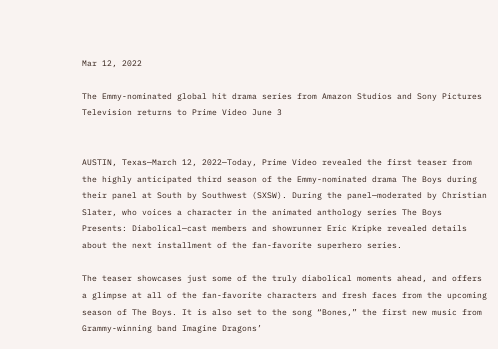Mar 12, 2022

The Emmy-nominated global hit drama series from Amazon Studios and Sony Pictures Television returns to Prime Video June 3


AUSTIN, Texas—March 12, 2022—Today, Prime Video revealed the first teaser from the highly anticipated third season of the Emmy-nominated drama The Boys during their panel at South by Southwest (SXSW). During the panel—moderated by Christian Slater, who voices a character in the animated anthology series The Boys Presents: Diabolical—cast members and showrunner Eric Kripke revealed details about the next installment of the fan-favorite superhero series.

The teaser showcases just some of the truly diabolical moments ahead, and offers a glimpse at all of the fan-favorite characters and fresh faces from the upcoming season of The Boys. It is also set to the song “Bones,” the first new music from Grammy-winning band Imagine Dragons’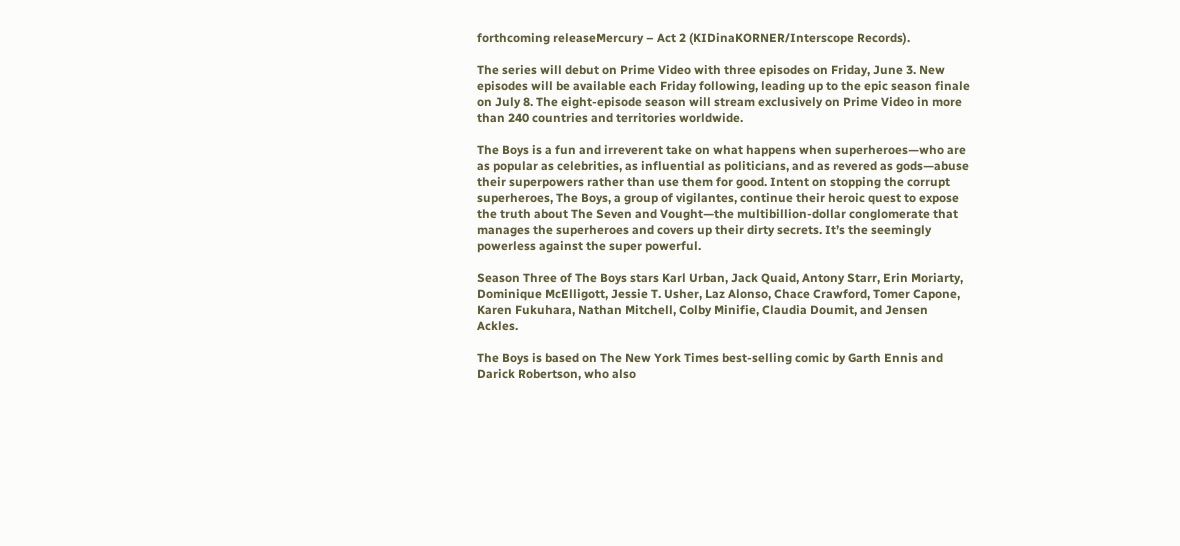forthcoming releaseMercury – Act 2 (KIDinaKORNER/Interscope Records).

The series will debut on Prime Video with three episodes on Friday, June 3. New episodes will be available each Friday following, leading up to the epic season finale on July 8. The eight-episode season will stream exclusively on Prime Video in more than 240 countries and territories worldwide.

The Boys is a fun and irreverent take on what happens when superheroes—who are as popular as celebrities, as influential as politicians, and as revered as gods—abuse their superpowers rather than use them for good. Intent on stopping the corrupt superheroes, The Boys, a group of vigilantes, continue their heroic quest to expose the truth about The Seven and Vought—the multibillion-dollar conglomerate that manages the superheroes and covers up their dirty secrets. It’s the seemingly powerless against the super powerful.

Season Three of The Boys stars Karl Urban, Jack Quaid, Antony Starr, Erin Moriarty, Dominique McElligott, Jessie T. Usher, Laz Alonso, Chace Crawford, Tomer Capone, Karen Fukuhara, Nathan Mitchell, Colby Minifie, Claudia Doumit, and Jensen Ackles.

The Boys is based on The New York Times best-selling comic by Garth Ennis and Darick Robertson, who also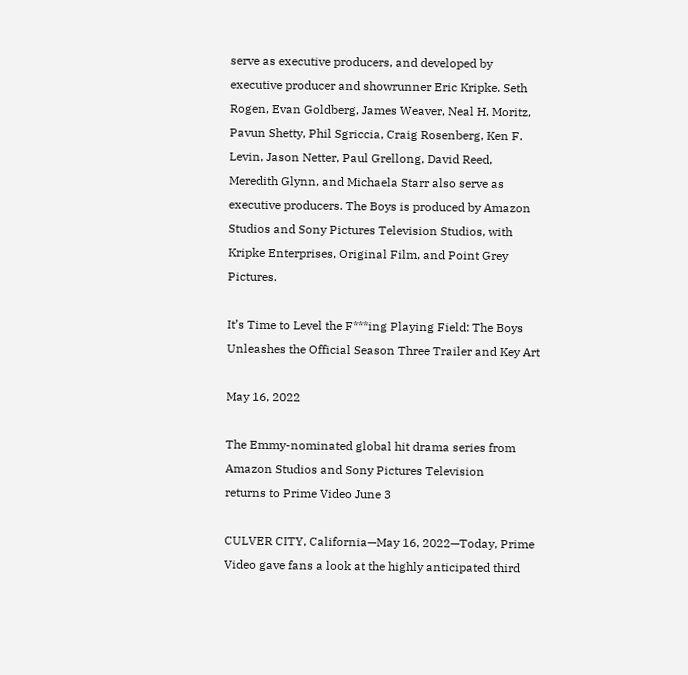serve as executive producers, and developed by executive producer and showrunner Eric Kripke. Seth Rogen, Evan Goldberg, James Weaver, Neal H. Moritz, Pavun Shetty, Phil Sgriccia, Craig Rosenberg, Ken F. Levin, Jason Netter, Paul Grellong, David Reed, Meredith Glynn, and Michaela Starr also serve as executive producers. The Boys is produced by Amazon Studios and Sony Pictures Television Studios, with Kripke Enterprises, Original Film, and Point Grey Pictures.

It’s Time to Level the F***ing Playing Field: The Boys Unleashes the Official Season Three Trailer and Key Art

May 16, 2022

The Emmy-nominated global hit drama series from Amazon Studios and Sony Pictures Television
returns to Prime Video June 3

CULVER CITY, California—May 16, 2022—Today, Prime Video gave fans a look at the highly anticipated third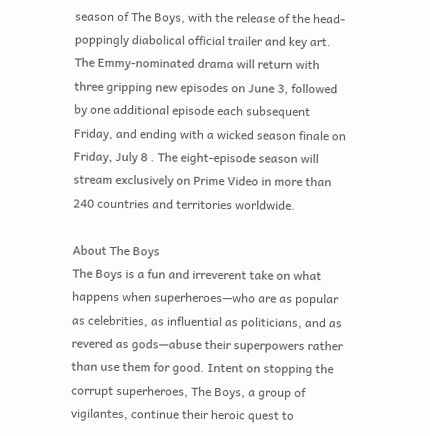season of The Boys, with the release of the head-poppingly diabolical official trailer and key art. The Emmy-nominated drama will return with three gripping new episodes on June 3, followed by one additional episode each subsequent Friday, and ending with a wicked season finale on Friday, July 8 . The eight-episode season will stream exclusively on Prime Video in more than 240 countries and territories worldwide.

About The Boys
The Boys is a fun and irreverent take on what happens when superheroes—who are as popular as celebrities, as influential as politicians, and as revered as gods—abuse their superpowers rather than use them for good. Intent on stopping the corrupt superheroes, The Boys, a group of vigilantes, continue their heroic quest to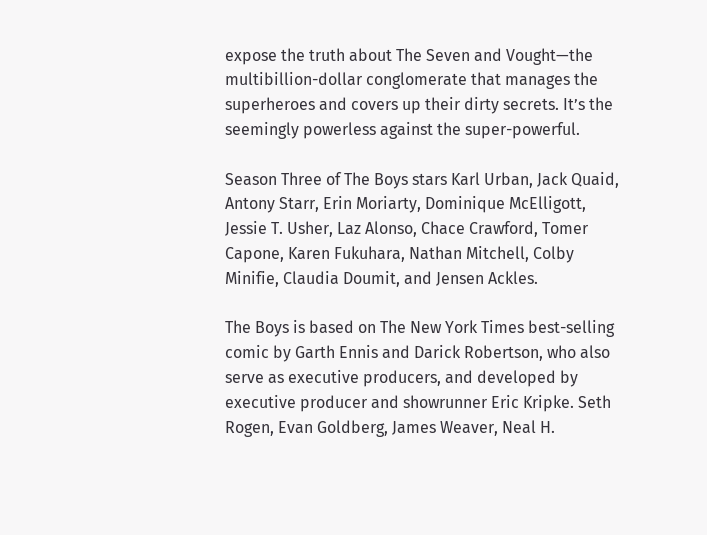expose the truth about The Seven and Vought—the multibillion-dollar conglomerate that manages the superheroes and covers up their dirty secrets. It’s the seemingly powerless against the super-powerful.

Season Three of The Boys stars Karl Urban, Jack Quaid, Antony Starr, Erin Moriarty, Dominique McElligott, Jessie T. Usher, Laz Alonso, Chace Crawford, Tomer Capone, Karen Fukuhara, Nathan Mitchell, Colby Minifie, Claudia Doumit, and Jensen Ackles.

The Boys is based on The New York Times best-selling comic by Garth Ennis and Darick Robertson, who also serve as executive producers, and developed by executive producer and showrunner Eric Kripke. Seth Rogen, Evan Goldberg, James Weaver, Neal H.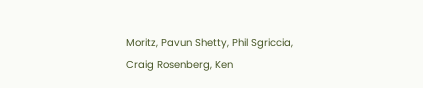Moritz, Pavun Shetty, Phil Sgriccia, Craig Rosenberg, Ken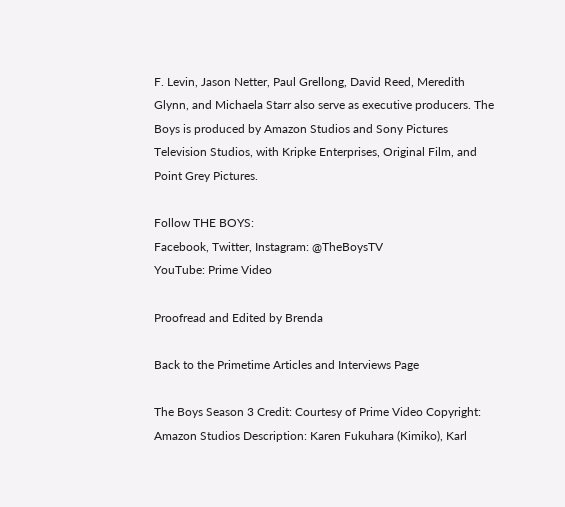F. Levin, Jason Netter, Paul Grellong, David Reed, Meredith Glynn, and Michaela Starr also serve as executive producers. The Boys is produced by Amazon Studios and Sony Pictures Television Studios, with Kripke Enterprises, Original Film, and Point Grey Pictures.

Follow THE BOYS:
Facebook, Twitter, Instagram: @TheBoysTV
YouTube: Prime Video

Proofread and Edited by Brenda

Back to the Primetime Articles and Interviews Page

The Boys Season 3 Credit: Courtesy of Prime Video Copyright: Amazon Studios Description: Karen Fukuhara (Kimiko), Karl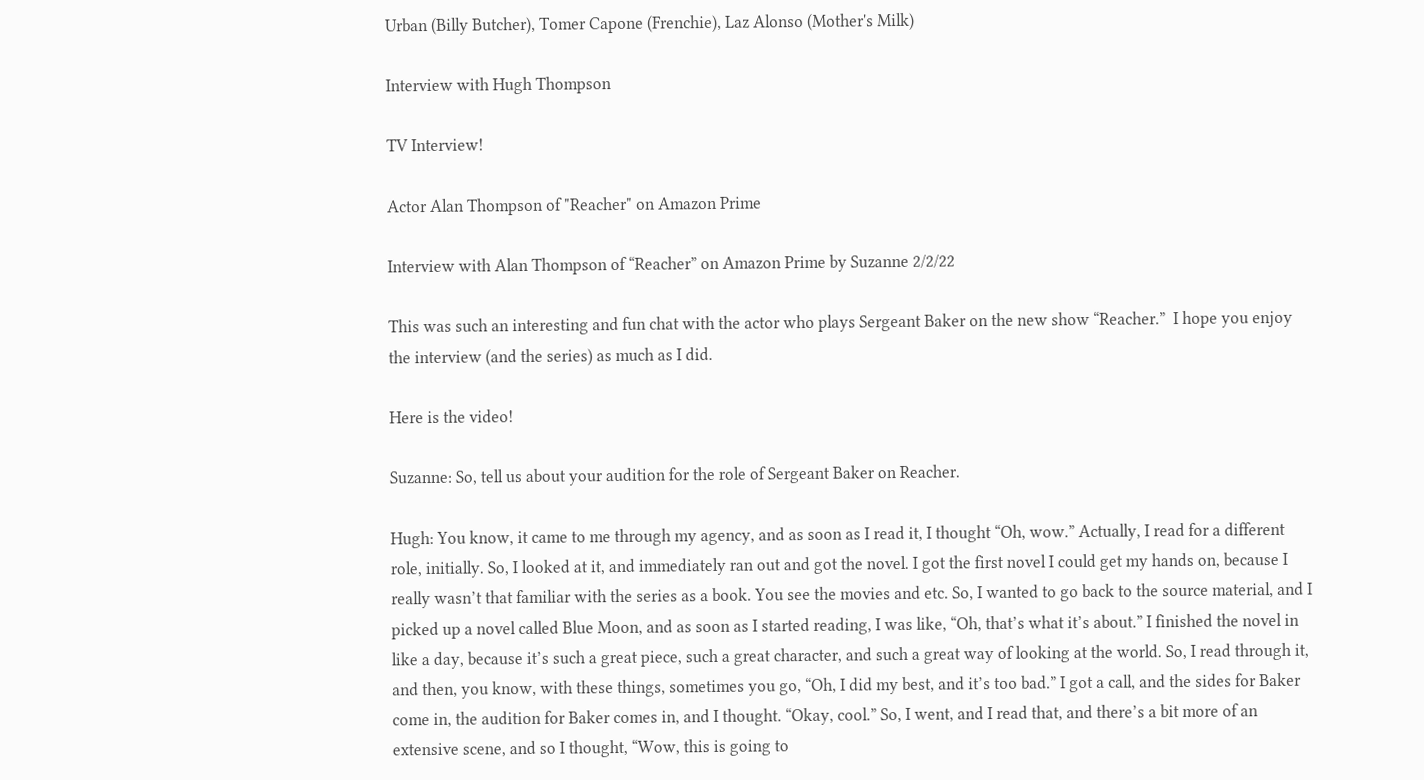Urban (Billy Butcher), Tomer Capone (Frenchie), Laz Alonso (Mother's Milk)

Interview with Hugh Thompson

TV Interview!

Actor Alan Thompson of "Reacher" on Amazon Prime

Interview with Alan Thompson of “Reacher” on Amazon Prime by Suzanne 2/2/22

This was such an interesting and fun chat with the actor who plays Sergeant Baker on the new show “Reacher.”  I hope you enjoy the interview (and the series) as much as I did.

Here is the video!

Suzanne: So, tell us about your audition for the role of Sergeant Baker on Reacher.

Hugh: You know, it came to me through my agency, and as soon as I read it, I thought “Oh, wow.” Actually, I read for a different role, initially. So, I looked at it, and immediately ran out and got the novel. I got the first novel I could get my hands on, because I really wasn’t that familiar with the series as a book. You see the movies and etc. So, I wanted to go back to the source material, and I picked up a novel called Blue Moon, and as soon as I started reading, I was like, “Oh, that’s what it’s about.” I finished the novel in like a day, because it’s such a great piece, such a great character, and such a great way of looking at the world. So, I read through it, and then, you know, with these things, sometimes you go, “Oh, I did my best, and it’s too bad.” I got a call, and the sides for Baker come in, the audition for Baker comes in, and I thought. “Okay, cool.” So, I went, and I read that, and there’s a bit more of an extensive scene, and so I thought, “Wow, this is going to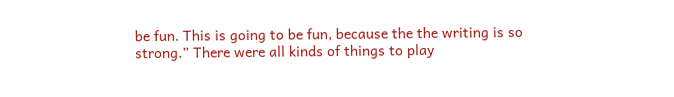be fun. This is going to be fun, because the the writing is so strong.” There were all kinds of things to play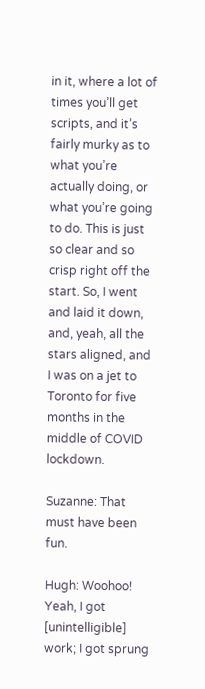in it, where a lot of times you’ll get scripts, and it’s fairly murky as to what you’re actually doing, or what you’re going to do. This is just so clear and so crisp right off the start. So, I went and laid it down, and, yeah, all the stars aligned, and I was on a jet to Toronto for five months in the middle of COVID lockdown.

Suzanne: That must have been fun.

Hugh: Woohoo! Yeah, I got [unintelligible] work; I got sprung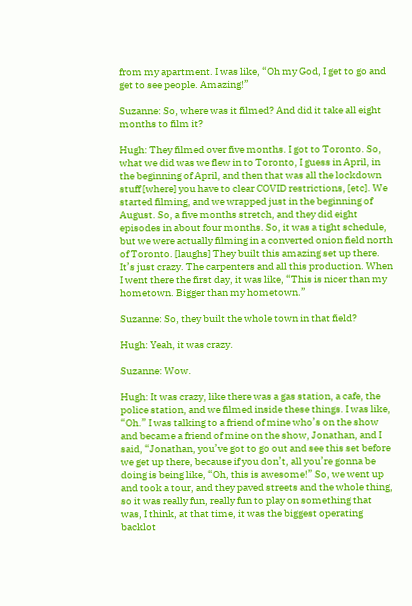from my apartment. I was like, “Oh my God, I get to go and get to see people. Amazing!”

Suzanne: So, where was it filmed? And did it take all eight months to film it?

Hugh: They filmed over five months. I got to Toronto. So, what we did was we flew in to Toronto, I guess in April, in the beginning of April, and then that was all the lockdown stuff [where] you have to clear COVID restrictions, [etc]. We started filming, and we wrapped just in the beginning of August. So, a five months stretch, and they did eight episodes in about four months. So, it was a tight schedule, but we were actually filming in a converted onion field north of Toronto. [laughs] They built this amazing set up there. It’s just crazy. The carpenters and all this production. When I went there the first day, it was like, “This is nicer than my hometown. Bigger than my hometown.”

Suzanne: So, they built the whole town in that field?

Hugh: Yeah, it was crazy.

Suzanne: Wow.

Hugh: It was crazy, like there was a gas station, a cafe, the police station, and we filmed inside these things. I was like, “Oh.” I was talking to a friend of mine who’s on the show and became a friend of mine on the show, Jonathan, and I said, “Jonathan, you’ve got to go out and see this set before we get up there, because if you don’t, all you’re gonna be doing is being like, “Oh, this is awesome!” So, we went up and took a tour, and they paved streets and the whole thing, so it was really fun, really fun to play on something that was, I think, at that time, it was the biggest operating backlot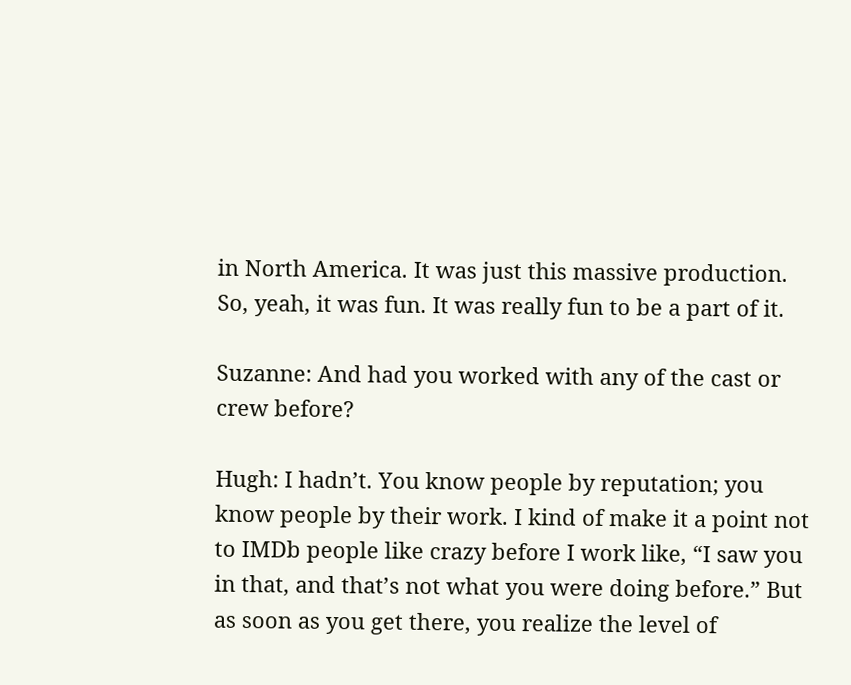in North America. It was just this massive production. So, yeah, it was fun. It was really fun to be a part of it.

Suzanne: And had you worked with any of the cast or crew before?

Hugh: I hadn’t. You know people by reputation; you know people by their work. I kind of make it a point not to IMDb people like crazy before I work like, “I saw you in that, and that’s not what you were doing before.” But as soon as you get there, you realize the level of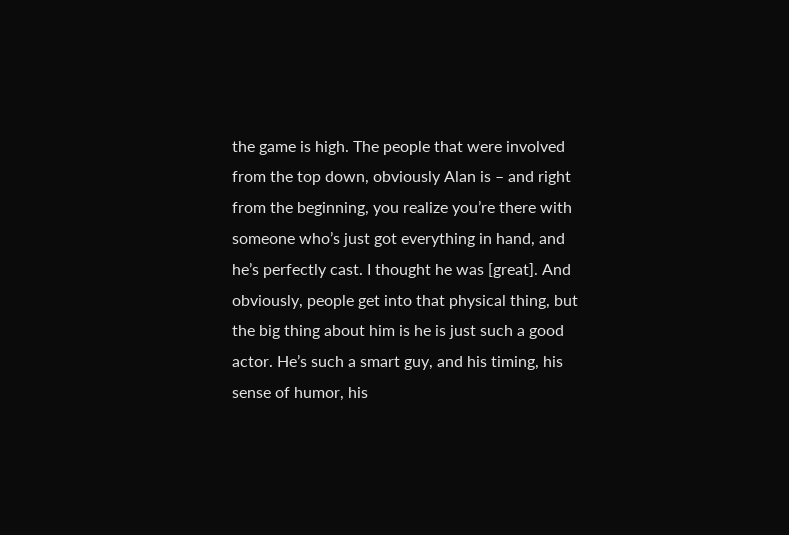the game is high. The people that were involved from the top down, obviously Alan is – and right from the beginning, you realize you’re there with someone who’s just got everything in hand, and he’s perfectly cast. I thought he was [great]. And obviously, people get into that physical thing, but the big thing about him is he is just such a good actor. He’s such a smart guy, and his timing, his sense of humor, his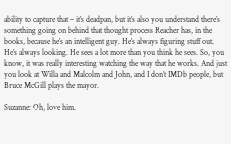ability to capture that – it’s deadpan, but it’s also you understand there’s something going on behind that thought process Reacher has, in the books, because he’s an intelligent guy. He’s always figuring stuff out. He’s always looking. He sees a lot more than you think he sees. So, you know, it was really interesting watching the way that he works. And just you look at Willa and Malcolm and John, and I don’t IMDb people, but Bruce McGill plays the mayor.

Suzanne: Oh, love him.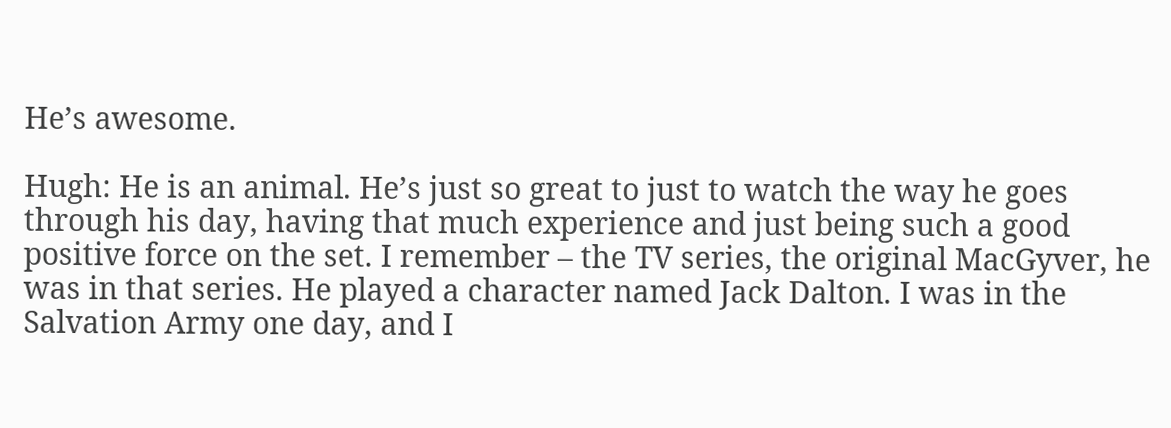He’s awesome.

Hugh: He is an animal. He’s just so great to just to watch the way he goes through his day, having that much experience and just being such a good positive force on the set. I remember – the TV series, the original MacGyver, he was in that series. He played a character named Jack Dalton. I was in the Salvation Army one day, and I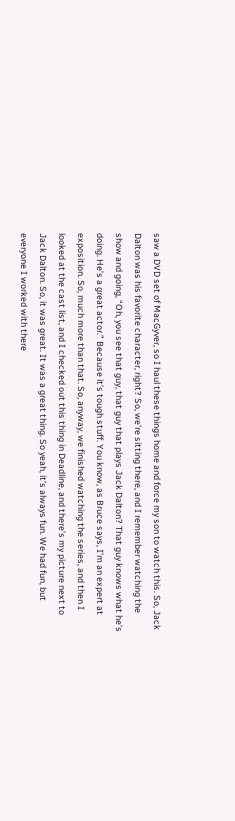saw a DVD set of MacGyver, so I haul these things home and force my son to watch this. So, Jack Dalton was his favorite character, right? So, we’re sitting there, and I remember watching the show and going, “Oh, you see that guy, that guy that plays Jack Dalton? That guy knows what he’s doing. He’s a great actor.” Because it’s tough stuff. You know, as Bruce says, I’m an expert at exposition. So, much more than that. So, anyway, we finished watching the series, and then I looked at the cast list, and I checked out this thing in Deadline, and there’s my picture next to Jack Dalton. So, it was great. It was a great thing. So yeah, it’s always fun. We had fun, but everyone I worked with there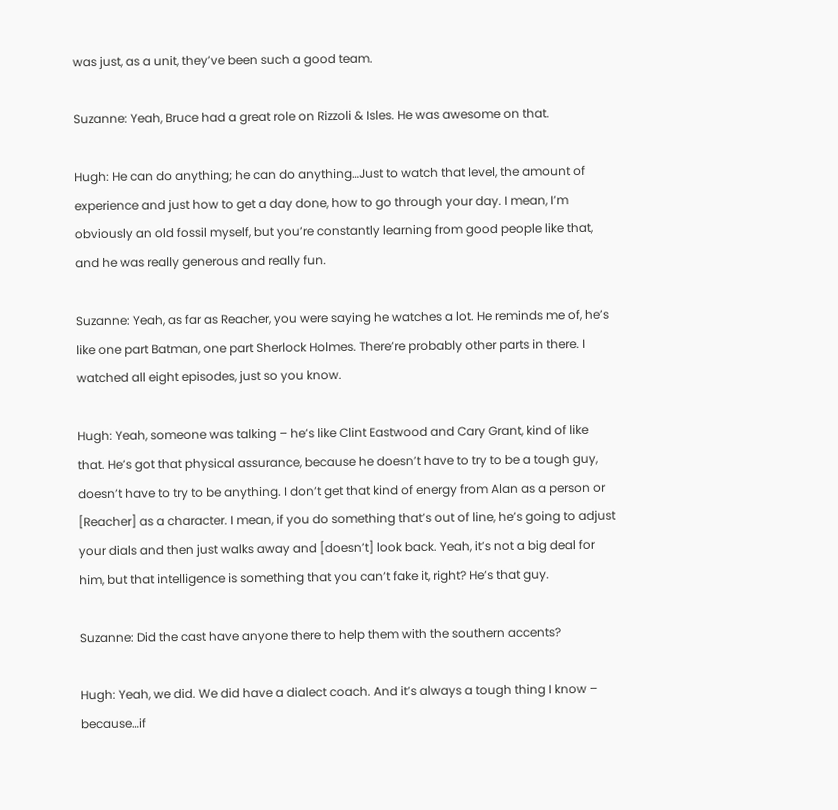was just, as a unit, they’ve been such a good team.

Suzanne: Yeah, Bruce had a great role on Rizzoli & Isles. He was awesome on that.

Hugh: He can do anything; he can do anything…Just to watch that level, the amount of experience and just how to get a day done, how to go through your day. I mean, I’m obviously an old fossil myself, but you’re constantly learning from good people like that, and he was really generous and really fun.

Suzanne: Yeah, as far as Reacher, you were saying he watches a lot. He reminds me of, he’s like one part Batman, one part Sherlock Holmes. There’re probably other parts in there. I watched all eight episodes, just so you know.

Hugh: Yeah, someone was talking – he’s like Clint Eastwood and Cary Grant, kind of like that. He’s got that physical assurance, because he doesn’t have to try to be a tough guy, doesn’t have to try to be anything. I don’t get that kind of energy from Alan as a person or [Reacher] as a character. I mean, if you do something that’s out of line, he’s going to adjust your dials and then just walks away and [doesn’t] look back. Yeah, it’s not a big deal for him, but that intelligence is something that you can’t fake it, right? He’s that guy.

Suzanne: Did the cast have anyone there to help them with the southern accents?

Hugh: Yeah, we did. We did have a dialect coach. And it’s always a tough thing I know – because…if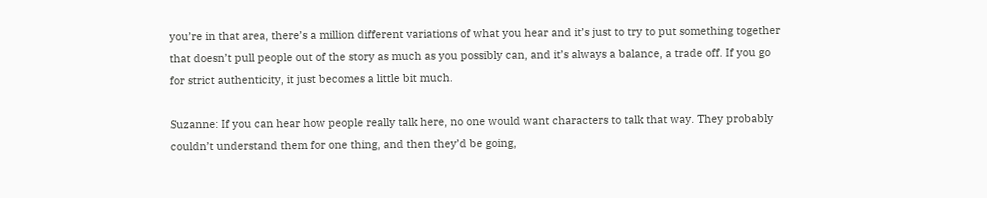you’re in that area, there’s a million different variations of what you hear and it’s just to try to put something together that doesn’t pull people out of the story as much as you possibly can, and it’s always a balance, a trade off. If you go for strict authenticity, it just becomes a little bit much.

Suzanne: If you can hear how people really talk here, no one would want characters to talk that way. They probably couldn’t understand them for one thing, and then they’d be going,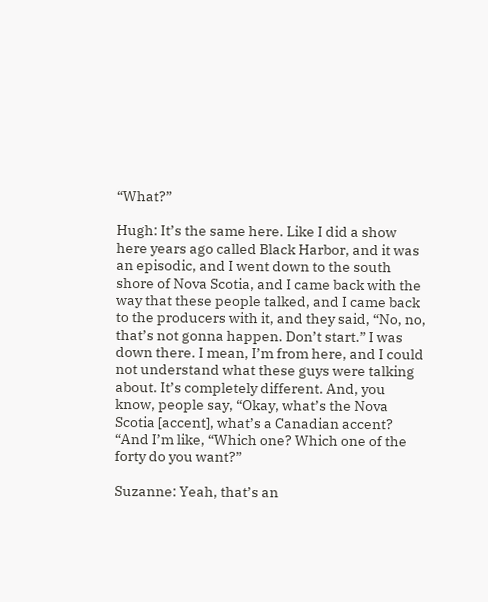“What?”

Hugh: It’s the same here. Like I did a show here years ago called Black Harbor, and it was an episodic, and I went down to the south shore of Nova Scotia, and I came back with the way that these people talked, and I came back to the producers with it, and they said, “No, no, that’s not gonna happen. Don’t start.” I was down there. I mean, I’m from here, and I could not understand what these guys were talking about. It’s completely different. And, you know, people say, “Okay, what’s the Nova Scotia [accent], what’s a Canadian accent? “And I’m like, “Which one? Which one of the forty do you want?”

Suzanne: Yeah, that’s an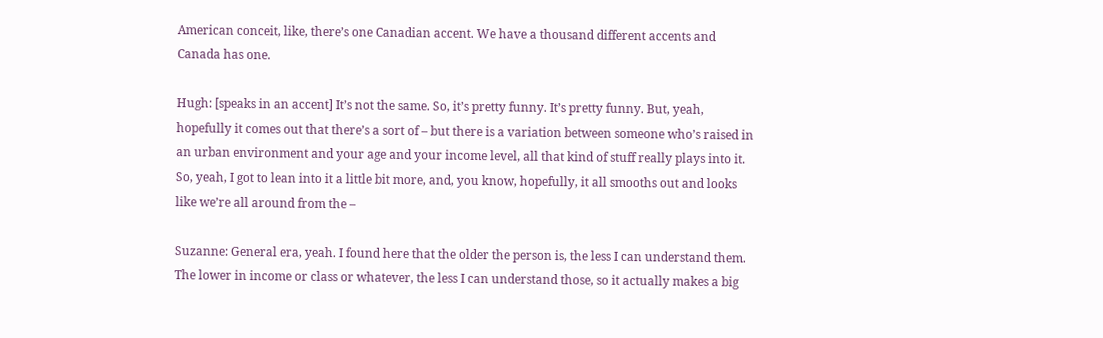American conceit, like, there’s one Canadian accent. We have a thousand different accents and Canada has one.

Hugh: [speaks in an accent] It’s not the same. So, it’s pretty funny. It’s pretty funny. But, yeah, hopefully it comes out that there’s a sort of – but there is a variation between someone who’s raised in an urban environment and your age and your income level, all that kind of stuff really plays into it. So, yeah, I got to lean into it a little bit more, and, you know, hopefully, it all smooths out and looks like we’re all around from the –

Suzanne: General era, yeah. I found here that the older the person is, the less I can understand them. The lower in income or class or whatever, the less I can understand those, so it actually makes a big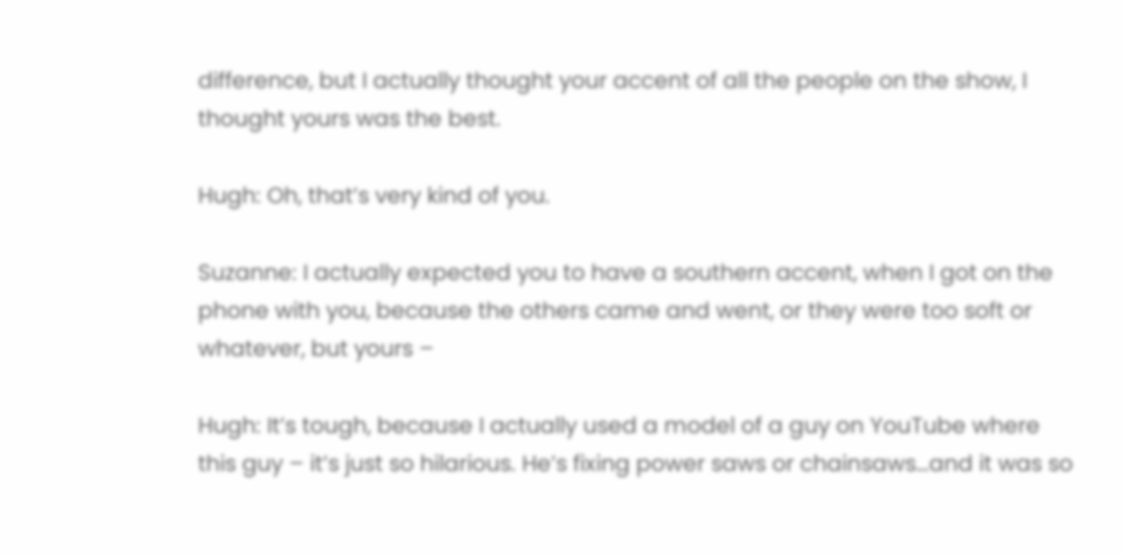difference, but I actually thought your accent of all the people on the show, I thought yours was the best.

Hugh: Oh, that’s very kind of you.

Suzanne: I actually expected you to have a southern accent, when I got on the phone with you, because the others came and went, or they were too soft or whatever, but yours –

Hugh: It’s tough, because I actually used a model of a guy on YouTube where this guy – it’s just so hilarious. He’s fixing power saws or chainsaws…and it was so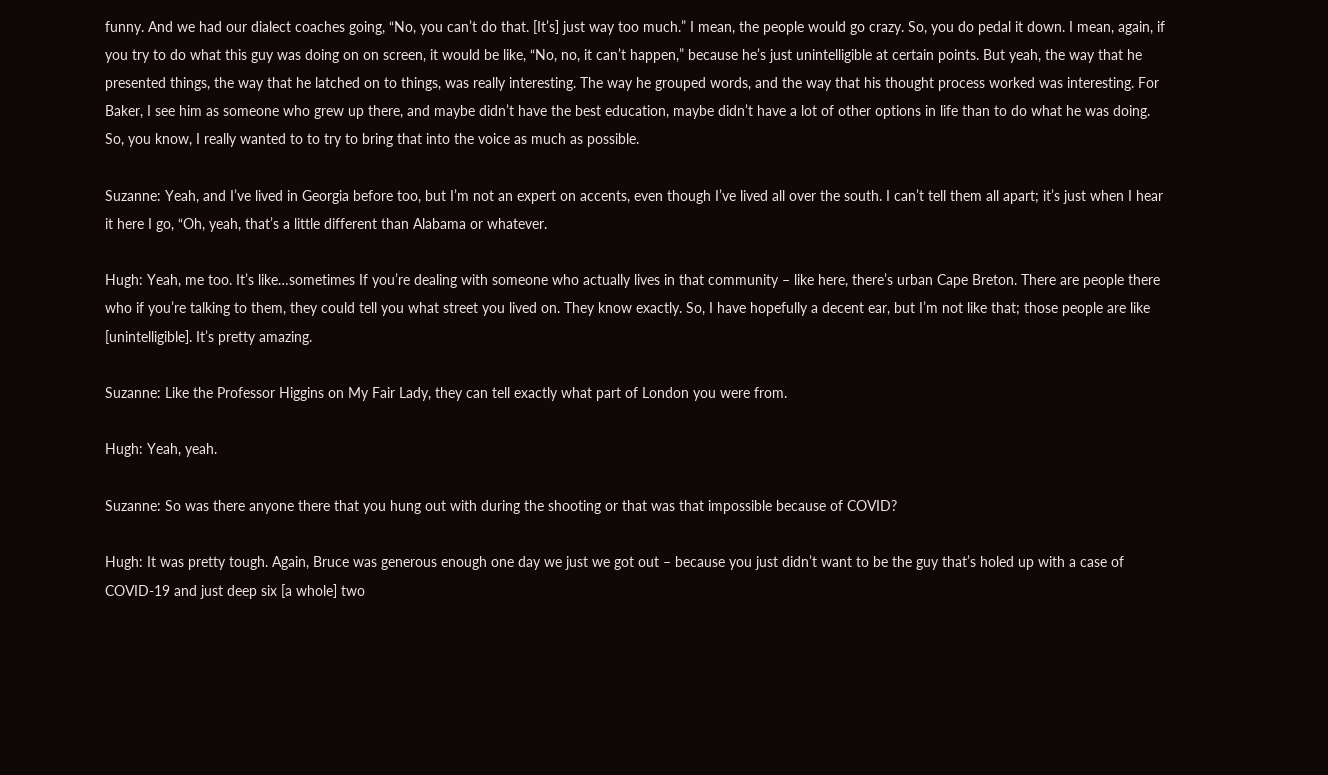funny. And we had our dialect coaches going, “No, you can’t do that. [It’s] just way too much.” I mean, the people would go crazy. So, you do pedal it down. I mean, again, if you try to do what this guy was doing on on screen, it would be like, “No, no, it can’t happen,” because he’s just unintelligible at certain points. But yeah, the way that he presented things, the way that he latched on to things, was really interesting. The way he grouped words, and the way that his thought process worked was interesting. For Baker, I see him as someone who grew up there, and maybe didn’t have the best education, maybe didn’t have a lot of other options in life than to do what he was doing. So, you know, I really wanted to to try to bring that into the voice as much as possible.

Suzanne: Yeah, and I’ve lived in Georgia before too, but I’m not an expert on accents, even though I’ve lived all over the south. I can’t tell them all apart; it’s just when I hear it here I go, “Oh, yeah, that’s a little different than Alabama or whatever.

Hugh: Yeah, me too. It’s like…sometimes If you’re dealing with someone who actually lives in that community – like here, there’s urban Cape Breton. There are people there who if you’re talking to them, they could tell you what street you lived on. They know exactly. So, I have hopefully a decent ear, but I’m not like that; those people are like [unintelligible]. It’s pretty amazing.

Suzanne: Like the Professor Higgins on My Fair Lady, they can tell exactly what part of London you were from.

Hugh: Yeah, yeah.

Suzanne: So was there anyone there that you hung out with during the shooting or that was that impossible because of COVID?

Hugh: It was pretty tough. Again, Bruce was generous enough one day we just we got out – because you just didn’t want to be the guy that’s holed up with a case of COVID-19 and just deep six [a whole] two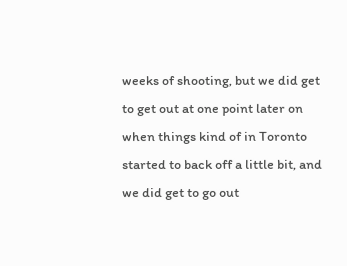weeks of shooting, but we did get to get out at one point later on when things kind of in Toronto started to back off a little bit, and we did get to go out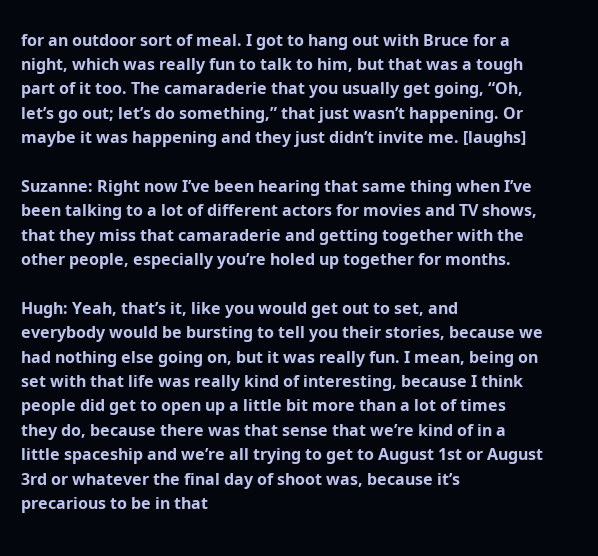for an outdoor sort of meal. I got to hang out with Bruce for a night, which was really fun to talk to him, but that was a tough part of it too. The camaraderie that you usually get going, “Oh, let’s go out; let’s do something,” that just wasn’t happening. Or maybe it was happening and they just didn’t invite me. [laughs]

Suzanne: Right now I’ve been hearing that same thing when I’ve been talking to a lot of different actors for movies and TV shows, that they miss that camaraderie and getting together with the other people, especially you’re holed up together for months.

Hugh: Yeah, that’s it, like you would get out to set, and everybody would be bursting to tell you their stories, because we had nothing else going on, but it was really fun. I mean, being on set with that life was really kind of interesting, because I think people did get to open up a little bit more than a lot of times they do, because there was that sense that we’re kind of in a little spaceship and we’re all trying to get to August 1st or August 3rd or whatever the final day of shoot was, because it’s precarious to be in that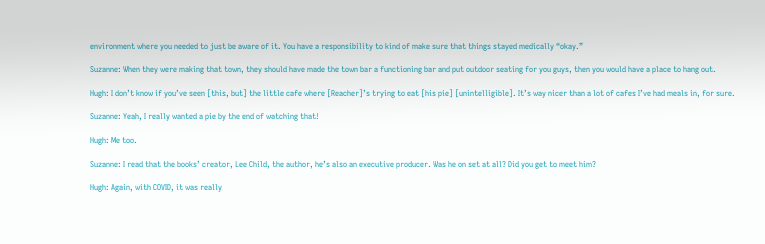environment where you needed to just be aware of it. You have a responsibility to kind of make sure that things stayed medically “okay.”

Suzanne: When they were making that town, they should have made the town bar a functioning bar and put outdoor seating for you guys, then you would have a place to hang out.

Hugh: I don’t know if you’ve seen [this, but] the little cafe where [Reacher]’s trying to eat [his pie] [unintelligible]. It’s way nicer than a lot of cafes I’ve had meals in, for sure.

Suzanne: Yeah, I really wanted a pie by the end of watching that!

Hugh: Me too.

Suzanne: I read that the books’ creator, Lee Child, the author, he’s also an executive producer. Was he on set at all? Did you get to meet him?

Hugh: Again, with COVID, it was really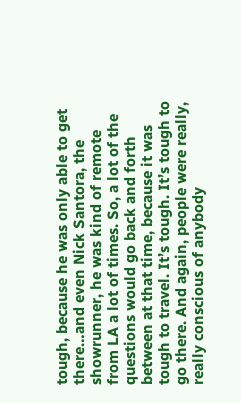tough, because he was only able to get there…and even Nick Santora, the showrunner, he was kind of remote from LA a lot of times. So, a lot of the questions would go back and forth between at that time, because it was tough to travel. It’s tough. It’s tough to go there. And again, people were really, really conscious of anybody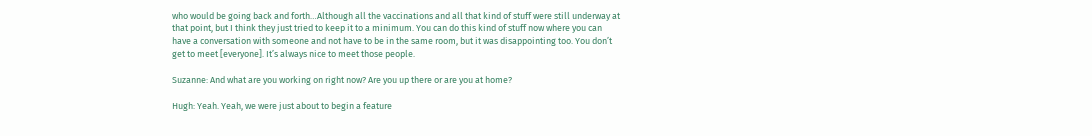who would be going back and forth…Although all the vaccinations and all that kind of stuff were still underway at that point, but I think they just tried to keep it to a minimum. You can do this kind of stuff now where you can have a conversation with someone and not have to be in the same room, but it was disappointing too. You don’t get to meet [everyone]. It’s always nice to meet those people.

Suzanne: And what are you working on right now? Are you up there or are you at home?

Hugh: Yeah. Yeah, we were just about to begin a feature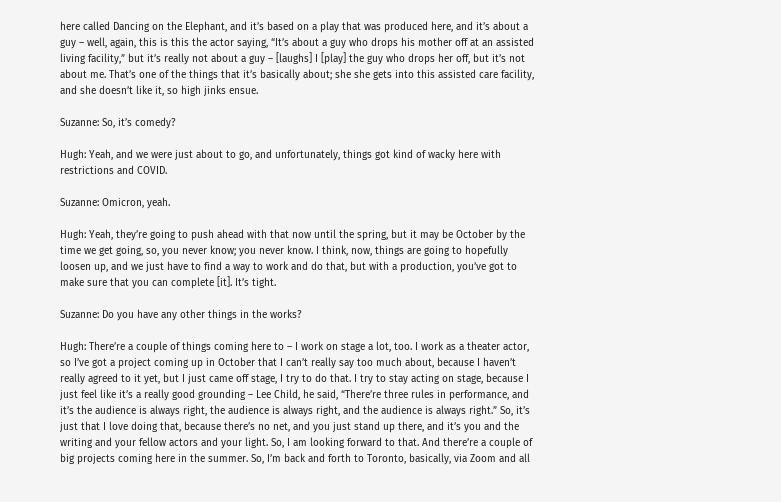here called Dancing on the Elephant, and it’s based on a play that was produced here, and it’s about a guy – well, again, this is this the actor saying, “It’s about a guy who drops his mother off at an assisted living facility,” but it’s really not about a guy – [laughs] I [play] the guy who drops her off, but it’s not about me. That’s one of the things that it’s basically about; she she gets into this assisted care facility, and she doesn’t like it, so high jinks ensue.

Suzanne: So, it’s comedy?

Hugh: Yeah, and we were just about to go, and unfortunately, things got kind of wacky here with restrictions and COVID.

Suzanne: Omicron, yeah.

Hugh: Yeah, they’re going to push ahead with that now until the spring, but it may be October by the time we get going, so, you never know; you never know. I think, now, things are going to hopefully loosen up, and we just have to find a way to work and do that, but with a production, you’ve got to make sure that you can complete [it]. It’s tight.

Suzanne: Do you have any other things in the works?

Hugh: There’re a couple of things coming here to – I work on stage a lot, too. I work as a theater actor, so I’ve got a project coming up in October that I can’t really say too much about, because I haven’t really agreed to it yet, but I just came off stage, I try to do that. I try to stay acting on stage, because I just feel like it’s a really good grounding – Lee Child, he said, “There’re three rules in performance, and it’s the audience is always right, the audience is always right, and the audience is always right.” So, it’s just that I love doing that, because there’s no net, and you just stand up there, and it’s you and the writing and your fellow actors and your light. So, I am looking forward to that. And there’re a couple of big projects coming here in the summer. So, I’m back and forth to Toronto, basically, via Zoom and all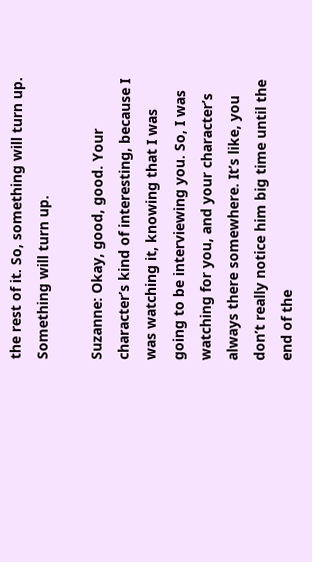the rest of it. So, something will turn up. Something will turn up.

Suzanne: Okay, good, good. Your character’s kind of interesting, because I was watching it, knowing that I was going to be interviewing you. So, I was watching for you, and your character’s always there somewhere. It’s like, you don’t really notice him big time until the end of the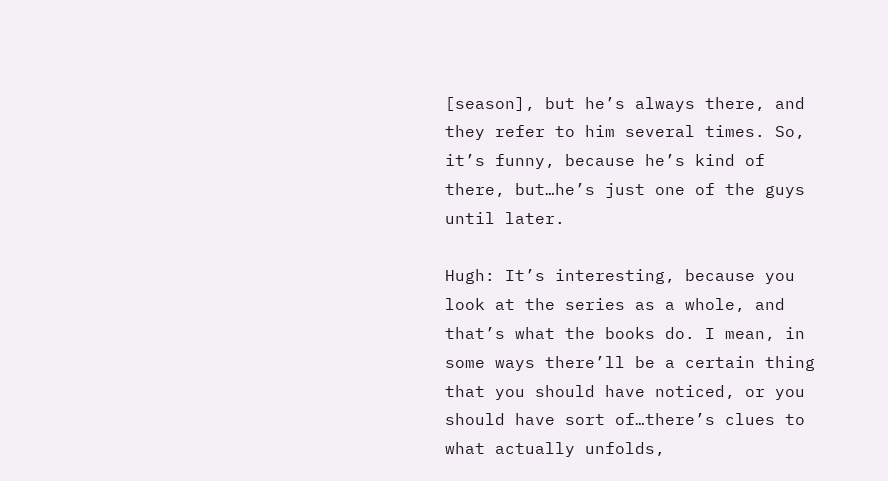[season], but he’s always there, and they refer to him several times. So, it’s funny, because he’s kind of there, but…he’s just one of the guys until later.

Hugh: It’s interesting, because you look at the series as a whole, and that’s what the books do. I mean, in some ways there’ll be a certain thing that you should have noticed, or you should have sort of…there’s clues to what actually unfolds,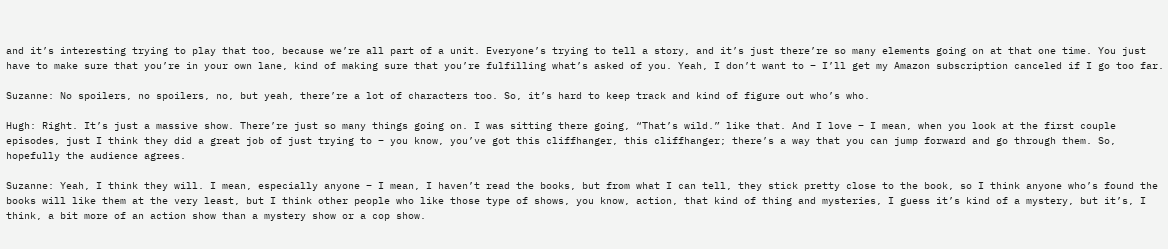and it’s interesting trying to play that too, because we’re all part of a unit. Everyone’s trying to tell a story, and it’s just there’re so many elements going on at that one time. You just have to make sure that you’re in your own lane, kind of making sure that you’re fulfilling what’s asked of you. Yeah, I don’t want to – I’ll get my Amazon subscription canceled if I go too far.

Suzanne: No spoilers, no spoilers, no, but yeah, there’re a lot of characters too. So, it’s hard to keep track and kind of figure out who’s who.

Hugh: Right. It’s just a massive show. There’re just so many things going on. I was sitting there going, “That’s wild.” like that. And I love – I mean, when you look at the first couple episodes, just I think they did a great job of just trying to – you know, you’ve got this cliffhanger, this cliffhanger; there’s a way that you can jump forward and go through them. So, hopefully the audience agrees.

Suzanne: Yeah, I think they will. I mean, especially anyone – I mean, I haven’t read the books, but from what I can tell, they stick pretty close to the book, so I think anyone who’s found the books will like them at the very least, but I think other people who like those type of shows, you know, action, that kind of thing and mysteries, I guess it’s kind of a mystery, but it’s, I think, a bit more of an action show than a mystery show or a cop show.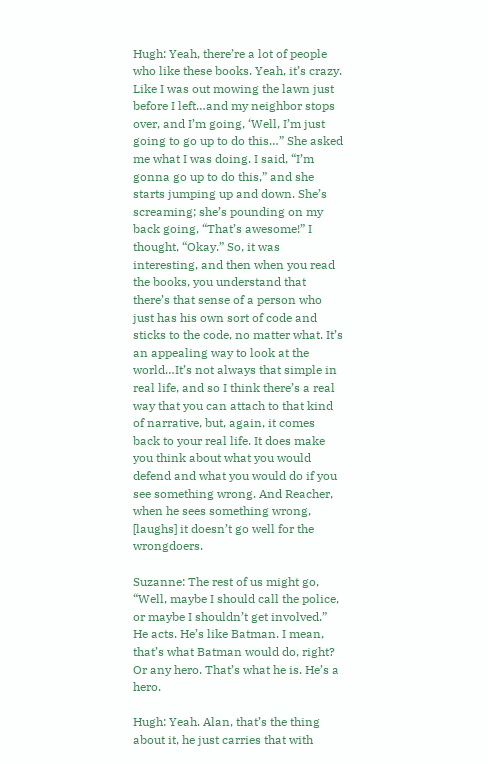Hugh: Yeah, there’re a lot of people who like these books. Yeah, it’s crazy. Like I was out mowing the lawn just before I left…and my neighbor stops over, and I’m going, ‘Well, I’m just going to go up to do this…” She asked me what I was doing. I said, “I’m gonna go up to do this,” and she starts jumping up and down. She’s screaming; she’s pounding on my back going, “That’s awesome!” I thought, “Okay.” So, it was interesting, and then when you read the books, you understand that there’s that sense of a person who just has his own sort of code and sticks to the code, no matter what. It’s an appealing way to look at the world…It’s not always that simple in real life, and so I think there’s a real way that you can attach to that kind of narrative, but, again, it comes back to your real life. It does make you think about what you would defend and what you would do if you see something wrong. And Reacher, when he sees something wrong, [laughs] it doesn’t go well for the wrongdoers.

Suzanne: The rest of us might go, “Well, maybe I should call the police, or maybe I shouldn’t get involved.” He acts. He’s like Batman. I mean, that’s what Batman would do, right? Or any hero. That’s what he is. He’s a hero.

Hugh: Yeah. Alan, that’s the thing about it, he just carries that with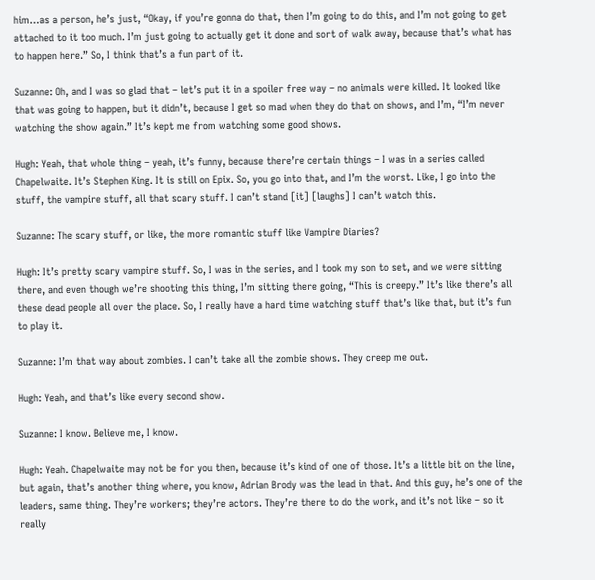him…as a person, he’s just, “Okay, if you’re gonna do that, then I’m going to do this, and I’m not going to get attached to it too much. I’m just going to actually get it done and sort of walk away, because that’s what has to happen here.” So, I think that’s a fun part of it.

Suzanne: Oh, and I was so glad that – let’s put it in a spoiler free way – no animals were killed. It looked like that was going to happen, but it didn’t, because I get so mad when they do that on shows, and I’m, “I’m never watching the show again.” It’s kept me from watching some good shows.

Hugh: Yeah, that whole thing – yeah, it’s funny, because there’re certain things – I was in a series called Chapelwaite. It’s Stephen King. It is still on Epix. So, you go into that, and I’m the worst. Like, I go into the stuff, the vampire stuff, all that scary stuff. I can’t stand [it] [laughs] I can’t watch this.

Suzanne: The scary stuff, or like, the more romantic stuff like Vampire Diaries?

Hugh: It’s pretty scary vampire stuff. So, I was in the series, and I took my son to set, and we were sitting there, and even though we’re shooting this thing, I’m sitting there going, “This is creepy.” It’s like there’s all these dead people all over the place. So, I really have a hard time watching stuff that’s like that, but it’s fun to play it.

Suzanne: I’m that way about zombies. I can’t take all the zombie shows. They creep me out.

Hugh: Yeah, and that’s like every second show.

Suzanne: I know. Believe me, I know.

Hugh: Yeah. Chapelwaite may not be for you then, because it’s kind of one of those. It’s a little bit on the line, but again, that’s another thing where, you know, Adrian Brody was the lead in that. And this guy, he’s one of the leaders, same thing. They’re workers; they’re actors. They’re there to do the work, and it’s not like – so it really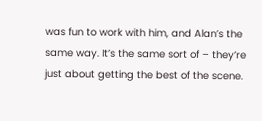was fun to work with him, and Alan’s the same way. It’s the same sort of – they’re just about getting the best of the scene.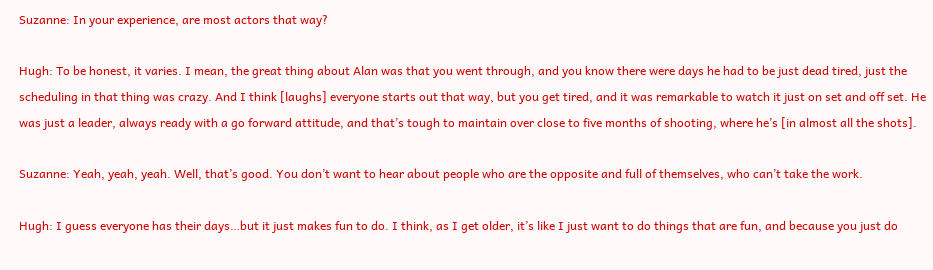Suzanne: In your experience, are most actors that way?

Hugh: To be honest, it varies. I mean, the great thing about Alan was that you went through, and you know there were days he had to be just dead tired, just the scheduling in that thing was crazy. And I think [laughs] everyone starts out that way, but you get tired, and it was remarkable to watch it just on set and off set. He was just a leader, always ready with a go forward attitude, and that’s tough to maintain over close to five months of shooting, where he’s [in almost all the shots].

Suzanne: Yeah, yeah, yeah. Well, that’s good. You don’t want to hear about people who are the opposite and full of themselves, who can’t take the work.

Hugh: I guess everyone has their days…but it just makes fun to do. I think, as I get older, it’s like I just want to do things that are fun, and because you just do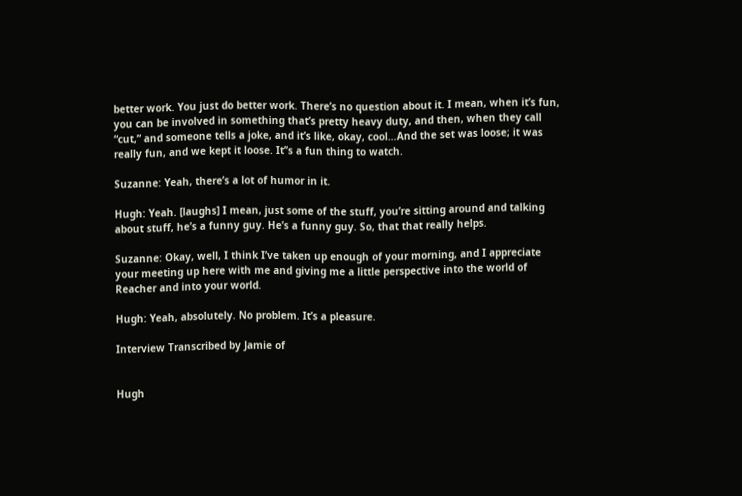better work. You just do better work. There’s no question about it. I mean, when it’s fun, you can be involved in something that’s pretty heavy duty, and then, when they call “cut,” and someone tells a joke, and it’s like, okay, cool…And the set was loose; it was really fun, and we kept it loose. It’’s a fun thing to watch.

Suzanne: Yeah, there’s a lot of humor in it.

Hugh: Yeah. [laughs] I mean, just some of the stuff, you’re sitting around and talking about stuff, he’s a funny guy. He’s a funny guy. So, that that really helps.

Suzanne: Okay, well, I think I’ve taken up enough of your morning, and I appreciate your meeting up here with me and giving me a little perspective into the world of Reacher and into your world.

Hugh: Yeah, absolutely. No problem. It’s a pleasure.

Interview Transcribed by Jamie of


Hugh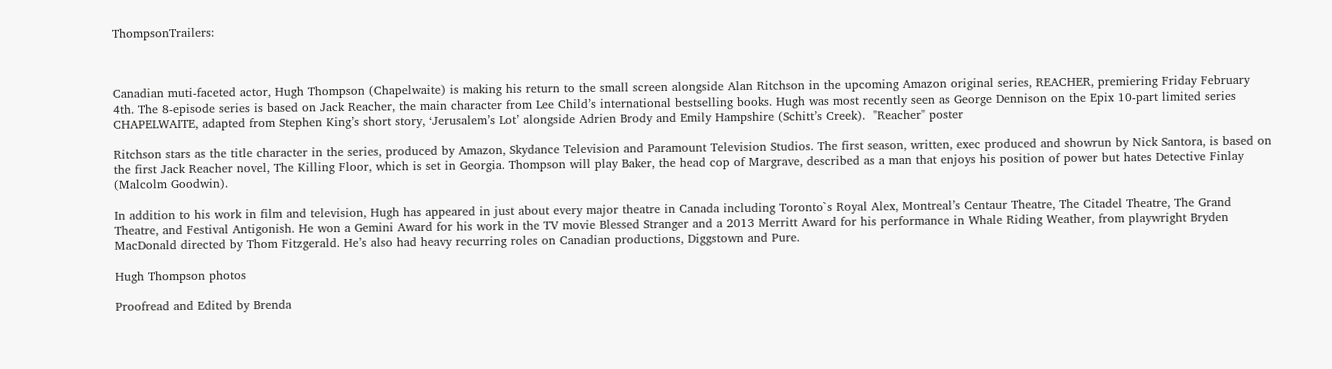ThompsonTrailers:



Canadian muti-faceted actor, Hugh Thompson (Chapelwaite) is making his return to the small screen alongside Alan Ritchson in the upcoming Amazon original series, REACHER, premiering Friday February 4th. The 8-episode series is based on Jack Reacher, the main character from Lee Child’s international bestselling books. Hugh was most recently seen as George Dennison on the Epix 10-part limited series CHAPELWAITE, adapted from Stephen King’s short story, ‘Jerusalem’s Lot’ alongside Adrien Brody and Emily Hampshire (Schitt’s Creek).  "Reacher" poster

Ritchson stars as the title character in the series, produced by Amazon, Skydance Television and Paramount Television Studios. The first season, written, exec produced and showrun by Nick Santora, is based on the first Jack Reacher novel, The Killing Floor, which is set in Georgia. Thompson will play Baker, the head cop of Margrave, described as a man that enjoys his position of power but hates Detective Finlay (Malcolm Goodwin).

In addition to his work in film and television, Hugh has appeared in just about every major theatre in Canada including Toronto`s Royal Alex, Montreal’s Centaur Theatre, The Citadel Theatre, The Grand Theatre, and Festival Antigonish. He won a Gemini Award for his work in the TV movie Blessed Stranger and a 2013 Merritt Award for his performance in Whale Riding Weather, from playwright Bryden MacDonald directed by Thom Fitzgerald. He’s also had heavy recurring roles on Canadian productions, Diggstown and Pure.

Hugh Thompson photos

Proofread and Edited by Brenda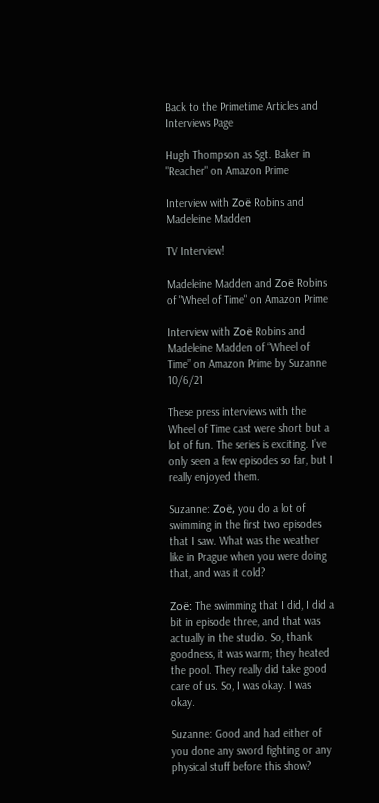Back to the Primetime Articles and Interviews Page

Hugh Thompson as Sgt. Baker in "Reacher" on Amazon Prime

Interview with Zoë Robins and Madeleine Madden

TV Interview!

Madeleine Madden and Zoë Robins of "Wheel of Time" on Amazon Prime

Interview with Zoë Robins and Madeleine Madden of “Wheel of Time” on Amazon Prime by Suzanne 10/6/21

These press interviews with the Wheel of Time cast were short but a lot of fun. The series is exciting. I’ve only seen a few episodes so far, but I really enjoyed them.

Suzanne: Zoë, you do a lot of swimming in the first two episodes that I saw. What was the weather like in Prague when you were doing that, and was it cold?

Zoë: The swimming that I did, I did a bit in episode three, and that was actually in the studio. So, thank goodness, it was warm; they heated the pool. They really did take good care of us. So, I was okay. I was okay.

Suzanne: Good and had either of you done any sword fighting or any physical stuff before this show?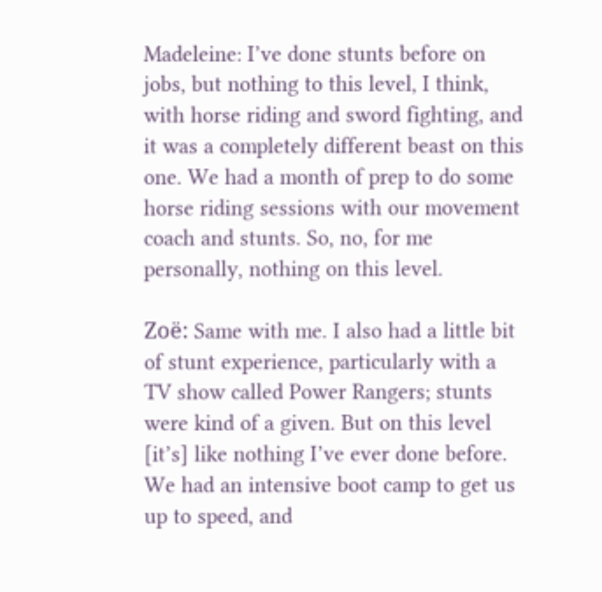Madeleine: I’ve done stunts before on jobs, but nothing to this level, I think, with horse riding and sword fighting, and it was a completely different beast on this one. We had a month of prep to do some horse riding sessions with our movement coach and stunts. So, no, for me personally, nothing on this level.

Zoë: Same with me. I also had a little bit of stunt experience, particularly with a TV show called Power Rangers; stunts were kind of a given. But on this level [it’s] like nothing I’ve ever done before. We had an intensive boot camp to get us up to speed, and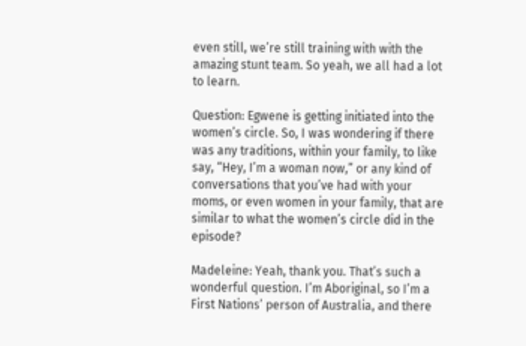even still, we’re still training with with the amazing stunt team. So yeah, we all had a lot to learn.

Question: Egwene is getting initiated into the women’s circle. So, I was wondering if there was any traditions, within your family, to like say, “Hey, I’m a woman now,” or any kind of conversations that you’ve had with your moms, or even women in your family, that are similar to what the women’s circle did in the episode?

Madeleine: Yeah, thank you. That’s such a wonderful question. I’m Aboriginal, so I’m a First Nations’ person of Australia, and there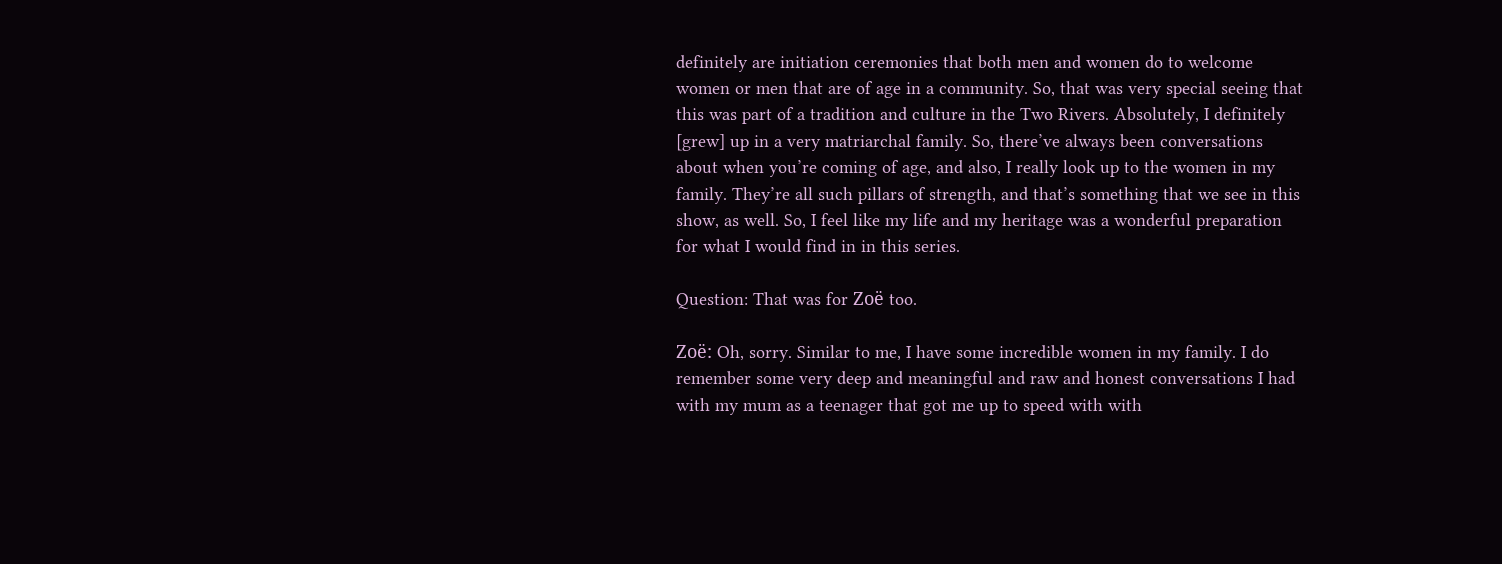definitely are initiation ceremonies that both men and women do to welcome women or men that are of age in a community. So, that was very special seeing that this was part of a tradition and culture in the Two Rivers. Absolutely, I definitely [grew] up in a very matriarchal family. So, there’ve always been conversations about when you’re coming of age, and also, I really look up to the women in my family. They’re all such pillars of strength, and that’s something that we see in this show, as well. So, I feel like my life and my heritage was a wonderful preparation for what I would find in in this series.

Question: That was for Zoë too.

Zoë: Oh, sorry. Similar to me, I have some incredible women in my family. I do remember some very deep and meaningful and raw and honest conversations I had with my mum as a teenager that got me up to speed with with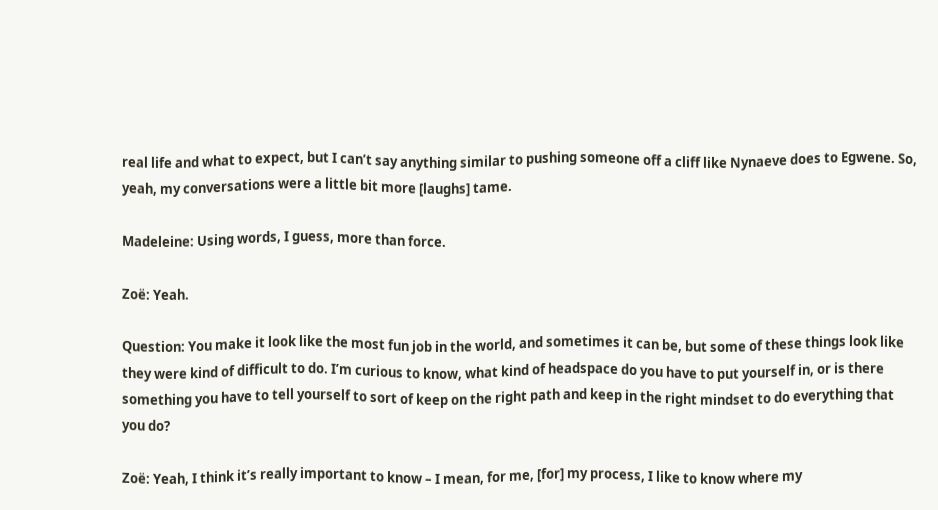real life and what to expect, but I can’t say anything similar to pushing someone off a cliff like Nynaeve does to Egwene. So, yeah, my conversations were a little bit more [laughs] tame.

Madeleine: Using words, I guess, more than force.

Zoë: Yeah.

Question: You make it look like the most fun job in the world, and sometimes it can be, but some of these things look like they were kind of difficult to do. I’m curious to know, what kind of headspace do you have to put yourself in, or is there something you have to tell yourself to sort of keep on the right path and keep in the right mindset to do everything that you do?

Zoë: Yeah, I think it’s really important to know – I mean, for me, [for] my process, I like to know where my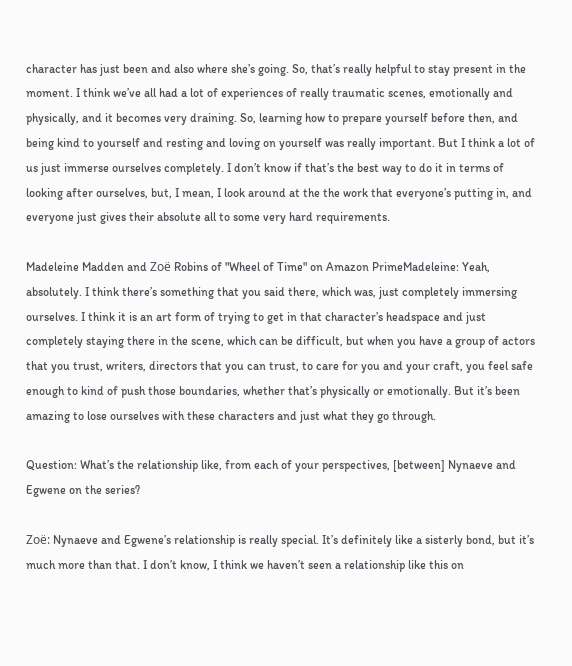character has just been and also where she’s going. So, that’s really helpful to stay present in the moment. I think we’ve all had a lot of experiences of really traumatic scenes, emotionally and physically, and it becomes very draining. So, learning how to prepare yourself before then, and being kind to yourself and resting and loving on yourself was really important. But I think a lot of us just immerse ourselves completely. I don’t know if that’s the best way to do it in terms of looking after ourselves, but, I mean, I look around at the the work that everyone’s putting in, and everyone just gives their absolute all to some very hard requirements.

Madeleine Madden and Zoë Robins of "Wheel of Time" on Amazon PrimeMadeleine: Yeah, absolutely. I think there’s something that you said there, which was, just completely immersing ourselves. I think it is an art form of trying to get in that character’s headspace and just completely staying there in the scene, which can be difficult, but when you have a group of actors that you trust, writers, directors that you can trust, to care for you and your craft, you feel safe enough to kind of push those boundaries, whether that’s physically or emotionally. But it’s been amazing to lose ourselves with these characters and just what they go through.

Question: What’s the relationship like, from each of your perspectives, [between] Nynaeve and Egwene on the series?

Zoë: Nynaeve and Egwene’s relationship is really special. It’s definitely like a sisterly bond, but it’s much more than that. I don’t know, I think we haven’t seen a relationship like this on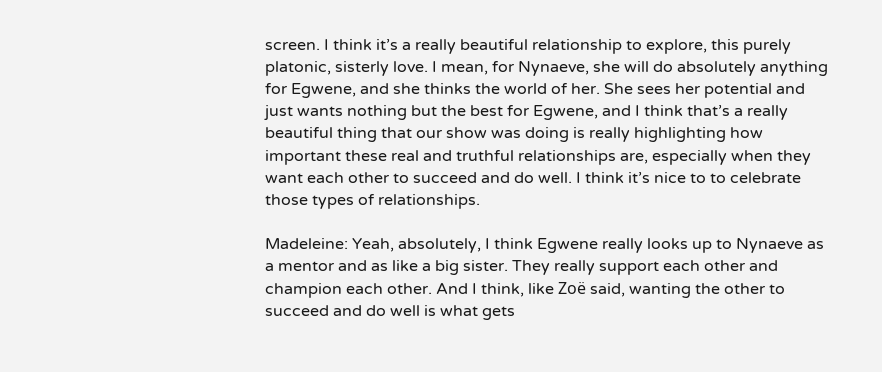screen. I think it’s a really beautiful relationship to explore, this purely platonic, sisterly love. I mean, for Nynaeve, she will do absolutely anything for Egwene, and she thinks the world of her. She sees her potential and just wants nothing but the best for Egwene, and I think that’s a really beautiful thing that our show was doing is really highlighting how important these real and truthful relationships are, especially when they want each other to succeed and do well. I think it’s nice to to celebrate those types of relationships.

Madeleine: Yeah, absolutely, I think Egwene really looks up to Nynaeve as a mentor and as like a big sister. They really support each other and champion each other. And I think, like Zoë said, wanting the other to succeed and do well is what gets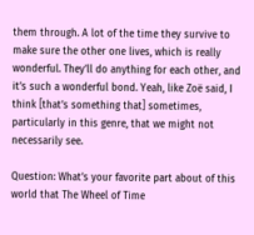them through. A lot of the time they survive to make sure the other one lives, which is really wonderful. They’ll do anything for each other, and it’s such a wonderful bond. Yeah, like Zoë said, I think [that’s something that] sometimes, particularly in this genre, that we might not necessarily see.

Question: What’s your favorite part about of this world that The Wheel of Time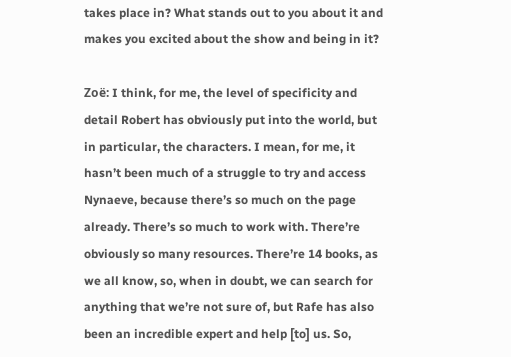takes place in? What stands out to you about it and makes you excited about the show and being in it?

Zoë: I think, for me, the level of specificity and detail Robert has obviously put into the world, but in particular, the characters. I mean, for me, it hasn’t been much of a struggle to try and access Nynaeve, because there’s so much on the page already. There’s so much to work with. There’re obviously so many resources. There’re 14 books, as we all know, so, when in doubt, we can search for anything that we’re not sure of, but Rafe has also been an incredible expert and help [to] us. So,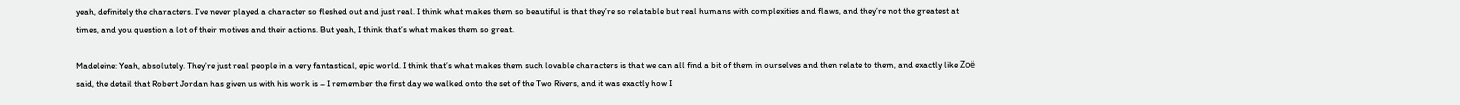yeah, definitely the characters. I’ve never played a character so fleshed out and just real. I think what makes them so beautiful is that they’re so relatable but real humans with complexities and flaws, and they’re not the greatest at times, and you question a lot of their motives and their actions. But yeah, I think that’s what makes them so great.

Madeleine: Yeah, absolutely. They’re just real people in a very fantastical, epic world. I think that’s what makes them such lovable characters is that we can all find a bit of them in ourselves and then relate to them, and exactly like Zoë said, the detail that Robert Jordan has given us with his work is – I remember the first day we walked onto the set of the Two Rivers, and it was exactly how I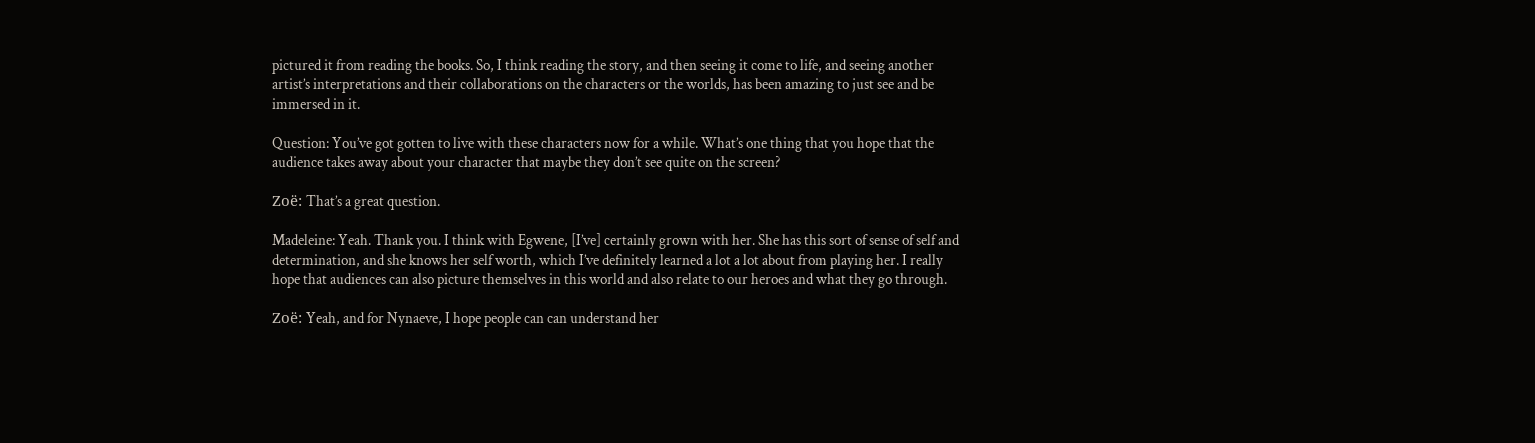pictured it from reading the books. So, I think reading the story, and then seeing it come to life, and seeing another artist’s interpretations and their collaborations on the characters or the worlds, has been amazing to just see and be immersed in it.

Question: You’ve got gotten to live with these characters now for a while. What’s one thing that you hope that the audience takes away about your character that maybe they don’t see quite on the screen?

Zoë: That’s a great question.

Madeleine: Yeah. Thank you. I think with Egwene, [I’ve] certainly grown with her. She has this sort of sense of self and determination, and she knows her self worth, which I’ve definitely learned a lot a lot about from playing her. I really hope that audiences can also picture themselves in this world and also relate to our heroes and what they go through.

Zoë: Yeah, and for Nynaeve, I hope people can can understand her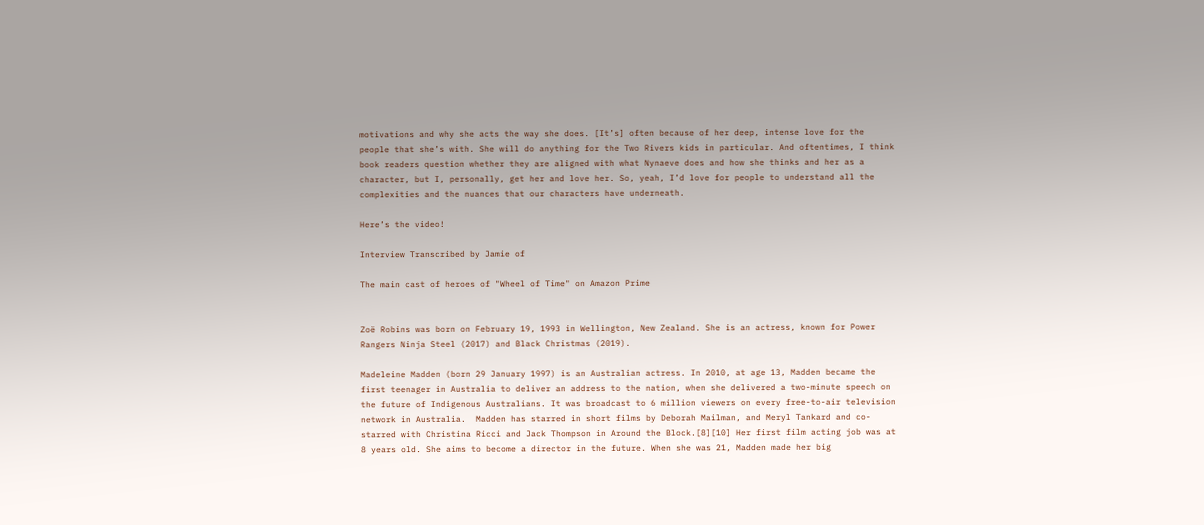motivations and why she acts the way she does. [It’s] often because of her deep, intense love for the people that she’s with. She will do anything for the Two Rivers kids in particular. And oftentimes, I think book readers question whether they are aligned with what Nynaeve does and how she thinks and her as a character, but I, personally, get her and love her. So, yeah, I’d love for people to understand all the complexities and the nuances that our characters have underneath.

Here’s the video!

Interview Transcribed by Jamie of

The main cast of heroes of "Wheel of Time" on Amazon Prime


Zoë Robins was born on February 19, 1993 in Wellington, New Zealand. She is an actress, known for Power Rangers Ninja Steel (2017) and Black Christmas (2019).

Madeleine Madden (born 29 January 1997) is an Australian actress. In 2010, at age 13, Madden became the first teenager in Australia to deliver an address to the nation, when she delivered a two-minute speech on the future of Indigenous Australians. It was broadcast to 6 million viewers on every free-to-air television network in Australia.  Madden has starred in short films by Deborah Mailman, and Meryl Tankard and co-starred with Christina Ricci and Jack Thompson in Around the Block.[8][10] Her first film acting job was at 8 years old. She aims to become a director in the future. When she was 21, Madden made her big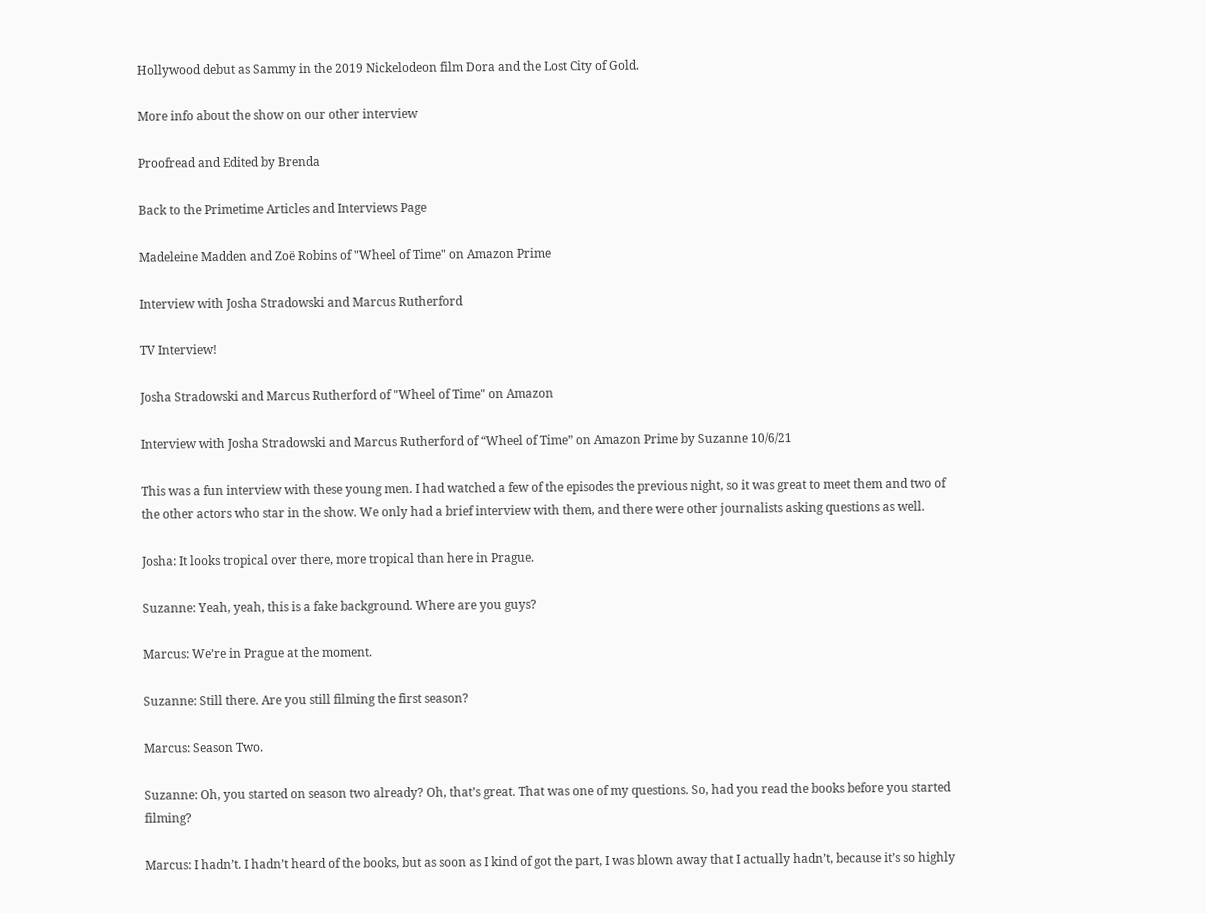Hollywood debut as Sammy in the 2019 Nickelodeon film Dora and the Lost City of Gold.

More info about the show on our other interview

Proofread and Edited by Brenda

Back to the Primetime Articles and Interviews Page

Madeleine Madden and Zoë Robins of "Wheel of Time" on Amazon Prime

Interview with Josha Stradowski and Marcus Rutherford

TV Interview!

Josha Stradowski and Marcus Rutherford of "Wheel of Time" on Amazon

Interview with Josha Stradowski and Marcus Rutherford of “Wheel of Time” on Amazon Prime by Suzanne 10/6/21

This was a fun interview with these young men. I had watched a few of the episodes the previous night, so it was great to meet them and two of the other actors who star in the show. We only had a brief interview with them, and there were other journalists asking questions as well.

Josha: It looks tropical over there, more tropical than here in Prague.

Suzanne: Yeah, yeah, this is a fake background. Where are you guys?

Marcus: We’re in Prague at the moment.

Suzanne: Still there. Are you still filming the first season?

Marcus: Season Two.

Suzanne: Oh, you started on season two already? Oh, that’s great. That was one of my questions. So, had you read the books before you started filming?

Marcus: I hadn’t. I hadn’t heard of the books, but as soon as I kind of got the part, I was blown away that I actually hadn’t, because it’s so highly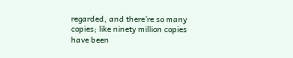regarded, and there’re so many copies; like ninety million copies have been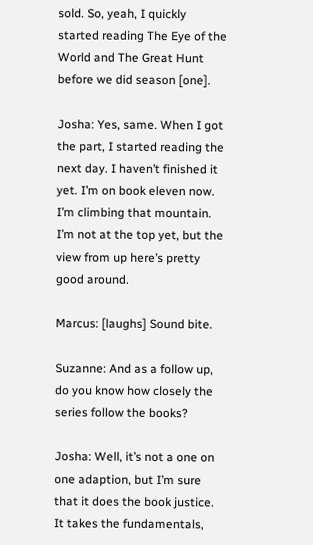sold. So, yeah, I quickly started reading The Eye of the World and The Great Hunt before we did season [one].

Josha: Yes, same. When I got the part, I started reading the next day. I haven’t finished it yet. I’m on book eleven now. I’m climbing that mountain. I’m not at the top yet, but the view from up here’s pretty good around.

Marcus: [laughs] Sound bite.

Suzanne: And as a follow up, do you know how closely the series follow the books?

Josha: Well, it’s not a one on one adaption, but I’m sure that it does the book justice. It takes the fundamentals,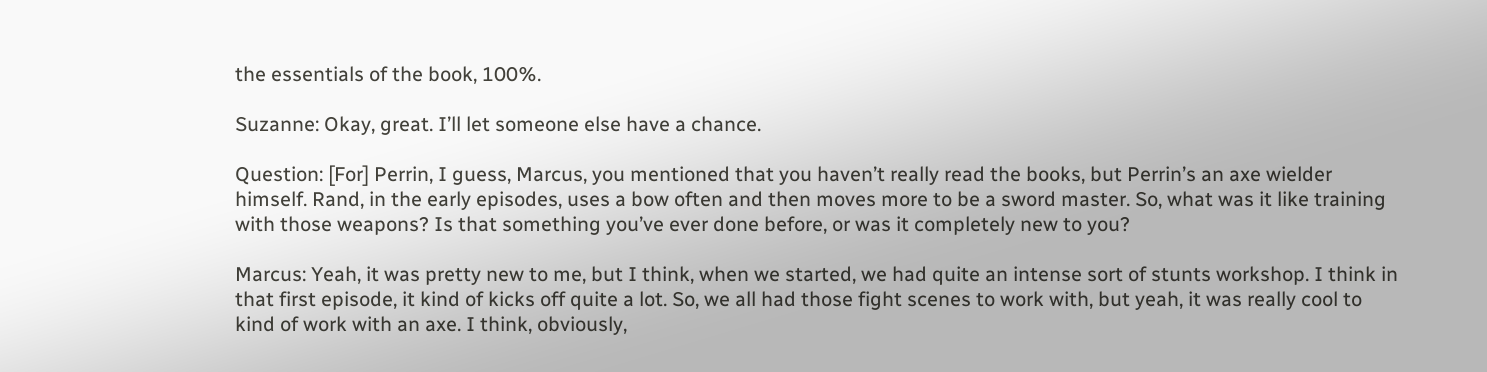the essentials of the book, 100%.

Suzanne: Okay, great. I’ll let someone else have a chance.

Question: [For] Perrin, I guess, Marcus, you mentioned that you haven’t really read the books, but Perrin’s an axe wielder himself. Rand, in the early episodes, uses a bow often and then moves more to be a sword master. So, what was it like training with those weapons? Is that something you’ve ever done before, or was it completely new to you?

Marcus: Yeah, it was pretty new to me, but I think, when we started, we had quite an intense sort of stunts workshop. I think in that first episode, it kind of kicks off quite a lot. So, we all had those fight scenes to work with, but yeah, it was really cool to kind of work with an axe. I think, obviously,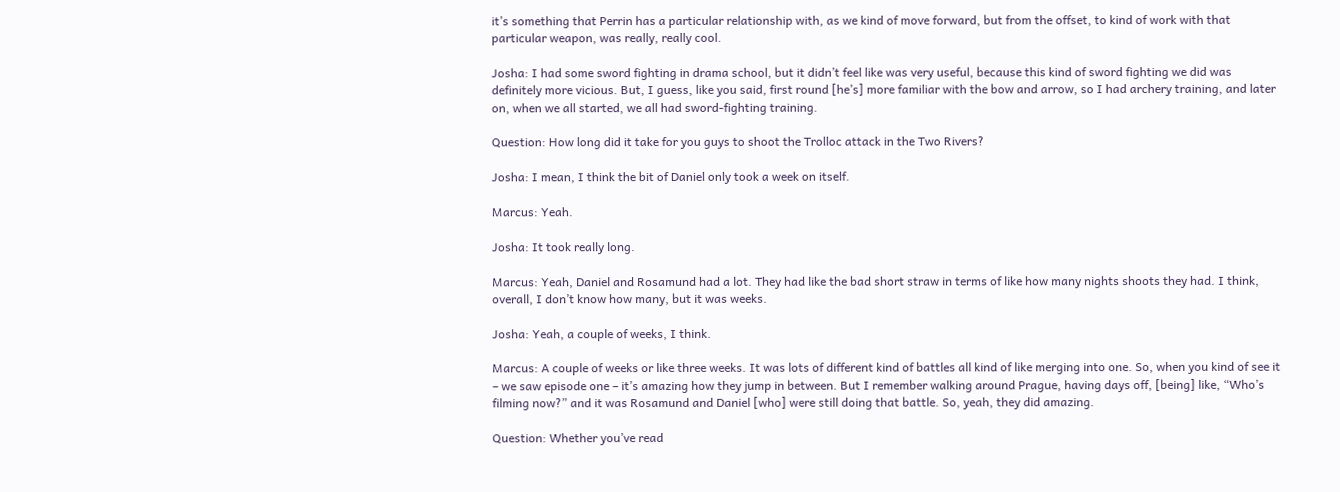it’s something that Perrin has a particular relationship with, as we kind of move forward, but from the offset, to kind of work with that particular weapon, was really, really cool.

Josha: I had some sword fighting in drama school, but it didn’t feel like was very useful, because this kind of sword fighting we did was definitely more vicious. But, I guess, like you said, first round [he’s] more familiar with the bow and arrow, so I had archery training, and later on, when we all started, we all had sword-fighting training.

Question: How long did it take for you guys to shoot the Trolloc attack in the Two Rivers?

Josha: I mean, I think the bit of Daniel only took a week on itself.

Marcus: Yeah.

Josha: It took really long.

Marcus: Yeah, Daniel and Rosamund had a lot. They had like the bad short straw in terms of like how many nights shoots they had. I think, overall, I don’t know how many, but it was weeks.

Josha: Yeah, a couple of weeks, I think.

Marcus: A couple of weeks or like three weeks. It was lots of different kind of battles all kind of like merging into one. So, when you kind of see it – we saw episode one – it’s amazing how they jump in between. But I remember walking around Prague, having days off, [being] like, “Who’s filming now?” and it was Rosamund and Daniel [who] were still doing that battle. So, yeah, they did amazing.

Question: Whether you’ve read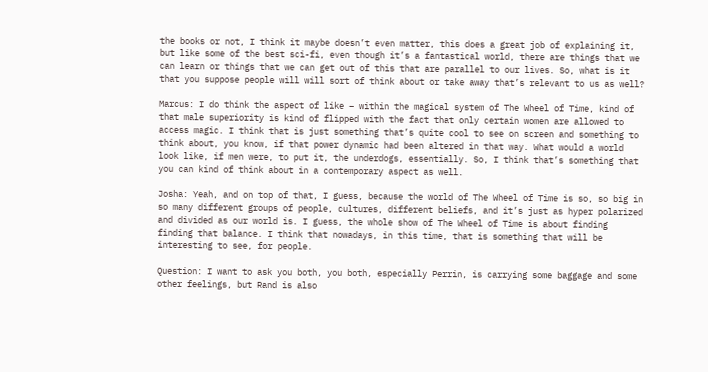the books or not, I think it maybe doesn’t even matter, this does a great job of explaining it, but like some of the best sci-fi, even though it’s a fantastical world, there are things that we can learn or things that we can get out of this that are parallel to our lives. So, what is it that you suppose people will will sort of think about or take away that’s relevant to us as well?

Marcus: I do think the aspect of like – within the magical system of The Wheel of Time, kind of that male superiority is kind of flipped with the fact that only certain women are allowed to access magic. I think that is just something that’s quite cool to see on screen and something to think about, you know, if that power dynamic had been altered in that way. What would a world look like, if men were, to put it, the underdogs, essentially. So, I think that’s something that you can kind of think about in a contemporary aspect as well.

Josha: Yeah, and on top of that, I guess, because the world of The Wheel of Time is so, so big in so many different groups of people, cultures, different beliefs, and it’s just as hyper polarized and divided as our world is. I guess, the whole show of The Wheel of Time is about finding finding that balance. I think that nowadays, in this time, that is something that will be interesting to see, for people.

Question: I want to ask you both, you both, especially Perrin, is carrying some baggage and some other feelings, but Rand is also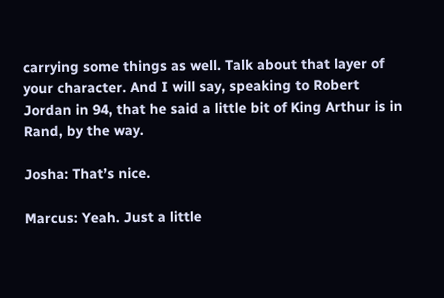carrying some things as well. Talk about that layer of your character. And I will say, speaking to Robert Jordan in 94, that he said a little bit of King Arthur is in Rand, by the way.

Josha: That’s nice.

Marcus: Yeah. Just a little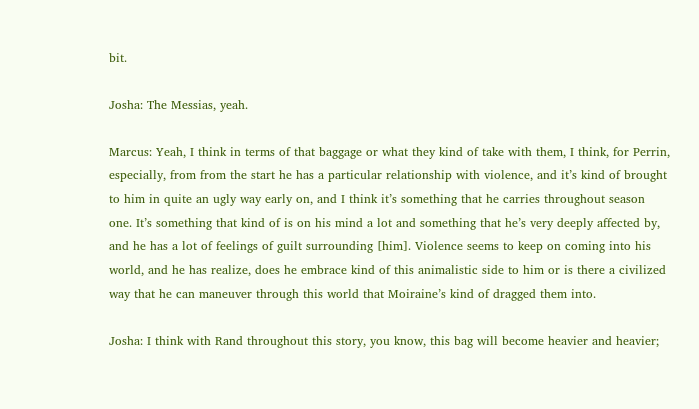bit.

Josha: The Messias, yeah.

Marcus: Yeah, I think in terms of that baggage or what they kind of take with them, I think, for Perrin, especially, from from the start he has a particular relationship with violence, and it’s kind of brought to him in quite an ugly way early on, and I think it’s something that he carries throughout season one. It’s something that kind of is on his mind a lot and something that he’s very deeply affected by, and he has a lot of feelings of guilt surrounding [him]. Violence seems to keep on coming into his world, and he has realize, does he embrace kind of this animalistic side to him or is there a civilized way that he can maneuver through this world that Moiraine’s kind of dragged them into.

Josha: I think with Rand throughout this story, you know, this bag will become heavier and heavier;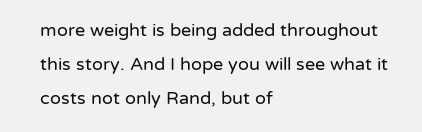more weight is being added throughout this story. And I hope you will see what it costs not only Rand, but of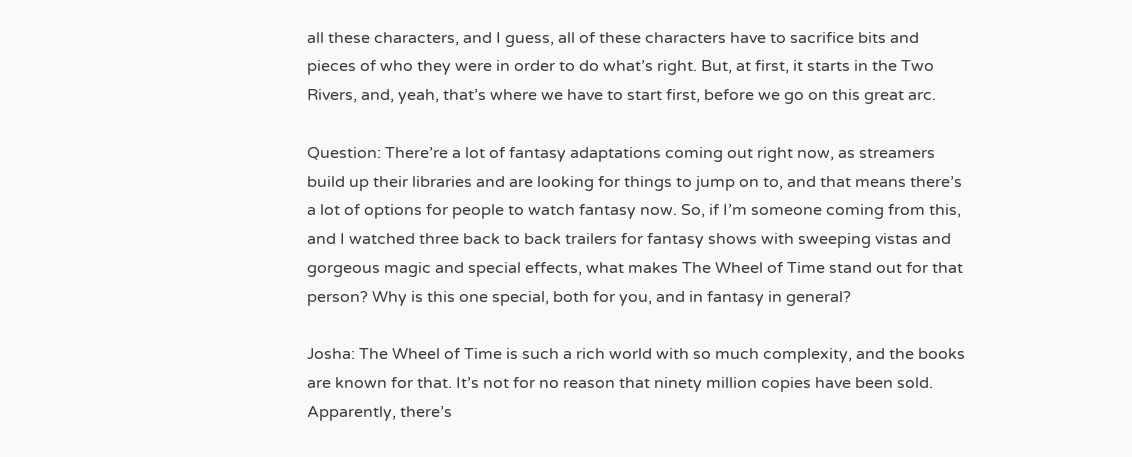all these characters, and I guess, all of these characters have to sacrifice bits and pieces of who they were in order to do what’s right. But, at first, it starts in the Two Rivers, and, yeah, that’s where we have to start first, before we go on this great arc.

Question: There’re a lot of fantasy adaptations coming out right now, as streamers build up their libraries and are looking for things to jump on to, and that means there’s a lot of options for people to watch fantasy now. So, if I’m someone coming from this, and I watched three back to back trailers for fantasy shows with sweeping vistas and gorgeous magic and special effects, what makes The Wheel of Time stand out for that person? Why is this one special, both for you, and in fantasy in general?

Josha: The Wheel of Time is such a rich world with so much complexity, and the books are known for that. It’s not for no reason that ninety million copies have been sold. Apparently, there’s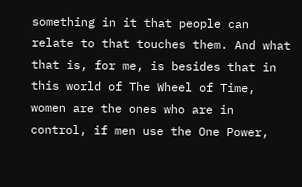something in it that people can relate to that touches them. And what that is, for me, is besides that in this world of The Wheel of Time, women are the ones who are in control, if men use the One Power,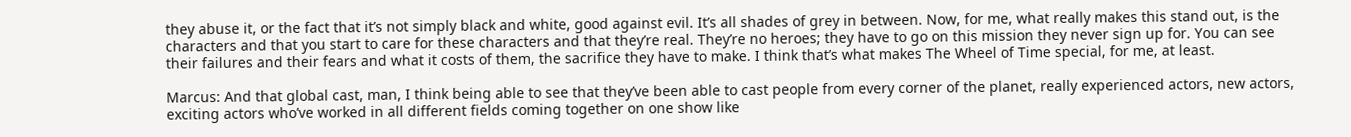they abuse it, or the fact that it’s not simply black and white, good against evil. It’s all shades of grey in between. Now, for me, what really makes this stand out, is the characters and that you start to care for these characters and that they’re real. They’re no heroes; they have to go on this mission they never sign up for. You can see their failures and their fears and what it costs of them, the sacrifice they have to make. I think that’s what makes The Wheel of Time special, for me, at least.

Marcus: And that global cast, man, I think being able to see that they’ve been able to cast people from every corner of the planet, really experienced actors, new actors, exciting actors who’ve worked in all different fields coming together on one show like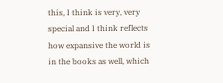this, I think is very, very special and I think reflects how expansive the world is in the books as well, which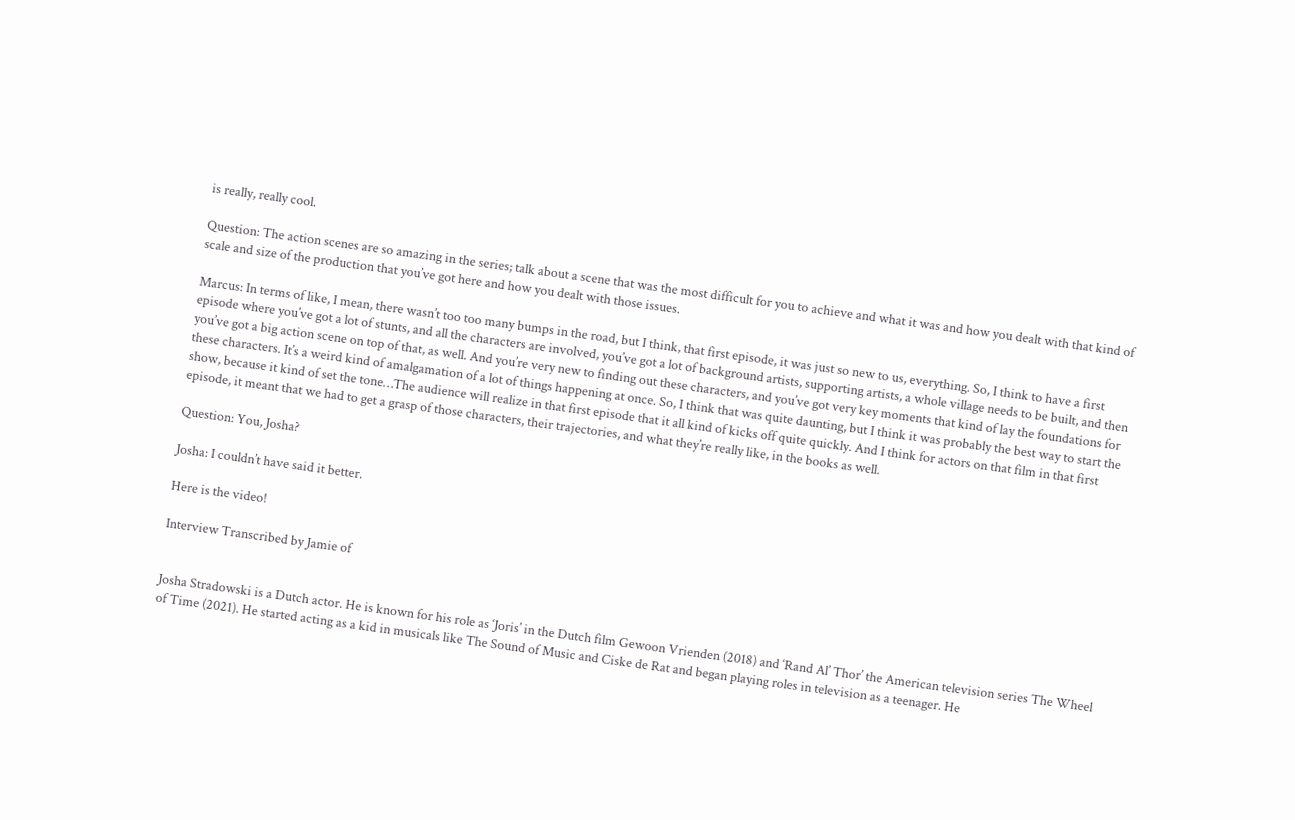is really, really cool.

Question: The action scenes are so amazing in the series; talk about a scene that was the most difficult for you to achieve and what it was and how you dealt with that kind of scale and size of the production that you’ve got here and how you dealt with those issues.

Marcus: In terms of like, I mean, there wasn’t too too many bumps in the road, but I think, that first episode, it was just so new to us, everything. So, I think to have a first episode where you’ve got a lot of stunts, and all the characters are involved, you’ve got a lot of background artists, supporting artists, a whole village needs to be built, and then you’ve got a big action scene on top of that, as well. And you’re very new to finding out these characters, and you’ve got very key moments that kind of lay the foundations for these characters. It’s a weird kind of amalgamation of a lot of things happening at once. So, I think that was quite daunting, but I think it was probably the best way to start the show, because it kind of set the tone…The audience will realize in that first episode that it all kind of kicks off quite quickly. And I think for actors on that film in that first episode, it meant that we had to get a grasp of those characters, their trajectories, and what they’re really like, in the books as well.

Question: You, Josha?

Josha: I couldn’t have said it better.

Here is the video!

Interview Transcribed by Jamie of


Josha Stradowski is a Dutch actor. He is known for his role as ‘Joris’ in the Dutch film Gewoon Vrienden (2018) and ‘Rand Al’ Thor’ the American television series The Wheel of Time (2021). He started acting as a kid in musicals like The Sound of Music and Ciske de Rat and began playing roles in television as a teenager. He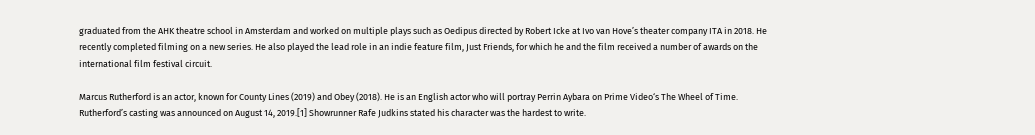graduated from the AHK theatre school in Amsterdam and worked on multiple plays such as Oedipus directed by Robert Icke at Ivo van Hove’s theater company ITA in 2018. He recently completed filming on a new series. He also played the lead role in an indie feature film, Just Friends, for which he and the film received a number of awards on the international film festival circuit.

Marcus Rutherford is an actor, known for County Lines (2019) and Obey (2018). He is an English actor who will portray Perrin Aybara on Prime Video‘s The Wheel of Time. Rutherford’s casting was announced on August 14, 2019.[1] Showrunner Rafe Judkins stated his character was the hardest to write.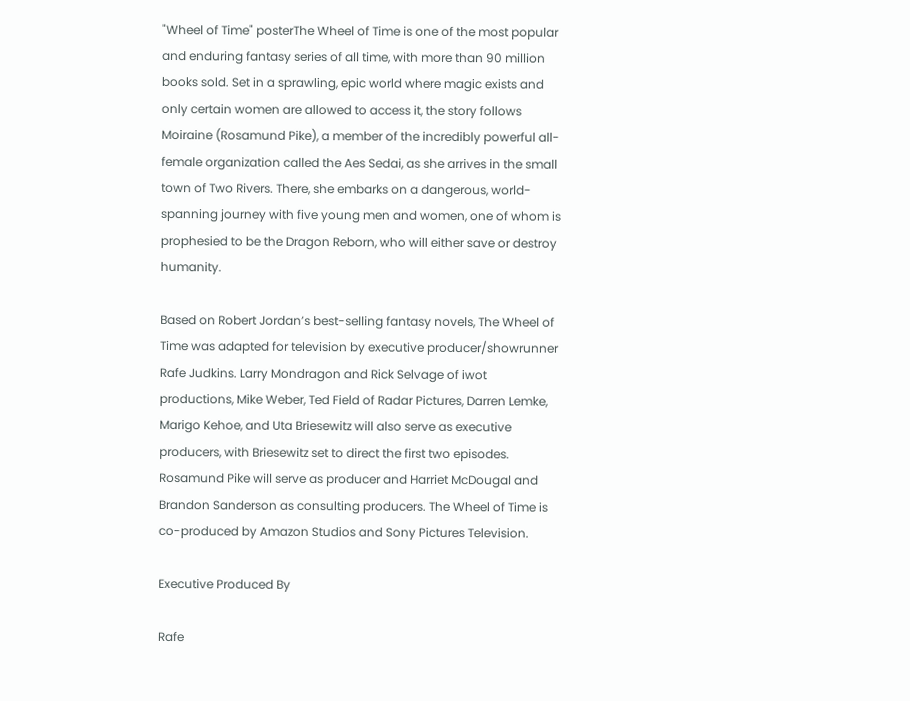"Wheel of Time" posterThe Wheel of Time is one of the most popular and enduring fantasy series of all time, with more than 90 million books sold. Set in a sprawling, epic world where magic exists and only certain women are allowed to access it, the story follows Moiraine (Rosamund Pike), a member of the incredibly powerful all-female organization called the Aes Sedai, as she arrives in the small town of Two Rivers. There, she embarks on a dangerous, world-spanning journey with five young men and women, one of whom is prophesied to be the Dragon Reborn, who will either save or destroy humanity.

Based on Robert Jordan’s best-selling fantasy novels, The Wheel of Time was adapted for television by executive producer/showrunner Rafe Judkins. Larry Mondragon and Rick Selvage of iwot productions, Mike Weber, Ted Field of Radar Pictures, Darren Lemke, Marigo Kehoe, and Uta Briesewitz will also serve as executive producers, with Briesewitz set to direct the first two episodes. Rosamund Pike will serve as producer and Harriet McDougal and Brandon Sanderson as consulting producers. The Wheel of Time is co-produced by Amazon Studios and Sony Pictures Television.

Executive Produced By

Rafe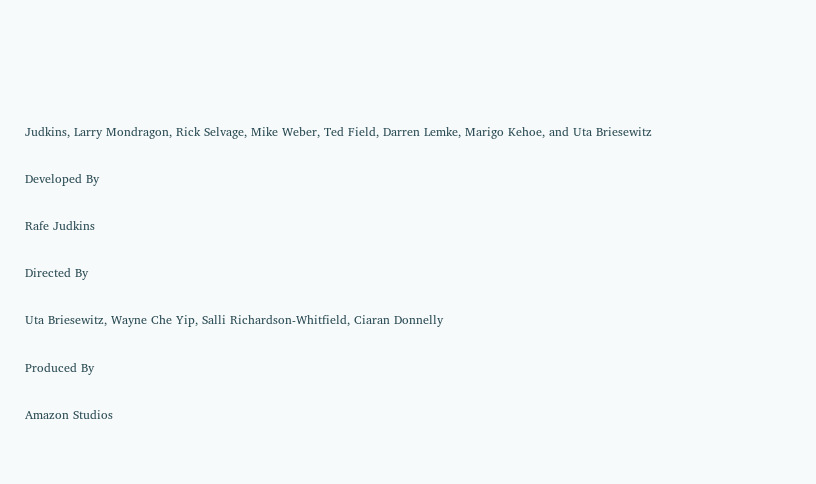Judkins, Larry Mondragon, Rick Selvage, Mike Weber, Ted Field, Darren Lemke, Marigo Kehoe, and Uta Briesewitz

Developed By

Rafe Judkins

Directed By

Uta Briesewitz, Wayne Che Yip, Salli Richardson-Whitfield, Ciaran Donnelly

Produced By

Amazon Studios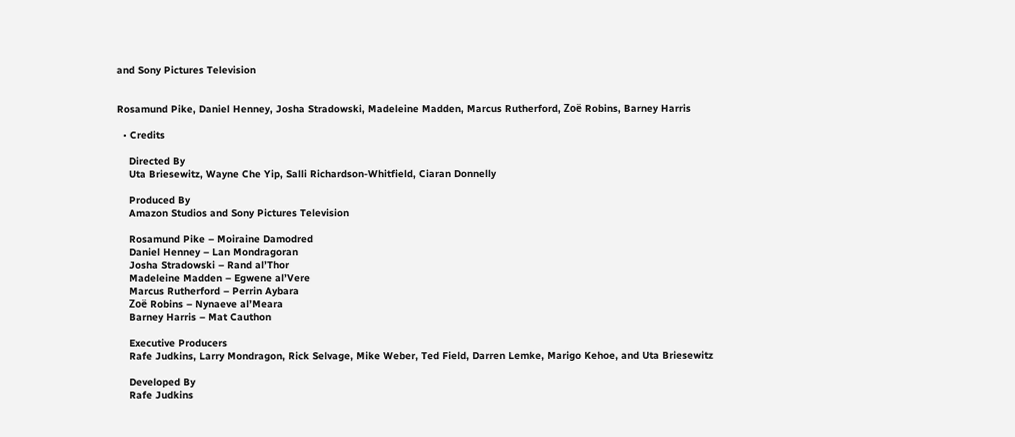and Sony Pictures Television


Rosamund Pike, Daniel Henney, Josha Stradowski, Madeleine Madden, Marcus Rutherford, Zoë Robins, Barney Harris

  • Credits

    Directed By
    Uta Briesewitz, Wayne Che Yip, Salli Richardson-Whitfield, Ciaran Donnelly

    Produced By
    Amazon Studios and Sony Pictures Television

    Rosamund Pike – Moiraine Damodred
    Daniel Henney – Lan Mondragoran
    Josha Stradowski – Rand al’Thor
    Madeleine Madden – Egwene al’Vere
    Marcus Rutherford – Perrin Aybara
    Zoë Robins – Nynaeve al’Meara
    Barney Harris – Mat Cauthon

    Executive Producers
    Rafe Judkins, Larry Mondragon, Rick Selvage, Mike Weber, Ted Field, Darren Lemke, Marigo Kehoe, and Uta Briesewitz

    Developed By
    Rafe Judkins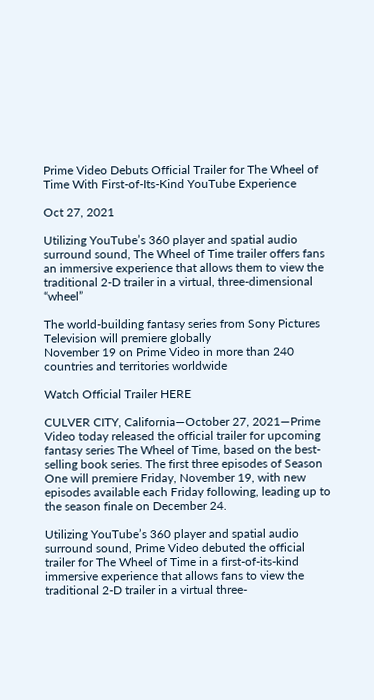Prime Video Debuts Official Trailer for The Wheel of Time With First-of-Its-Kind YouTube Experience

Oct 27, 2021

Utilizing YouTube’s 360 player and spatial audio surround sound, The Wheel of Time trailer offers fans an immersive experience that allows them to view the traditional 2-D trailer in a virtual, three-dimensional “wheel”

The world-building fantasy series from Sony Pictures Television will premiere globally
November 19 on Prime Video in more than 240 countries and territories worldwide

Watch Official Trailer HERE

CULVER CITY, California—October 27, 2021—Prime Video today released the official trailer for upcoming fantasy series The Wheel of Time, based on the best-selling book series. The first three episodes of Season One will premiere Friday, November 19, with new episodes available each Friday following, leading up to the season finale on December 24.

Utilizing YouTube’s 360 player and spatial audio surround sound, Prime Video debuted the official trailer for The Wheel of Time in a first-of-its-kind immersive experience that allows fans to view the traditional 2-D trailer in a virtual three-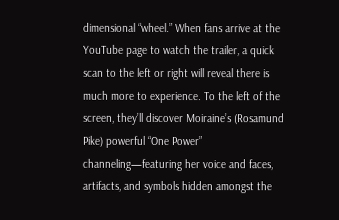dimensional “wheel.” When fans arrive at the YouTube page to watch the trailer, a quick scan to the left or right will reveal there is much more to experience. To the left of the screen, they’ll discover Moiraine’s (Rosamund Pike) powerful “One Power” channeling—featuring her voice and faces, artifacts, and symbols hidden amongst the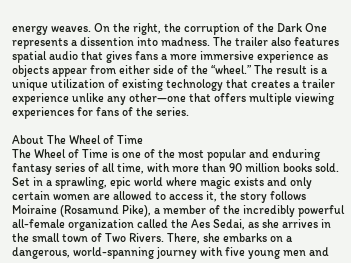energy weaves. On the right, the corruption of the Dark One represents a dissention into madness. The trailer also features spatial audio that gives fans a more immersive experience as objects appear from either side of the “wheel.” The result is a unique utilization of existing technology that creates a trailer experience unlike any other—one that offers multiple viewing experiences for fans of the series.

About The Wheel of Time
The Wheel of Time is one of the most popular and enduring fantasy series of all time, with more than 90 million books sold. Set in a sprawling, epic world where magic exists and only certain women are allowed to access it, the story follows Moiraine (Rosamund Pike), a member of the incredibly powerful all-female organization called the Aes Sedai, as she arrives in the small town of Two Rivers. There, she embarks on a dangerous, world-spanning journey with five young men and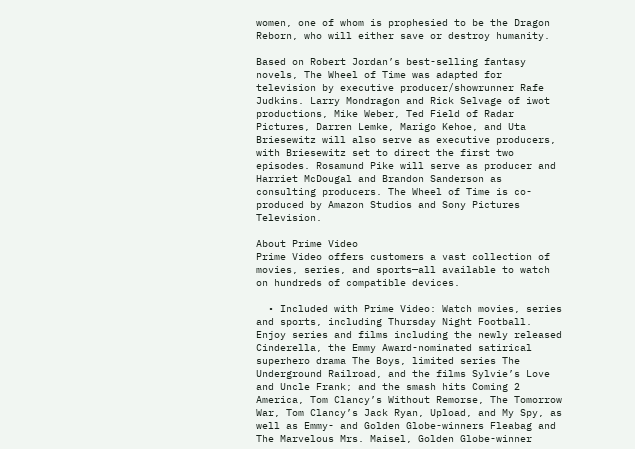women, one of whom is prophesied to be the Dragon Reborn, who will either save or destroy humanity.

Based on Robert Jordan’s best-selling fantasy novels, The Wheel of Time was adapted for television by executive producer/showrunner Rafe Judkins. Larry Mondragon and Rick Selvage of iwot productions, Mike Weber, Ted Field of Radar Pictures, Darren Lemke, Marigo Kehoe, and Uta Briesewitz will also serve as executive producers, with Briesewitz set to direct the first two episodes. Rosamund Pike will serve as producer and Harriet McDougal and Brandon Sanderson as consulting producers. The Wheel of Time is co-produced by Amazon Studios and Sony Pictures Television.

About Prime Video
Prime Video offers customers a vast collection of movies, series, and sports—all available to watch on hundreds of compatible devices.

  • Included with Prime Video: Watch movies, series and sports, including Thursday Night Football. Enjoy series and films including the newly released Cinderella, the Emmy Award-nominated satirical superhero drama The Boys, limited series The Underground Railroad, and the films Sylvie’s Love and Uncle Frank; and the smash hits Coming 2 America, Tom Clancy’s Without Remorse, The Tomorrow War, Tom Clancy’s Jack Ryan, Upload, and My Spy, as well as Emmy- and Golden Globe-winners Fleabag and The Marvelous Mrs. Maisel, Golden Globe-winner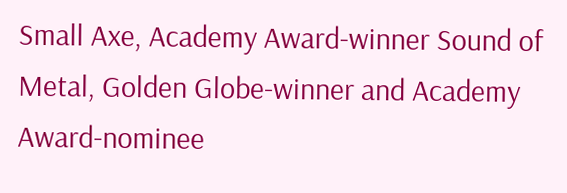Small Axe, Academy Award-winner Sound of Metal, Golden Globe-winner and Academy Award-nominee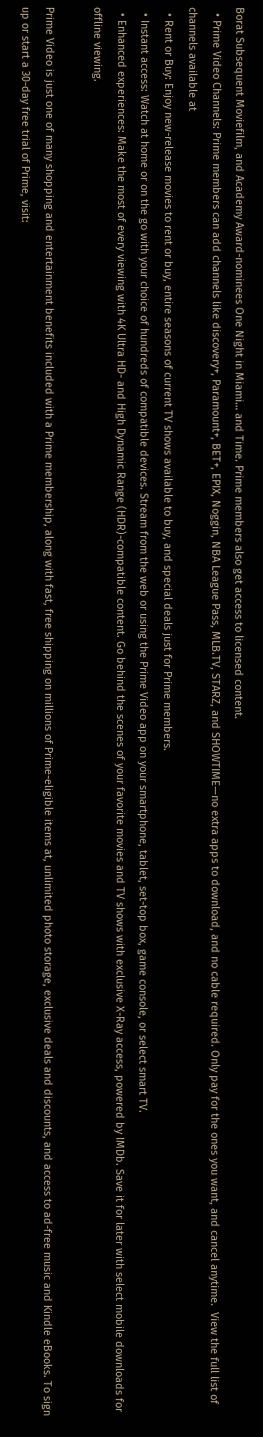Borat Subsequent Moviefilm, and Academy Award-nominees One Night in Miami… and Time. Prime members also get access to licensed content.
  • Prime Video Channels: Prime members can add channels like discovery+, Paramount+, BET+, EPIX, Noggin, NBA League Pass, MLB.TV, STARZ, and SHOWTIME—no extra apps to download, and no cable required. Only pay for the ones you want, and cancel anytime.  View the full list of channels available at
  • Rent or Buy: Enjoy new-release movies to rent or buy, entire seasons of current TV shows available to buy, and special deals just for Prime members.
  • Instant access: Watch at home or on the go with your choice of hundreds of compatible devices. Stream from the web or using the Prime Video app on your smartphone, tablet, set-top box, game console, or select smart TV.
  • Enhanced experiences: Make the most of every viewing with 4K Ultra HD- and High Dynamic Range (HDR)-compatible content. Go behind the scenes of your favorite movies and TV shows with exclusive X-Ray access, powered by IMDb. Save it for later with select mobile downloads for offline viewing.

Prime Video is just one of many shopping and entertainment benefits included with a Prime membership, along with fast, free shipping on millions of Prime-eligible items at, unlimited photo storage, exclusive deals and discounts, and access to ad-free music and Kindle eBooks. To sign up or start a 30-day free trial of Prime, visit: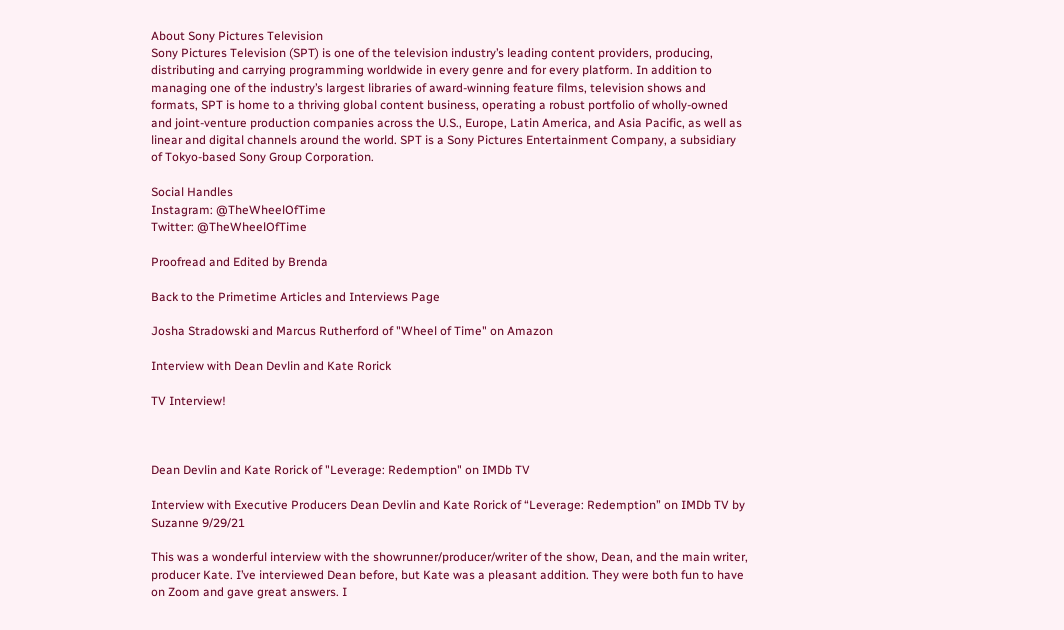About Sony Pictures Television
Sony Pictures Television (SPT) is one of the television industry’s leading content providers, producing, distributing and carrying programming worldwide in every genre and for every platform. In addition to managing one of the industry’s largest libraries of award-winning feature films, television shows and formats, SPT is home to a thriving global content business, operating a robust portfolio of wholly-owned and joint-venture production companies across the U.S., Europe, Latin America, and Asia Pacific, as well as linear and digital channels around the world. SPT is a Sony Pictures Entertainment Company, a subsidiary of Tokyo-based Sony Group Corporation.

Social Handles
Instagram: @TheWheelOfTime
Twitter: @TheWheelOfTime

Proofread and Edited by Brenda

Back to the Primetime Articles and Interviews Page

Josha Stradowski and Marcus Rutherford of "Wheel of Time" on Amazon

Interview with Dean Devlin and Kate Rorick

TV Interview!



Dean Devlin and Kate Rorick of "Leverage: Redemption" on IMDb TV

Interview with Executive Producers Dean Devlin and Kate Rorick of “Leverage: Redemption” on IMDb TV by Suzanne 9/29/21

This was a wonderful interview with the showrunner/producer/writer of the show, Dean, and the main writer, producer Kate. I’ve interviewed Dean before, but Kate was a pleasant addition. They were both fun to have on Zoom and gave great answers. I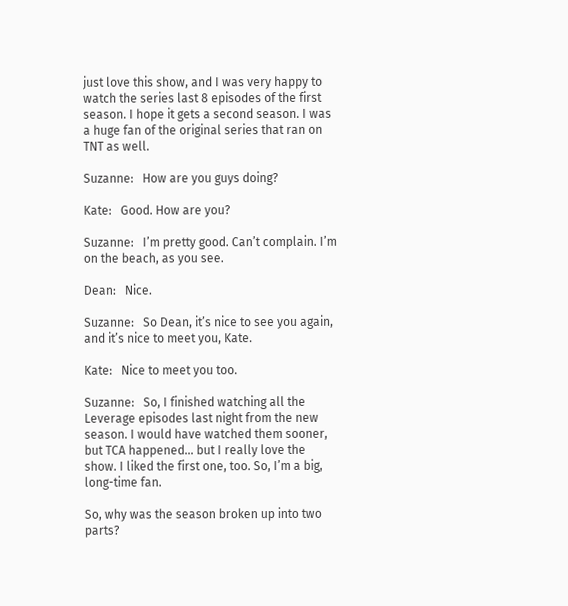just love this show, and I was very happy to watch the series last 8 episodes of the first season. I hope it gets a second season. I was a huge fan of the original series that ran on TNT as well.

Suzanne:   How are you guys doing?

Kate:   Good. How are you?

Suzanne:   I’m pretty good. Can’t complain. I’m on the beach, as you see.

Dean:   Nice.

Suzanne:   So Dean, it’s nice to see you again, and it’s nice to meet you, Kate.

Kate:   Nice to meet you too.

Suzanne:   So, I finished watching all the Leverage episodes last night from the new season. I would have watched them sooner, but TCA happened… but I really love the show. I liked the first one, too. So, I’m a big, long-time fan.

So, why was the season broken up into two parts?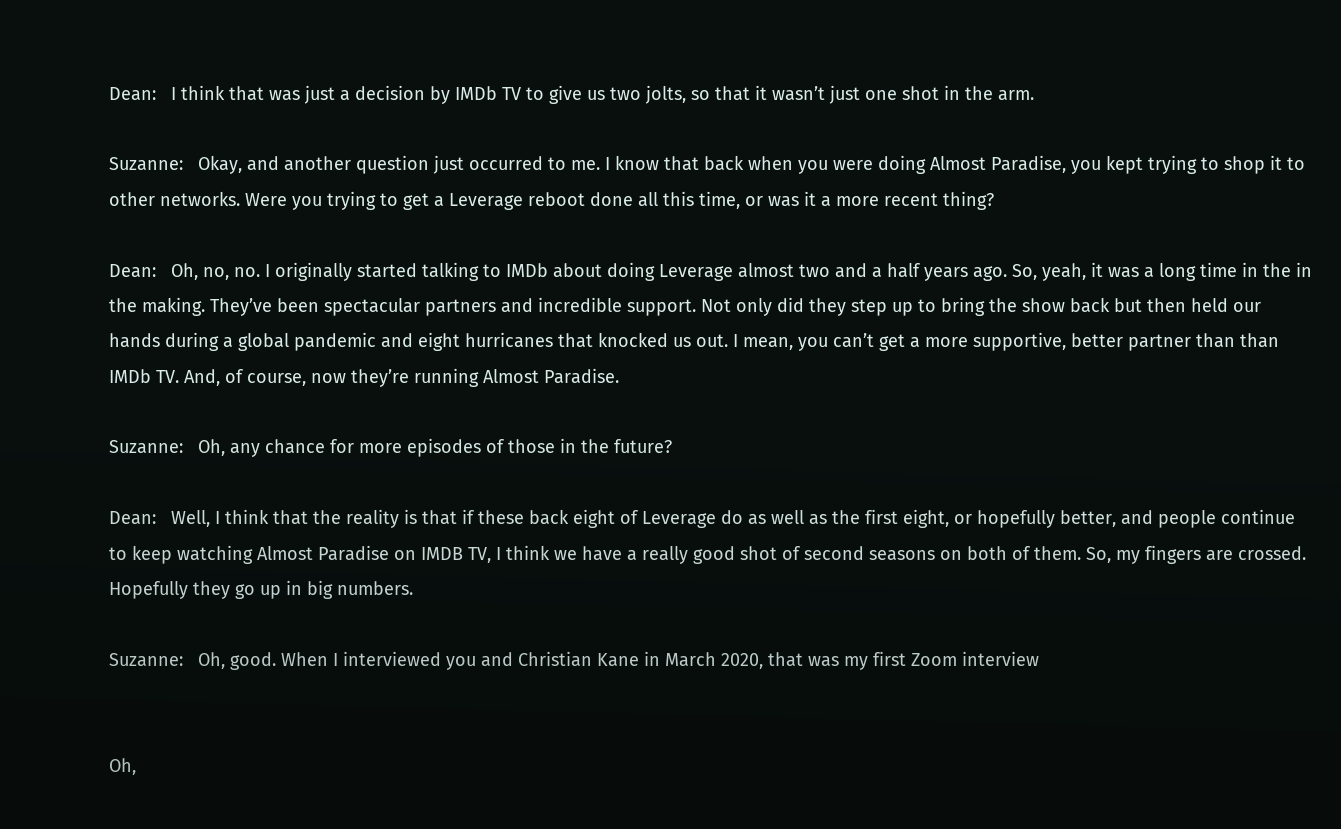Dean:   I think that was just a decision by IMDb TV to give us two jolts, so that it wasn’t just one shot in the arm.

Suzanne:   Okay, and another question just occurred to me. I know that back when you were doing Almost Paradise, you kept trying to shop it to other networks. Were you trying to get a Leverage reboot done all this time, or was it a more recent thing?

Dean:   Oh, no, no. I originally started talking to IMDb about doing Leverage almost two and a half years ago. So, yeah, it was a long time in the in the making. They’ve been spectacular partners and incredible support. Not only did they step up to bring the show back but then held our hands during a global pandemic and eight hurricanes that knocked us out. I mean, you can’t get a more supportive, better partner than than IMDb TV. And, of course, now they’re running Almost Paradise.

Suzanne:   Oh, any chance for more episodes of those in the future?

Dean:   Well, I think that the reality is that if these back eight of Leverage do as well as the first eight, or hopefully better, and people continue to keep watching Almost Paradise on IMDB TV, I think we have a really good shot of second seasons on both of them. So, my fingers are crossed. Hopefully they go up in big numbers.

Suzanne:   Oh, good. When I interviewed you and Christian Kane in March 2020, that was my first Zoom interview


Oh,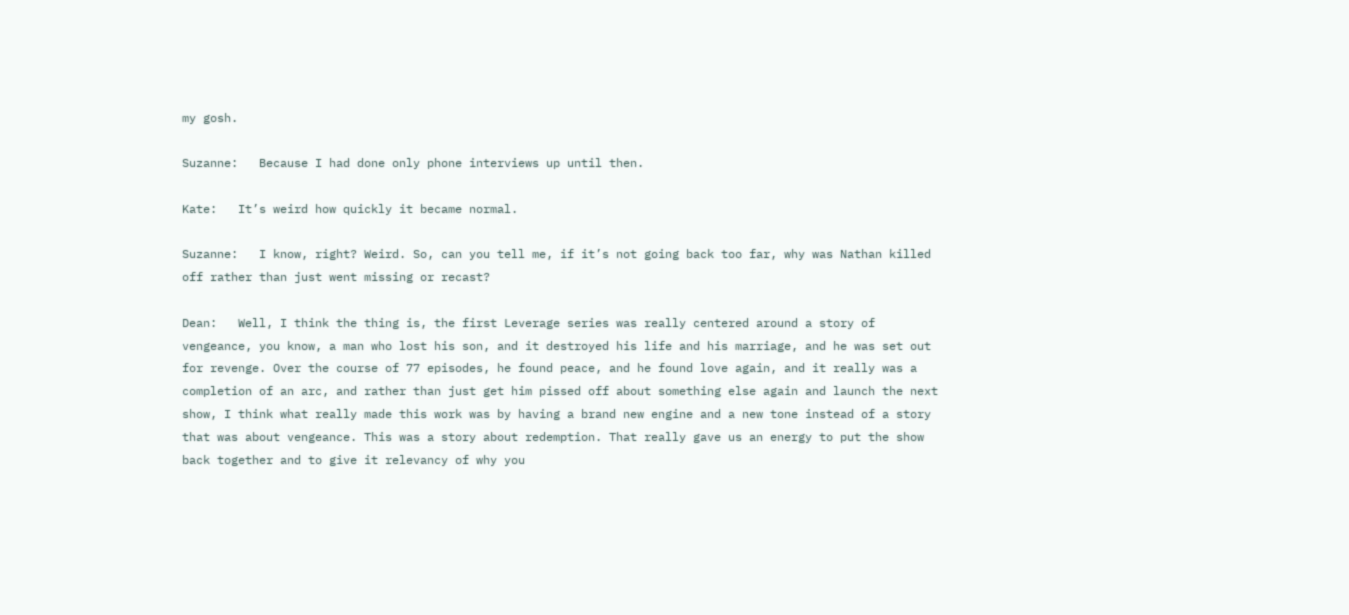my gosh.

Suzanne:   Because I had done only phone interviews up until then.

Kate:   It’s weird how quickly it became normal.

Suzanne:   I know, right? Weird. So, can you tell me, if it’s not going back too far, why was Nathan killed off rather than just went missing or recast?

Dean:   Well, I think the thing is, the first Leverage series was really centered around a story of vengeance, you know, a man who lost his son, and it destroyed his life and his marriage, and he was set out for revenge. Over the course of 77 episodes, he found peace, and he found love again, and it really was a completion of an arc, and rather than just get him pissed off about something else again and launch the next show, I think what really made this work was by having a brand new engine and a new tone instead of a story that was about vengeance. This was a story about redemption. That really gave us an energy to put the show back together and to give it relevancy of why you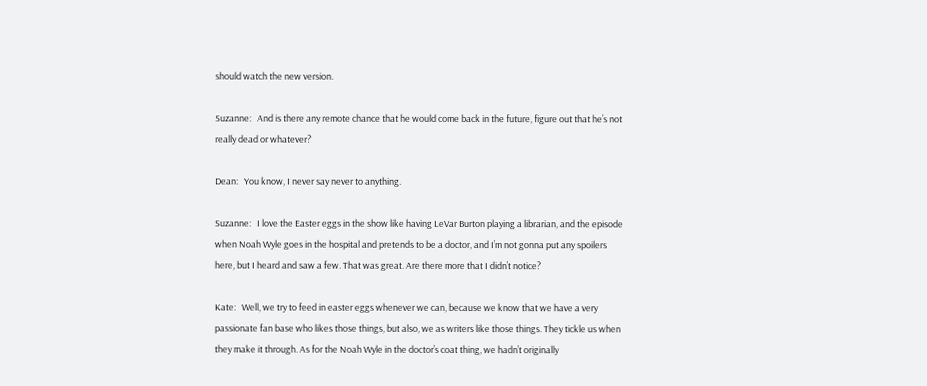should watch the new version.

Suzanne:   And is there any remote chance that he would come back in the future, figure out that he’s not really dead or whatever?

Dean:   You know, I never say never to anything.

Suzanne:   I love the Easter eggs in the show like having LeVar Burton playing a librarian, and the episode when Noah Wyle goes in the hospital and pretends to be a doctor, and I’m not gonna put any spoilers here, but I heard and saw a few. That was great. Are there more that I didn’t notice?

Kate:   Well, we try to feed in easter eggs whenever we can, because we know that we have a very passionate fan base who likes those things, but also, we as writers like those things. They tickle us when they make it through. As for the Noah Wyle in the doctor’s coat thing, we hadn’t originally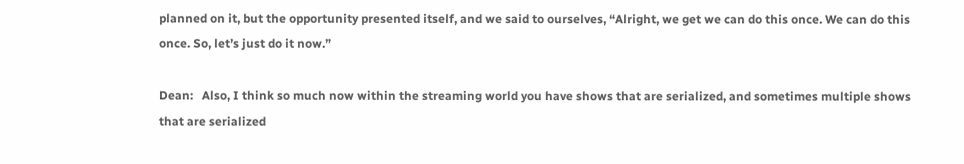planned on it, but the opportunity presented itself, and we said to ourselves, “Alright, we get we can do this once. We can do this once. So, let’s just do it now.”

Dean:   Also, I think so much now within the streaming world you have shows that are serialized, and sometimes multiple shows that are serialized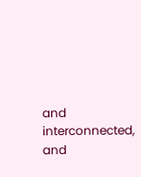and interconnected, and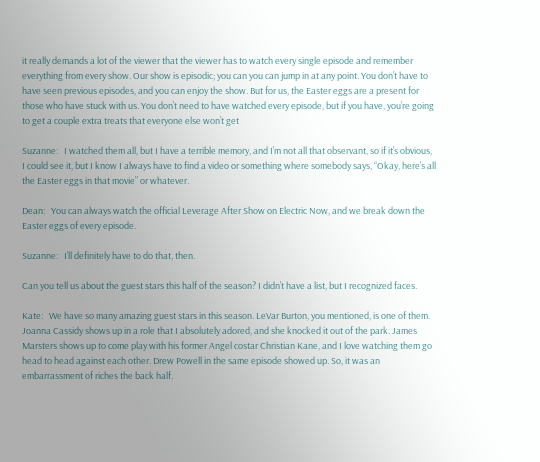it really demands a lot of the viewer that the viewer has to watch every single episode and remember everything from every show. Our show is episodic; you can you can jump in at any point. You don’t have to have seen previous episodes, and you can enjoy the show. But for us, the Easter eggs are a present for those who have stuck with us. You don’t need to have watched every episode, but if you have, you’re going to get a couple extra treats that everyone else won’t get

Suzanne:   I watched them all, but I have a terrible memory, and I’m not all that observant, so if it’s obvious, I could see it, but I know I always have to find a video or something where somebody says, “Okay, here’s all the Easter eggs in that movie” or whatever.

Dean:   You can always watch the official Leverage After Show on Electric Now, and we break down the Easter eggs of every episode.

Suzanne:   I’ll definitely have to do that, then.

Can you tell us about the guest stars this half of the season? I didn’t have a list, but I recognized faces.

Kate:   We have so many amazing guest stars in this season. LeVar Burton, you mentioned, is one of them. Joanna Cassidy shows up in a role that I absolutely adored, and she knocked it out of the park. James Marsters shows up to come play with his former Angel costar Christian Kane, and I love watching them go head to head against each other. Drew Powell in the same episode showed up. So, it was an embarrassment of riches the back half.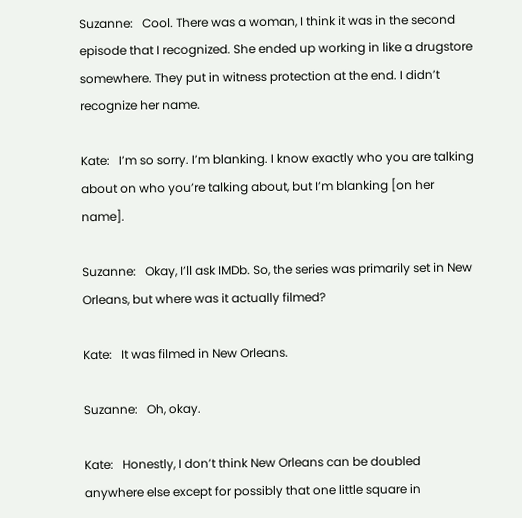Suzanne:   Cool. There was a woman, I think it was in the second episode that I recognized. She ended up working in like a drugstore somewhere. They put in witness protection at the end. I didn’t recognize her name.

Kate:   I’m so sorry. I’m blanking. I know exactly who you are talking about on who you’re talking about, but I’m blanking [on her name].

Suzanne:   Okay, I’ll ask IMDb. So, the series was primarily set in New Orleans, but where was it actually filmed?

Kate:   It was filmed in New Orleans.

Suzanne:   Oh, okay.

Kate:   Honestly, I don’t think New Orleans can be doubled anywhere else except for possibly that one little square in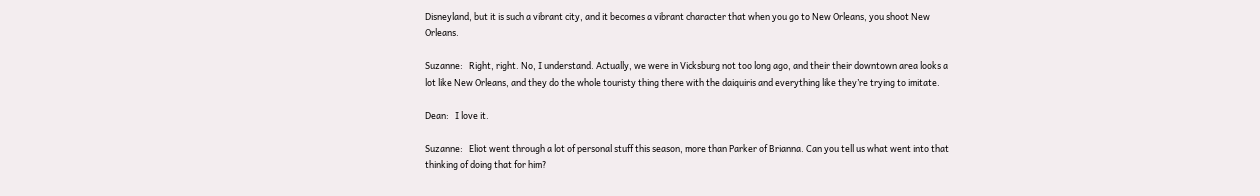Disneyland, but it is such a vibrant city, and it becomes a vibrant character that when you go to New Orleans, you shoot New Orleans.

Suzanne:   Right, right. No, I understand. Actually, we were in Vicksburg not too long ago, and their their downtown area looks a lot like New Orleans, and they do the whole touristy thing there with the daiquiris and everything like they’re trying to imitate.

Dean:   I love it.

Suzanne:   Eliot went through a lot of personal stuff this season, more than Parker of Brianna. Can you tell us what went into that thinking of doing that for him?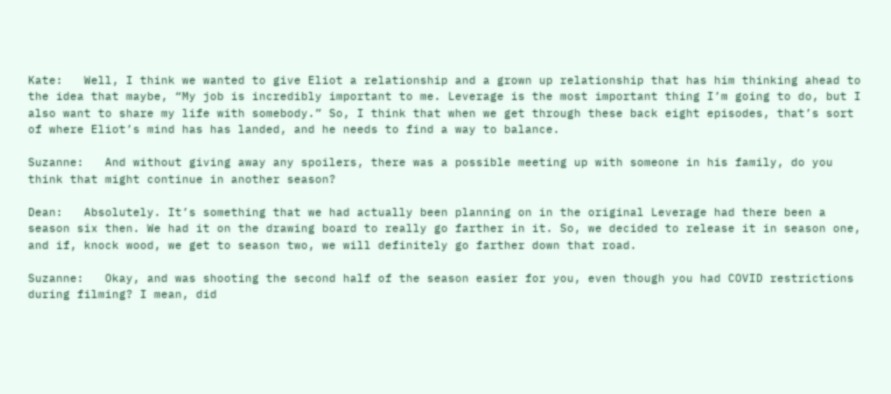Kate:   Well, I think we wanted to give Eliot a relationship and a grown up relationship that has him thinking ahead to the idea that maybe, “My job is incredibly important to me. Leverage is the most important thing I’m going to do, but I also want to share my life with somebody.” So, I think that when we get through these back eight episodes, that’s sort of where Eliot’s mind has has landed, and he needs to find a way to balance.

Suzanne:   And without giving away any spoilers, there was a possible meeting up with someone in his family, do you think that might continue in another season?

Dean:   Absolutely. It’s something that we had actually been planning on in the original Leverage had there been a season six then. We had it on the drawing board to really go farther in it. So, we decided to release it in season one, and if, knock wood, we get to season two, we will definitely go farther down that road.

Suzanne:   Okay, and was shooting the second half of the season easier for you, even though you had COVID restrictions during filming? I mean, did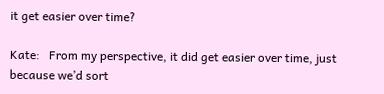it get easier over time?

Kate:   From my perspective, it did get easier over time, just because we’d sort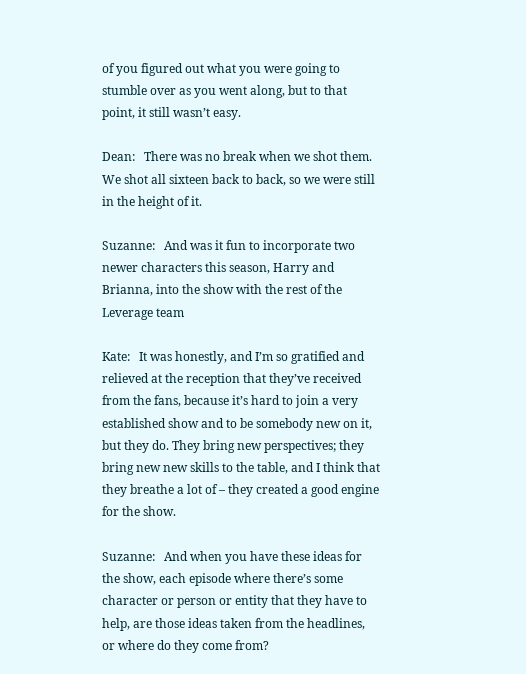of you figured out what you were going to stumble over as you went along, but to that point, it still wasn’t easy.

Dean:   There was no break when we shot them. We shot all sixteen back to back, so we were still in the height of it.

Suzanne:   And was it fun to incorporate two newer characters this season, Harry and Brianna, into the show with the rest of the Leverage team

Kate:   It was honestly, and I’m so gratified and relieved at the reception that they’ve received from the fans, because it’s hard to join a very established show and to be somebody new on it, but they do. They bring new perspectives; they bring new new skills to the table, and I think that they breathe a lot of – they created a good engine for the show.

Suzanne:   And when you have these ideas for the show, each episode where there’s some character or person or entity that they have to help, are those ideas taken from the headlines, or where do they come from?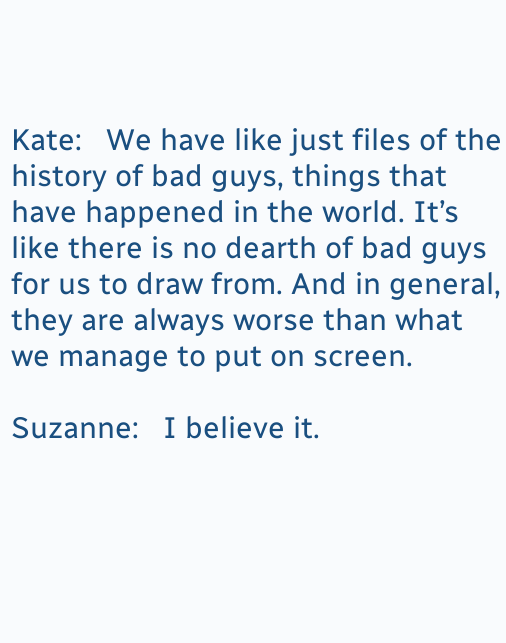Kate:   We have like just files of the history of bad guys, things that have happened in the world. It’s like there is no dearth of bad guys for us to draw from. And in general, they are always worse than what we manage to put on screen.

Suzanne:   I believe it.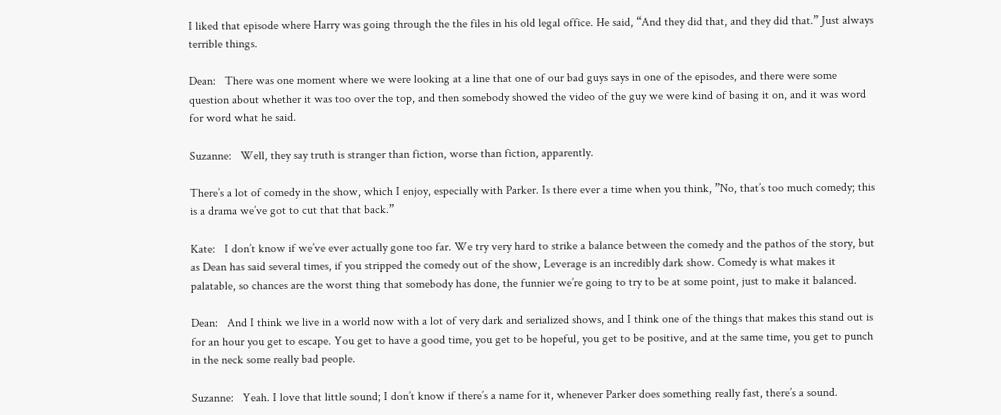I liked that episode where Harry was going through the the files in his old legal office. He said, “And they did that, and they did that.” Just always terrible things.

Dean:   There was one moment where we were looking at a line that one of our bad guys says in one of the episodes, and there were some question about whether it was too over the top, and then somebody showed the video of the guy we were kind of basing it on, and it was word for word what he said.

Suzanne:   Well, they say truth is stranger than fiction, worse than fiction, apparently.

There’s a lot of comedy in the show, which I enjoy, especially with Parker. Is there ever a time when you think, ”No, that’s too much comedy; this is a drama we’ve got to cut that that back.”

Kate:   I don’t know if we’ve ever actually gone too far. We try very hard to strike a balance between the comedy and the pathos of the story, but as Dean has said several times, if you stripped the comedy out of the show, Leverage is an incredibly dark show. Comedy is what makes it palatable, so chances are the worst thing that somebody has done, the funnier we’re going to try to be at some point, just to make it balanced.

Dean:   And I think we live in a world now with a lot of very dark and serialized shows, and I think one of the things that makes this stand out is for an hour you get to escape. You get to have a good time, you get to be hopeful, you get to be positive, and at the same time, you get to punch in the neck some really bad people.

Suzanne:   Yeah. I love that little sound; I don’t know if there’s a name for it, whenever Parker does something really fast, there’s a sound.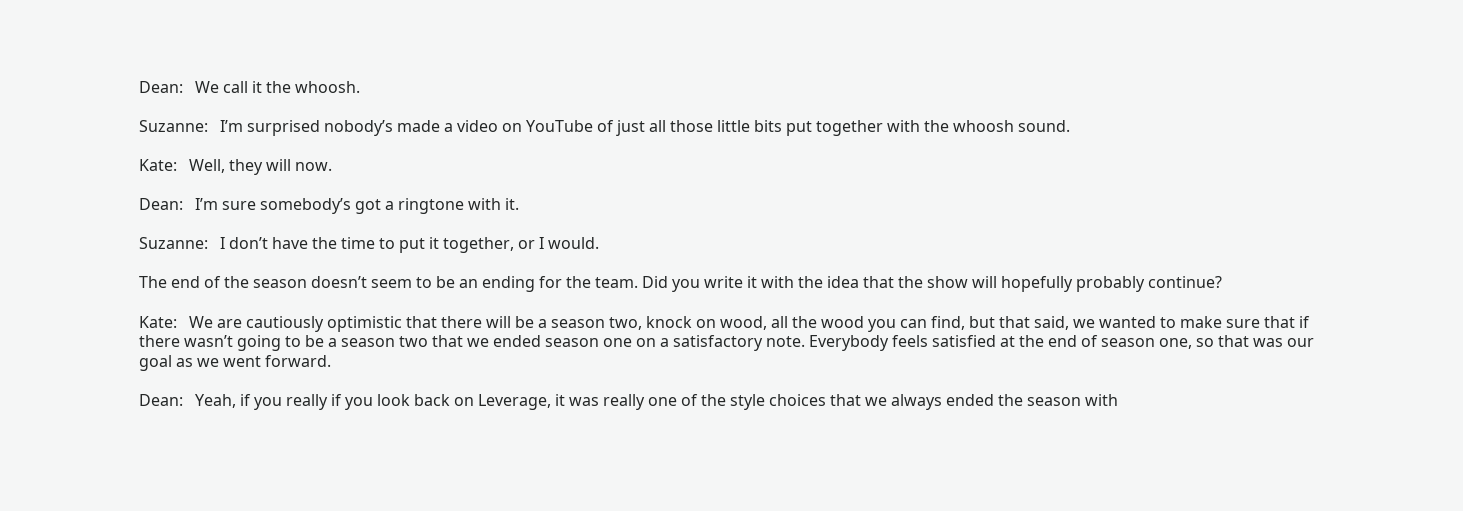Dean:   We call it the whoosh.

Suzanne:   I’m surprised nobody’s made a video on YouTube of just all those little bits put together with the whoosh sound.

Kate:   Well, they will now.

Dean:   I’m sure somebody’s got a ringtone with it.

Suzanne:   I don’t have the time to put it together, or I would.

The end of the season doesn’t seem to be an ending for the team. Did you write it with the idea that the show will hopefully probably continue?

Kate:   We are cautiously optimistic that there will be a season two, knock on wood, all the wood you can find, but that said, we wanted to make sure that if there wasn’t going to be a season two that we ended season one on a satisfactory note. Everybody feels satisfied at the end of season one, so that was our goal as we went forward.

Dean:   Yeah, if you really if you look back on Leverage, it was really one of the style choices that we always ended the season with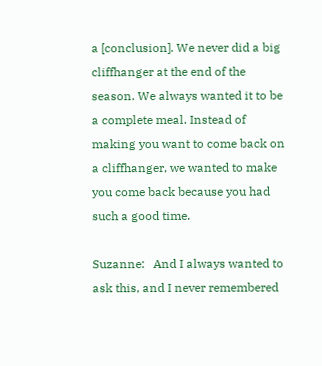a [conclusion]. We never did a big cliffhanger at the end of the season. We always wanted it to be a complete meal. Instead of making you want to come back on a cliffhanger, we wanted to make you come back because you had such a good time.

Suzanne:   And I always wanted to ask this, and I never remembered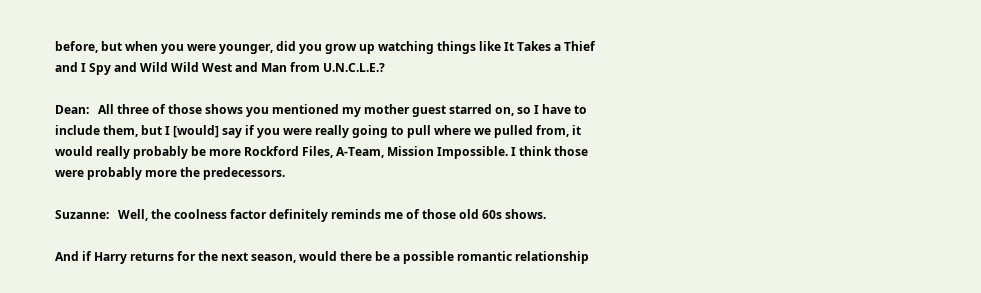before, but when you were younger, did you grow up watching things like It Takes a Thief and I Spy and Wild Wild West and Man from U.N.C.L.E.?

Dean:   All three of those shows you mentioned my mother guest starred on, so I have to include them, but I [would] say if you were really going to pull where we pulled from, it would really probably be more Rockford Files, A-Team, Mission Impossible. I think those were probably more the predecessors.

Suzanne:   Well, the coolness factor definitely reminds me of those old 60s shows.

And if Harry returns for the next season, would there be a possible romantic relationship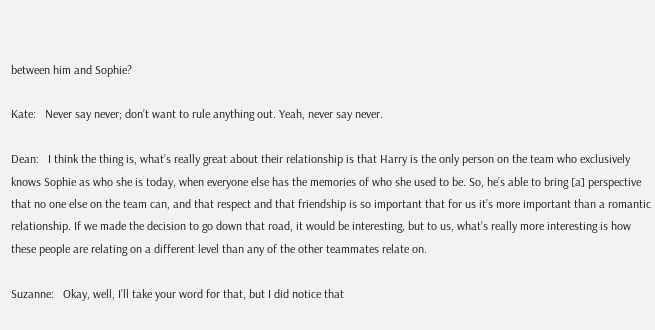between him and Sophie?

Kate:   Never say never; don’t want to rule anything out. Yeah, never say never.

Dean:   I think the thing is, what’s really great about their relationship is that Harry is the only person on the team who exclusively knows Sophie as who she is today, when everyone else has the memories of who she used to be. So, he’s able to bring [a] perspective that no one else on the team can, and that respect and that friendship is so important that for us it’s more important than a romantic relationship. If we made the decision to go down that road, it would be interesting, but to us, what’s really more interesting is how these people are relating on a different level than any of the other teammates relate on.

Suzanne:   Okay, well, I’ll take your word for that, but I did notice that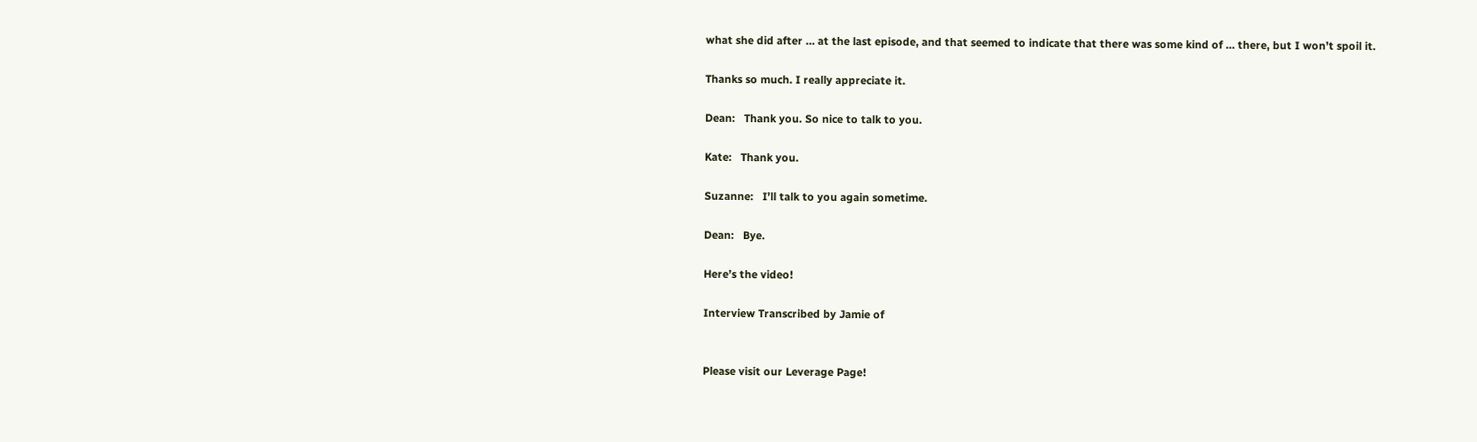what she did after … at the last episode, and that seemed to indicate that there was some kind of … there, but I won’t spoil it.

Thanks so much. I really appreciate it.

Dean:   Thank you. So nice to talk to you.

Kate:   Thank you.

Suzanne:   I’ll talk to you again sometime.

Dean:   Bye.

Here’s the video!

Interview Transcribed by Jamie of


Please visit our Leverage Page!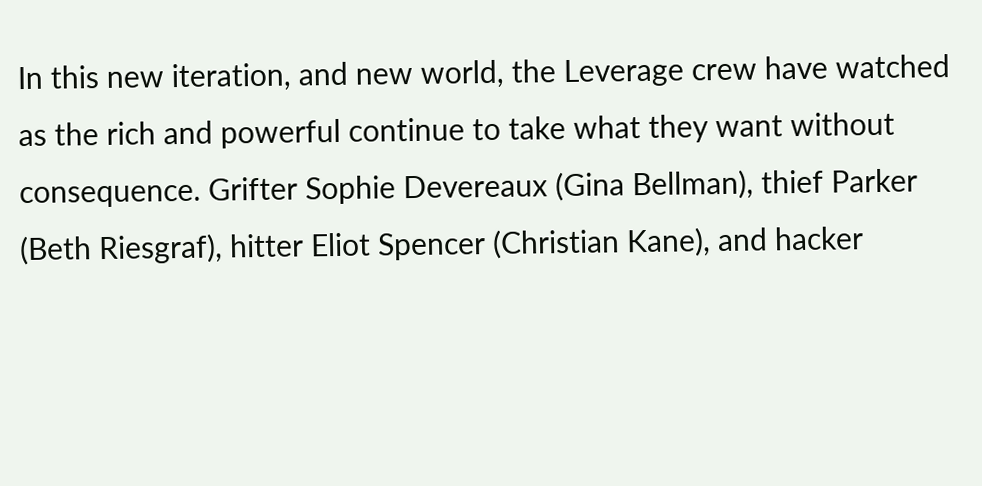In this new iteration, and new world, the Leverage crew have watched as the rich and powerful continue to take what they want without consequence. Grifter Sophie Devereaux (Gina Bellman), thief Parker (Beth Riesgraf), hitter Eliot Spencer (Christian Kane), and hacker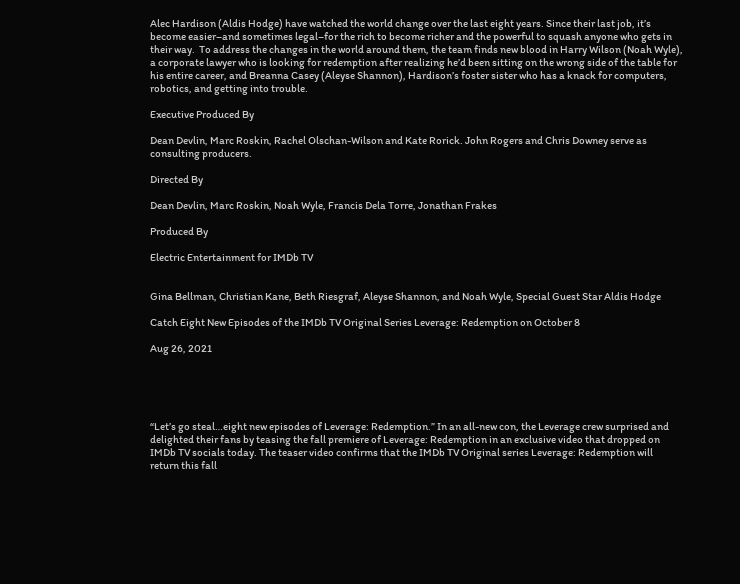Alec Hardison (Aldis Hodge) have watched the world change over the last eight years. Since their last job, it’s become easier–and sometimes legal–for the rich to become richer and the powerful to squash anyone who gets in their way.  To address the changes in the world around them, the team finds new blood in Harry Wilson (Noah Wyle), a corporate lawyer who is looking for redemption after realizing he’d been sitting on the wrong side of the table for his entire career, and Breanna Casey (Aleyse Shannon), Hardison’s foster sister who has a knack for computers, robotics, and getting into trouble.

Executive Produced By

Dean Devlin, Marc Roskin, Rachel Olschan-Wilson and Kate Rorick. John Rogers and Chris Downey serve as consulting producers.

Directed By

Dean Devlin, Marc Roskin, Noah Wyle, Francis Dela Torre, Jonathan Frakes

Produced By

Electric Entertainment for IMDb TV


Gina Bellman, Christian Kane, Beth Riesgraf, Aleyse Shannon, and Noah Wyle, Special Guest Star Aldis Hodge

Catch Eight New Episodes of the IMDb TV Original Series Leverage: Redemption on October 8

Aug 26, 2021





“Let’s go steal…eight new episodes of Leverage: Redemption.” In an all-new con, the Leverage crew surprised and delighted their fans by teasing the fall premiere of Leverage: Redemption in an exclusive video that dropped on IMDb TV socials today. The teaser video confirms that the IMDb TV Original series Leverage: Redemption will return this fall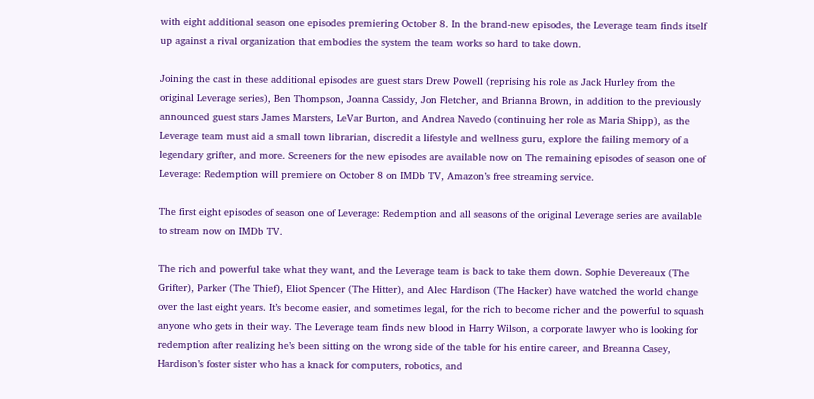with eight additional season one episodes premiering October 8. In the brand-new episodes, the Leverage team finds itself up against a rival organization that embodies the system the team works so hard to take down.

Joining the cast in these additional episodes are guest stars Drew Powell (reprising his role as Jack Hurley from the original Leverage series), Ben Thompson, Joanna Cassidy, Jon Fletcher, and Brianna Brown, in addition to the previously announced guest stars James Marsters, LeVar Burton, and Andrea Navedo (continuing her role as Maria Shipp), as the Leverage team must aid a small town librarian, discredit a lifestyle and wellness guru, explore the failing memory of a legendary grifter, and more. Screeners for the new episodes are available now on The remaining episodes of season one of Leverage: Redemption will premiere on October 8 on IMDb TV, Amazon’s free streaming service.

The first eight episodes of season one of Leverage: Redemption and all seasons of the original Leverage series are available to stream now on IMDb TV.

The rich and powerful take what they want, and the Leverage team is back to take them down. Sophie Devereaux (The Grifter), Parker (The Thief), Eliot Spencer (The Hitter), and Alec Hardison (The Hacker) have watched the world change over the last eight years. It’s become easier, and sometimes legal, for the rich to become richer and the powerful to squash anyone who gets in their way. The Leverage team finds new blood in Harry Wilson, a corporate lawyer who is looking for redemption after realizing he’s been sitting on the wrong side of the table for his entire career, and Breanna Casey, Hardison’s foster sister who has a knack for computers, robotics, and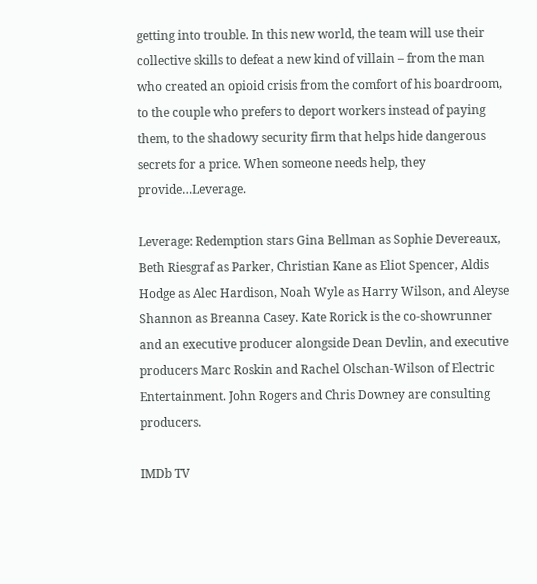getting into trouble. In this new world, the team will use their collective skills to defeat a new kind of villain – from the man who created an opioid crisis from the comfort of his boardroom, to the couple who prefers to deport workers instead of paying them, to the shadowy security firm that helps hide dangerous secrets for a price. When someone needs help, they provide…Leverage.

Leverage: Redemption stars Gina Bellman as Sophie Devereaux, Beth Riesgraf as Parker, Christian Kane as Eliot Spencer, Aldis Hodge as Alec Hardison, Noah Wyle as Harry Wilson, and Aleyse Shannon as Breanna Casey. Kate Rorick is the co-showrunner and an executive producer alongside Dean Devlin, and executive producers Marc Roskin and Rachel Olschan-Wilson of Electric Entertainment. John Rogers and Chris Downey are consulting producers.

IMDb TV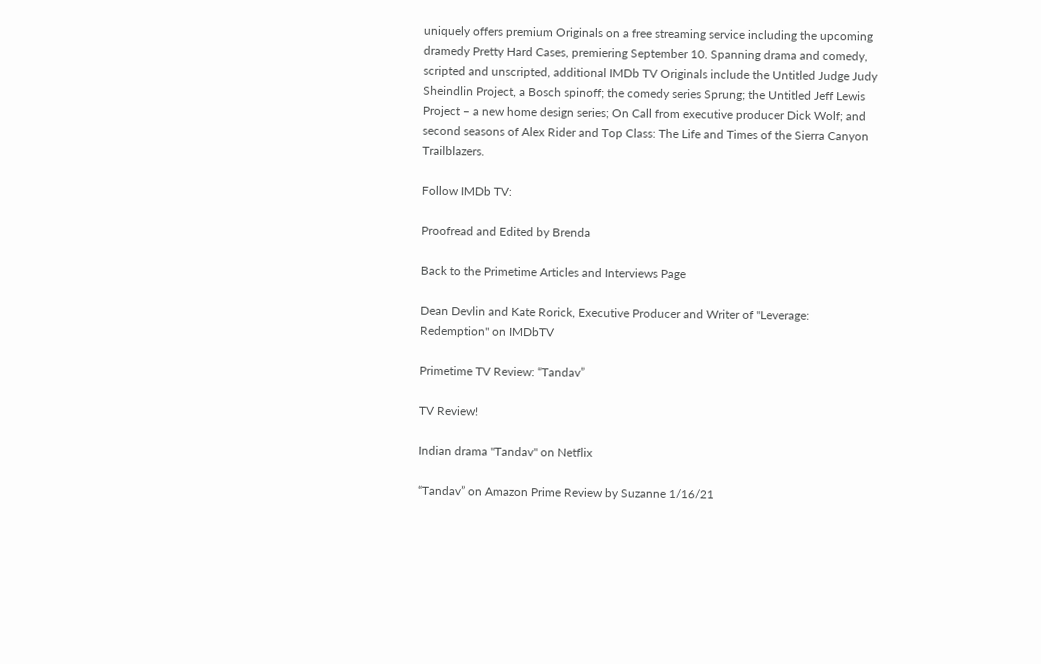uniquely offers premium Originals on a free streaming service including the upcoming dramedy Pretty Hard Cases, premiering September 10. Spanning drama and comedy, scripted and unscripted, additional IMDb TV Originals include the Untitled Judge Judy Sheindlin Project, a Bosch spinoff; the comedy series Sprung; the Untitled Jeff Lewis Project – a new home design series; On Call from executive producer Dick Wolf; and second seasons of Alex Rider and Top Class: The Life and Times of the Sierra Canyon Trailblazers.

Follow IMDb TV:

Proofread and Edited by Brenda

Back to the Primetime Articles and Interviews Page

Dean Devlin and Kate Rorick, Executive Producer and Writer of "Leverage: Redemption" on IMDbTV

Primetime TV Review: “Tandav”

TV Review!

Indian drama "Tandav" on Netflix

“Tandav” on Amazon Prime Review by Suzanne 1/16/21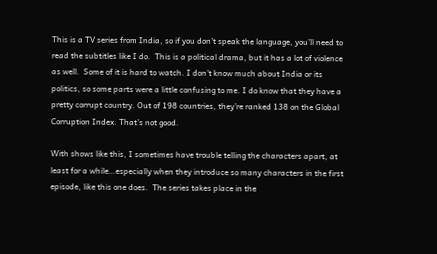This is a TV series from India, so if you don’t speak the language, you’ll need to read the subtitles like I do.  This is a political drama, but it has a lot of violence as well.  Some of it is hard to watch. I don’t know much about India or its politics, so some parts were a little confusing to me. I do know that they have a pretty corrupt country. Out of 198 countries, they’re ranked 138 on the Global Corruption Index. That’s not good.

With shows like this, I sometimes have trouble telling the characters apart, at least for a while…especially when they introduce so many characters in the first episode, like this one does.  The series takes place in the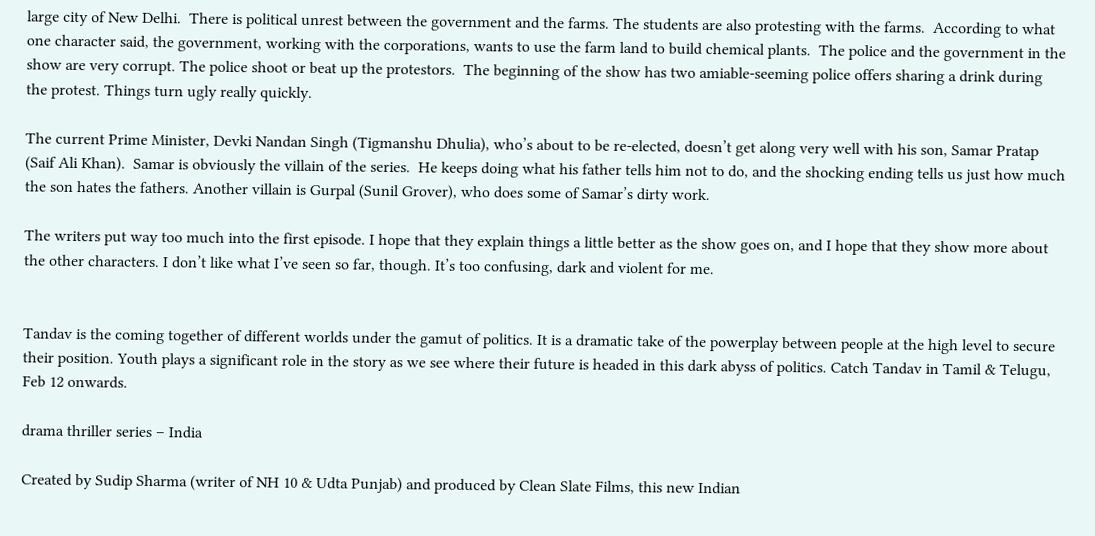large city of New Delhi.  There is political unrest between the government and the farms. The students are also protesting with the farms.  According to what one character said, the government, working with the corporations, wants to use the farm land to build chemical plants.  The police and the government in the show are very corrupt. The police shoot or beat up the protestors.  The beginning of the show has two amiable-seeming police offers sharing a drink during the protest. Things turn ugly really quickly.

The current Prime Minister, Devki Nandan Singh (Tigmanshu Dhulia), who’s about to be re-elected, doesn’t get along very well with his son, Samar Pratap (Saif Ali Khan).  Samar is obviously the villain of the series.  He keeps doing what his father tells him not to do, and the shocking ending tells us just how much the son hates the fathers. Another villain is Gurpal (Sunil Grover), who does some of Samar’s dirty work.

The writers put way too much into the first episode. I hope that they explain things a little better as the show goes on, and I hope that they show more about the other characters. I don’t like what I’ve seen so far, though. It’s too confusing, dark and violent for me.


Tandav is the coming together of different worlds under the gamut of politics. It is a dramatic take of the powerplay between people at the high level to secure their position. Youth plays a significant role in the story as we see where their future is headed in this dark abyss of politics. Catch Tandav in Tamil & Telugu, Feb 12 onwards.

drama thriller series – India

Created by Sudip Sharma (writer of NH 10 & Udta Punjab) and produced by Clean Slate Films, this new Indian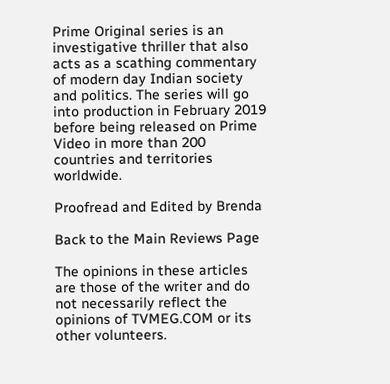Prime Original series is an investigative thriller that also acts as a scathing commentary of modern day Indian society and politics. The series will go into production in February 2019 before being released on Prime Video in more than 200 countries and territories worldwide.

Proofread and Edited by Brenda

Back to the Main Reviews Page

The opinions in these articles are those of the writer and do not necessarily reflect the opinions of TVMEG.COM or its other volunteers.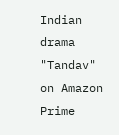Indian drama "Tandav" on Amazon Prime